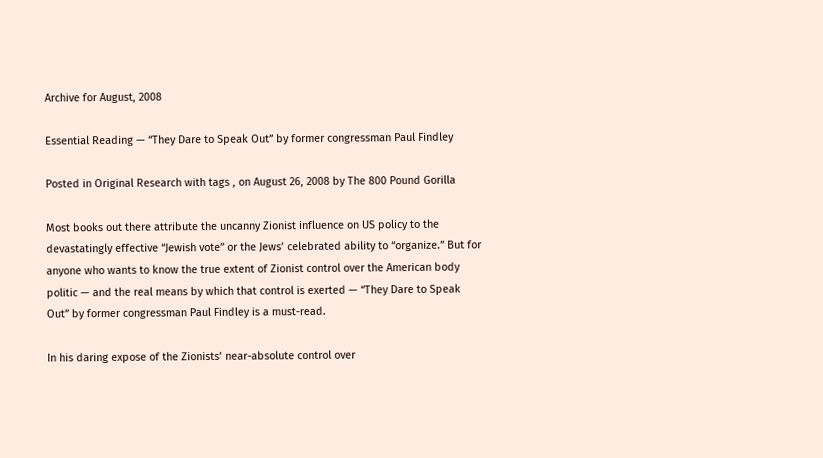Archive for August, 2008

Essential Reading — “They Dare to Speak Out” by former congressman Paul Findley

Posted in Original Research with tags , on August 26, 2008 by The 800 Pound Gorilla

Most books out there attribute the uncanny Zionist influence on US policy to the devastatingly effective “Jewish vote” or the Jews’ celebrated ability to “organize.” But for anyone who wants to know the true extent of Zionist control over the American body politic — and the real means by which that control is exerted — “They Dare to Speak Out” by former congressman Paul Findley is a must-read.

In his daring expose of the Zionists’ near-absolute control over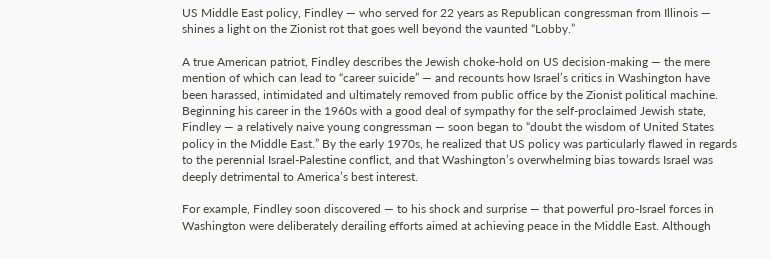US Middle East policy, Findley — who served for 22 years as Republican congressman from Illinois — shines a light on the Zionist rot that goes well beyond the vaunted “Lobby.”

A true American patriot, Findley describes the Jewish choke-hold on US decision-making — the mere mention of which can lead to “career suicide” — and recounts how Israel’s critics in Washington have been harassed, intimidated and ultimately removed from public office by the Zionist political machine.
Beginning his career in the 1960s with a good deal of sympathy for the self-proclaimed Jewish state, Findley — a relatively naive young congressman — soon began to “doubt the wisdom of United States policy in the Middle East.” By the early 1970s, he realized that US policy was particularly flawed in regards to the perennial Israel-Palestine conflict, and that Washington’s overwhelming bias towards Israel was deeply detrimental to America’s best interest.

For example, Findley soon discovered — to his shock and surprise — that powerful pro-Israel forces in Washington were deliberately derailing efforts aimed at achieving peace in the Middle East. Although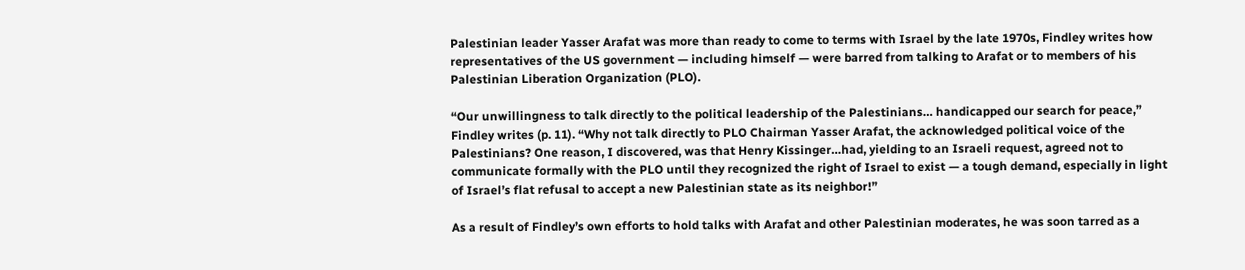Palestinian leader Yasser Arafat was more than ready to come to terms with Israel by the late 1970s, Findley writes how representatives of the US government — including himself — were barred from talking to Arafat or to members of his Palestinian Liberation Organization (PLO).

“Our unwillingness to talk directly to the political leadership of the Palestinians… handicapped our search for peace,” Findley writes (p. 11). “Why not talk directly to PLO Chairman Yasser Arafat, the acknowledged political voice of the Palestinians? One reason, I discovered, was that Henry Kissinger…had, yielding to an Israeli request, agreed not to communicate formally with the PLO until they recognized the right of Israel to exist — a tough demand, especially in light of Israel’s flat refusal to accept a new Palestinian state as its neighbor!”

As a result of Findley’s own efforts to hold talks with Arafat and other Palestinian moderates, he was soon tarred as a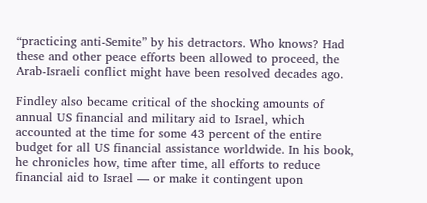“practicing anti-Semite” by his detractors. Who knows? Had these and other peace efforts been allowed to proceed, the Arab-Israeli conflict might have been resolved decades ago.

Findley also became critical of the shocking amounts of annual US financial and military aid to Israel, which accounted at the time for some 43 percent of the entire budget for all US financial assistance worldwide. In his book, he chronicles how, time after time, all efforts to reduce financial aid to Israel — or make it contingent upon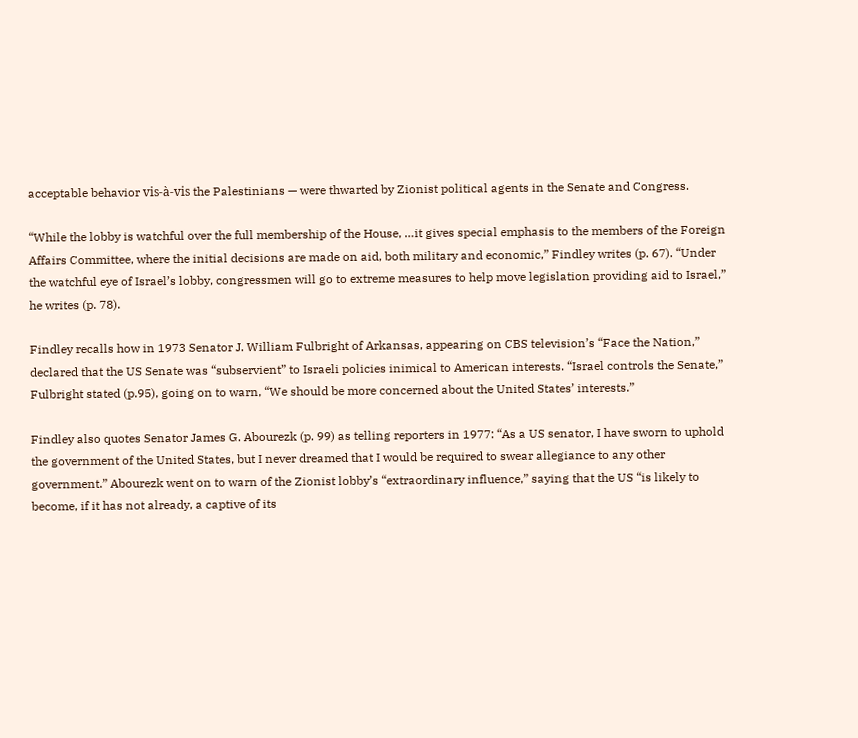acceptable behavior vis-à-vis the Palestinians — were thwarted by Zionist political agents in the Senate and Congress.

“While the lobby is watchful over the full membership of the House, …it gives special emphasis to the members of the Foreign Affairs Committee, where the initial decisions are made on aid, both military and economic,” Findley writes (p. 67). “Under the watchful eye of Israel’s lobby, congressmen will go to extreme measures to help move legislation providing aid to Israel,” he writes (p. 78).

Findley recalls how in 1973 Senator J. William Fulbright of Arkansas, appearing on CBS television’s “Face the Nation,” declared that the US Senate was “subservient” to Israeli policies inimical to American interests. “Israel controls the Senate,” Fulbright stated (p.95), going on to warn, “We should be more concerned about the United States’ interests.”

Findley also quotes Senator James G. Abourezk (p. 99) as telling reporters in 1977: “As a US senator, I have sworn to uphold the government of the United States, but I never dreamed that I would be required to swear allegiance to any other government.” Abourezk went on to warn of the Zionist lobby’s “extraordinary influence,” saying that the US “is likely to become, if it has not already, a captive of its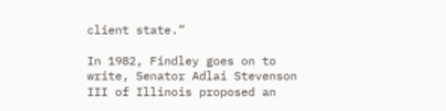client state.”

In 1982, Findley goes on to write, Senator Adlai Stevenson III of Illinois proposed an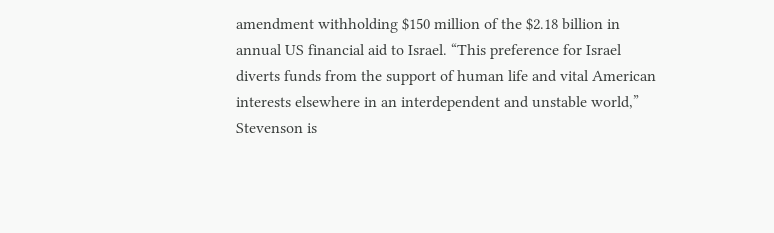amendment withholding $150 million of the $2.18 billion in annual US financial aid to Israel. “This preference for Israel diverts funds from the support of human life and vital American interests elsewhere in an interdependent and unstable world,” Stevenson is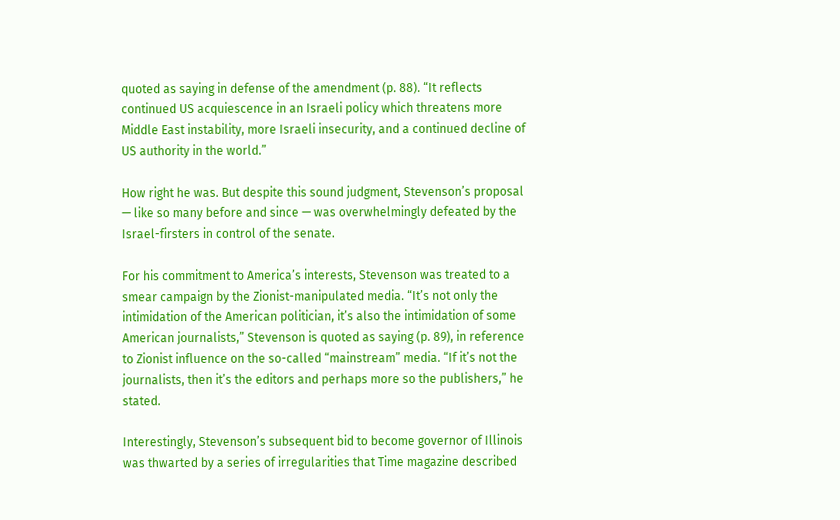quoted as saying in defense of the amendment (p. 88). “It reflects continued US acquiescence in an Israeli policy which threatens more Middle East instability, more Israeli insecurity, and a continued decline of US authority in the world.”

How right he was. But despite this sound judgment, Stevenson’s proposal — like so many before and since — was overwhelmingly defeated by the Israel-firsters in control of the senate.

For his commitment to America’s interests, Stevenson was treated to a smear campaign by the Zionist-manipulated media. “It’s not only the intimidation of the American politician, it’s also the intimidation of some American journalists,” Stevenson is quoted as saying (p. 89), in reference to Zionist influence on the so-called “mainstream” media. “If it’s not the journalists, then it’s the editors and perhaps more so the publishers,” he stated.

Interestingly, Stevenson’s subsequent bid to become governor of Illinois was thwarted by a series of irregularities that Time magazine described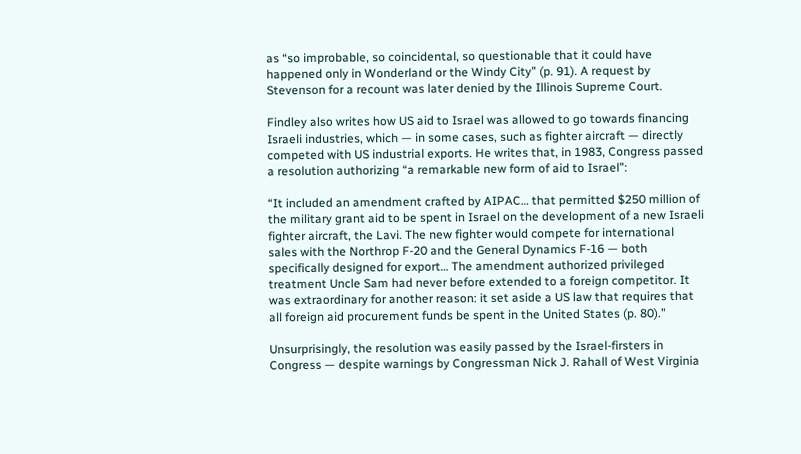as “so improbable, so coincidental, so questionable that it could have happened only in Wonderland or the Windy City” (p. 91). A request by Stevenson for a recount was later denied by the Illinois Supreme Court.

Findley also writes how US aid to Israel was allowed to go towards financing Israeli industries, which — in some cases, such as fighter aircraft — directly competed with US industrial exports. He writes that, in 1983, Congress passed a resolution authorizing “a remarkable new form of aid to Israel”:

“It included an amendment crafted by AIPAC… that permitted $250 million of the military grant aid to be spent in Israel on the development of a new Israeli fighter aircraft, the Lavi. The new fighter would compete for international sales with the Northrop F-20 and the General Dynamics F-16 — both specifically designed for export… The amendment authorized privileged treatment Uncle Sam had never before extended to a foreign competitor. It was extraordinary for another reason: it set aside a US law that requires that all foreign aid procurement funds be spent in the United States (p. 80).”

Unsurprisingly, the resolution was easily passed by the Israel-firsters in Congress — despite warnings by Congressman Nick J. Rahall of West Virginia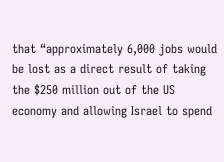that “approximately 6,000 jobs would be lost as a direct result of taking the $250 million out of the US economy and allowing Israel to spend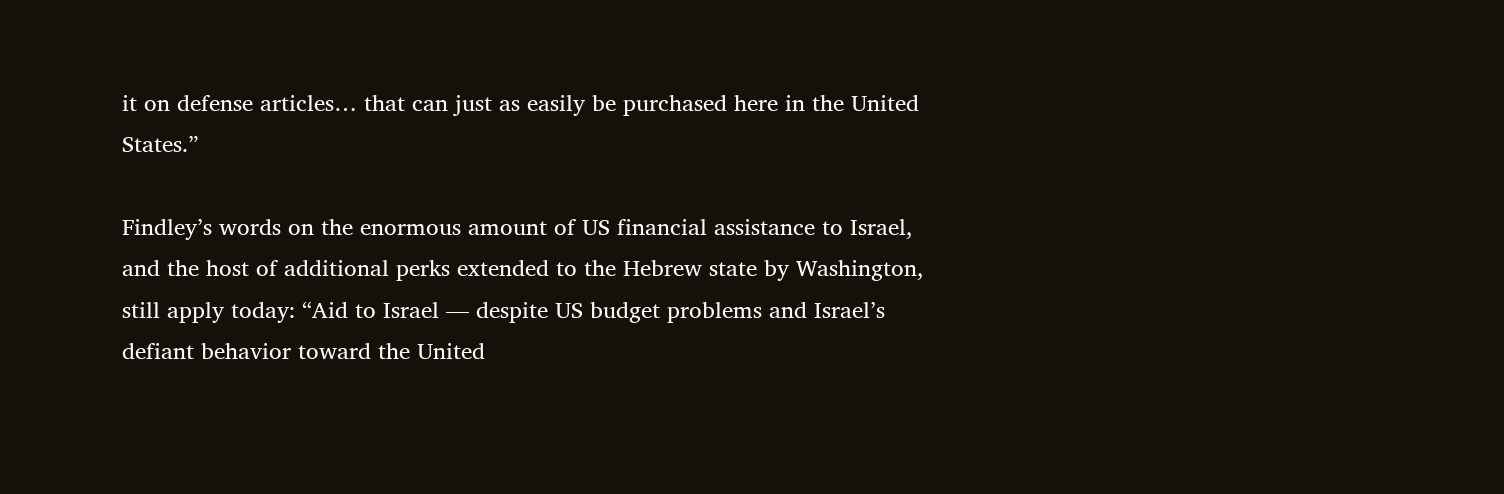it on defense articles… that can just as easily be purchased here in the United States.”

Findley’s words on the enormous amount of US financial assistance to Israel, and the host of additional perks extended to the Hebrew state by Washington, still apply today: “Aid to Israel — despite US budget problems and Israel’s defiant behavior toward the United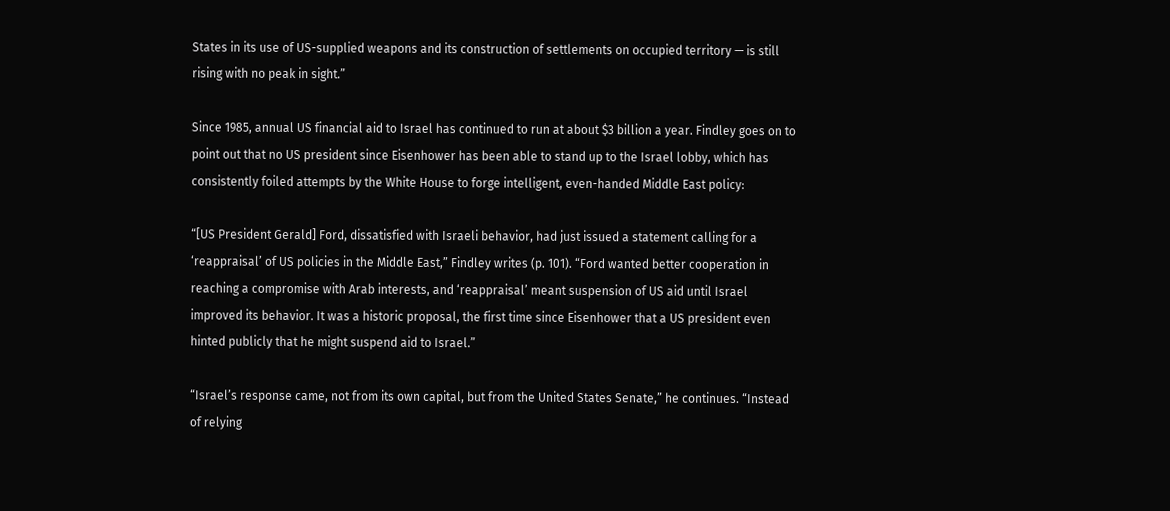States in its use of US-supplied weapons and its construction of settlements on occupied territory — is still rising with no peak in sight.”

Since 1985, annual US financial aid to Israel has continued to run at about $3 billion a year. Findley goes on to point out that no US president since Eisenhower has been able to stand up to the Israel lobby, which has consistently foiled attempts by the White House to forge intelligent, even-handed Middle East policy:

“[US President Gerald] Ford, dissatisfied with Israeli behavior, had just issued a statement calling for a ‘reappraisal’ of US policies in the Middle East,” Findley writes (p. 101). “Ford wanted better cooperation in reaching a compromise with Arab interests, and ‘reappraisal’ meant suspension of US aid until Israel improved its behavior. It was a historic proposal, the first time since Eisenhower that a US president even hinted publicly that he might suspend aid to Israel.”

“Israel’s response came, not from its own capital, but from the United States Senate,” he continues. “Instead of relying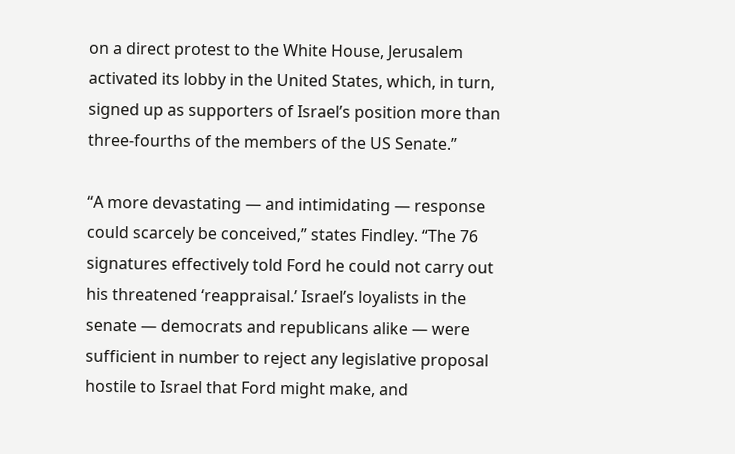on a direct protest to the White House, Jerusalem activated its lobby in the United States, which, in turn, signed up as supporters of Israel’s position more than three-fourths of the members of the US Senate.”

“A more devastating — and intimidating — response could scarcely be conceived,” states Findley. “The 76 signatures effectively told Ford he could not carry out his threatened ‘reappraisal.’ Israel’s loyalists in the senate — democrats and republicans alike — were sufficient in number to reject any legislative proposal hostile to Israel that Ford might make, and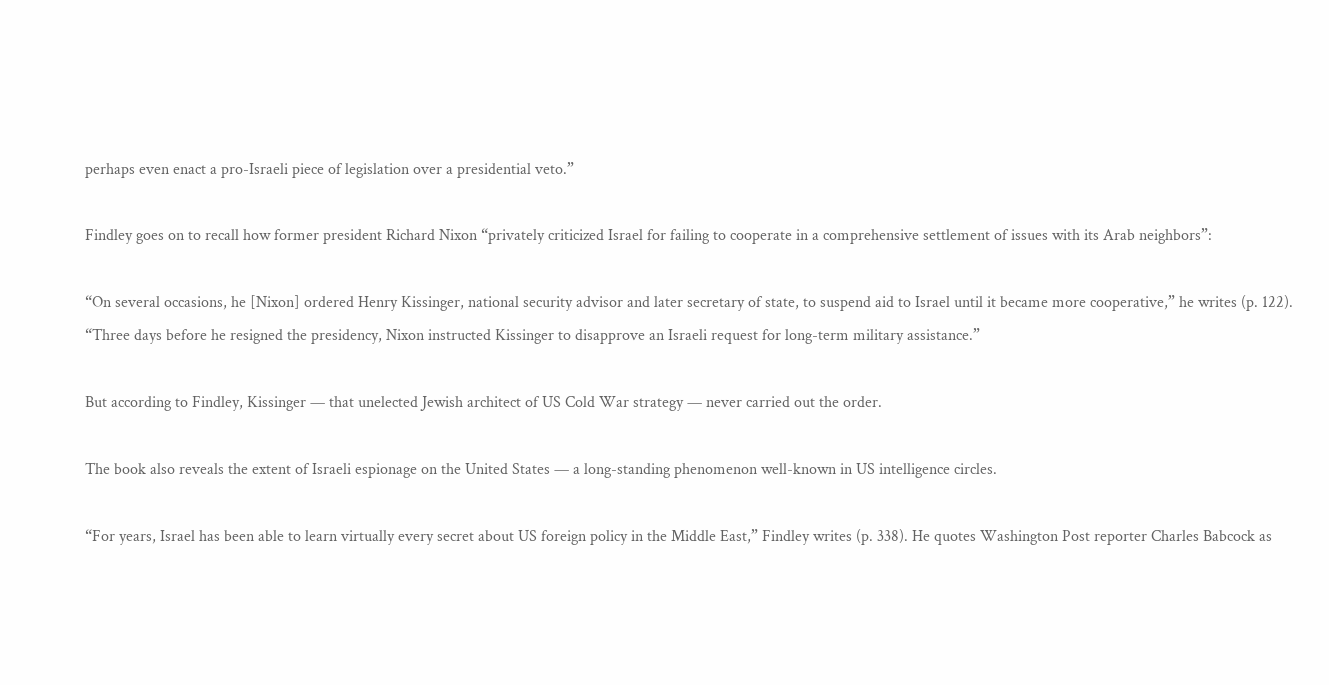perhaps even enact a pro-Israeli piece of legislation over a presidential veto.”

Findley goes on to recall how former president Richard Nixon “privately criticized Israel for failing to cooperate in a comprehensive settlement of issues with its Arab neighbors”:

“On several occasions, he [Nixon] ordered Henry Kissinger, national security advisor and later secretary of state, to suspend aid to Israel until it became more cooperative,” he writes (p. 122). “Three days before he resigned the presidency, Nixon instructed Kissinger to disapprove an Israeli request for long-term military assistance.”

But according to Findley, Kissinger — that unelected Jewish architect of US Cold War strategy — never carried out the order.

The book also reveals the extent of Israeli espionage on the United States — a long-standing phenomenon well-known in US intelligence circles.

“For years, Israel has been able to learn virtually every secret about US foreign policy in the Middle East,” Findley writes (p. 338). He quotes Washington Post reporter Charles Babcock as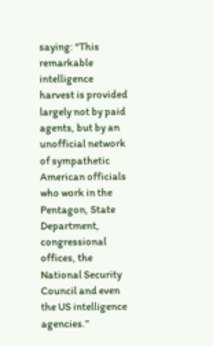saying: “This remarkable intelligence harvest is provided largely not by paid agents, but by an unofficial network of sympathetic American officials who work in the Pentagon, State Department, congressional offices, the National Security Council and even the US intelligence agencies.”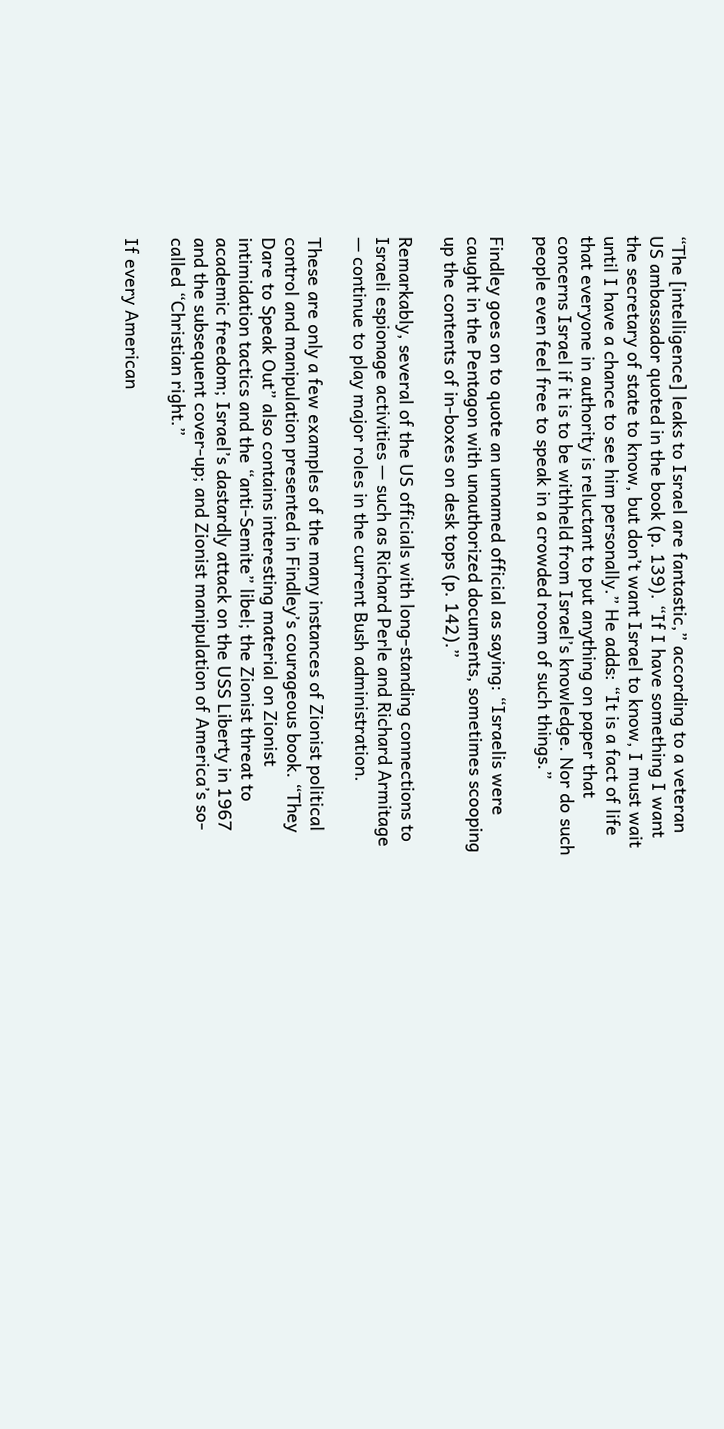“The [intelligence] leaks to Israel are fantastic,” according to a veteran US ambassador quoted in the book (p. 139). “If I have something I want the secretary of state to know, but don’t want Israel to know, I must wait until I have a chance to see him personally.” He adds: “It is a fact of life that everyone in authority is reluctant to put anything on paper that concerns Israel if it is to be withheld from Israel’s knowledge. Nor do such people even feel free to speak in a crowded room of such things.”

Findley goes on to quote an unnamed official as saying: “Israelis were caught in the Pentagon with unauthorized documents, sometimes scooping up the contents of in-boxes on desk tops (p. 142).”

Remarkably, several of the US officials with long-standing connections to Israeli espionage activities — such as Richard Perle and Richard Armitage — continue to play major roles in the current Bush administration.

These are only a few examples of the many instances of Zionist political control and manipulation presented in Findley’s courageous book. “They Dare to Speak Out” also contains interesting material on Zionist intimidation tactics and the “anti-Semite” libel; the Zionist threat to academic freedom; Israel’s dastardly attack on the USS Liberty in 1967 and the subsequent cover-up; and Zionist manipulation of America’s so-called “Christian right.”

If every American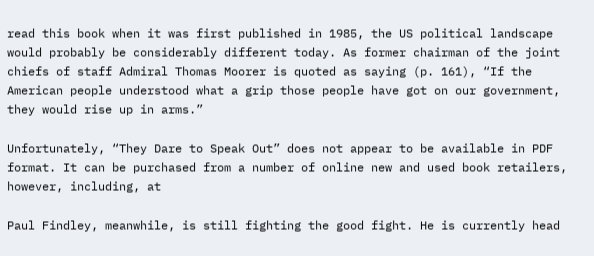read this book when it was first published in 1985, the US political landscape would probably be considerably different today. As former chairman of the joint chiefs of staff Admiral Thomas Moorer is quoted as saying (p. 161), “If the American people understood what a grip those people have got on our government, they would rise up in arms.”

Unfortunately, “They Dare to Speak Out” does not appear to be available in PDF format. It can be purchased from a number of online new and used book retailers, however, including, at

Paul Findley, meanwhile, is still fighting the good fight. He is currently head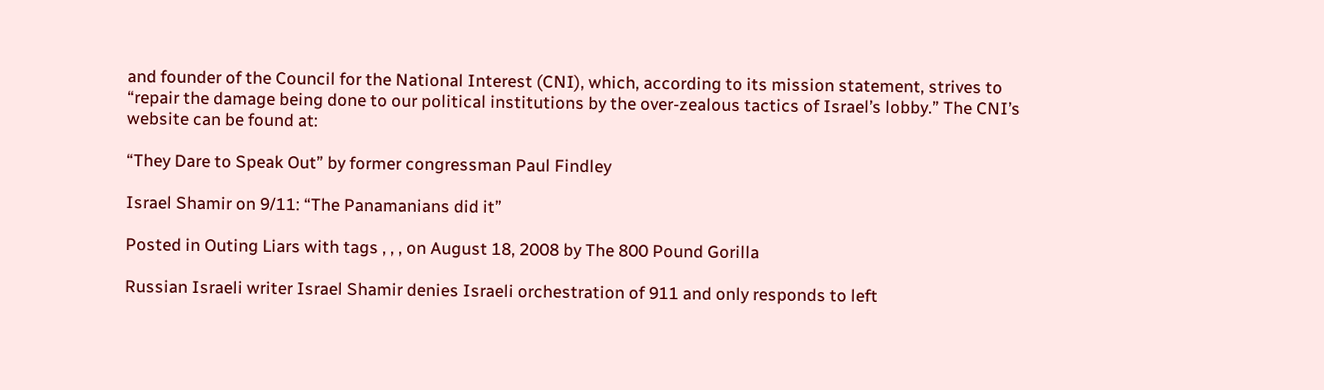and founder of the Council for the National Interest (CNI), which, according to its mission statement, strives to “repair the damage being done to our political institutions by the over-zealous tactics of Israel’s lobby.” The CNI’s website can be found at:

“They Dare to Speak Out” by former congressman Paul Findley

Israel Shamir on 9/11: “The Panamanians did it”

Posted in Outing Liars with tags , , , on August 18, 2008 by The 800 Pound Gorilla

Russian Israeli writer Israel Shamir denies Israeli orchestration of 911 and only responds to left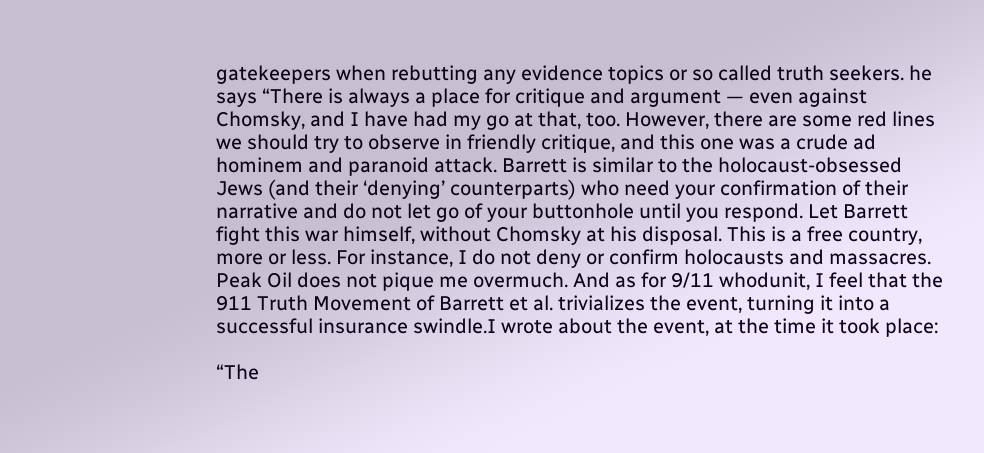gatekeepers when rebutting any evidence topics or so called truth seekers. he says “There is always a place for critique and argument — even against Chomsky, and I have had my go at that, too. However, there are some red lines we should try to observe in friendly critique, and this one was a crude ad hominem and paranoid attack. Barrett is similar to the holocaust-obsessed Jews (and their ‘denying’ counterparts) who need your confirmation of their narrative and do not let go of your buttonhole until you respond. Let Barrett fight this war himself, without Chomsky at his disposal. This is a free country, more or less. For instance, I do not deny or confirm holocausts and massacres. Peak Oil does not pique me overmuch. And as for 9/11 whodunit, I feel that the 911 Truth Movement of Barrett et al. trivializes the event, turning it into a successful insurance swindle.I wrote about the event, at the time it took place:

“The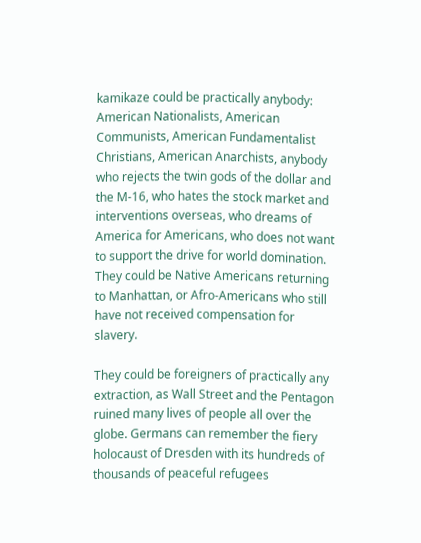kamikaze could be practically anybody: American Nationalists, American Communists, American Fundamentalist Christians, American Anarchists, anybody who rejects the twin gods of the dollar and the M-16, who hates the stock market and interventions overseas, who dreams of America for Americans, who does not want to support the drive for world domination. They could be Native Americans returning to Manhattan, or Afro-Americans who still have not received compensation for slavery.

They could be foreigners of practically any extraction, as Wall Street and the Pentagon ruined many lives of people all over the globe. Germans can remember the fiery holocaust of Dresden with its hundreds of thousands of peaceful refugees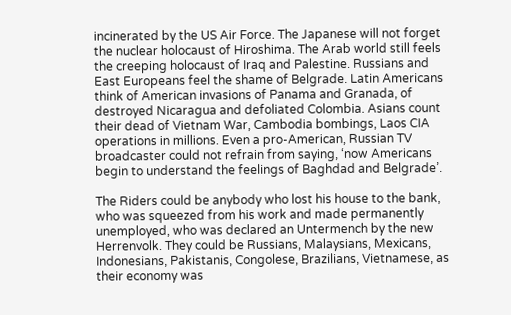incinerated by the US Air Force. The Japanese will not forget the nuclear holocaust of Hiroshima. The Arab world still feels the creeping holocaust of Iraq and Palestine. Russians and East Europeans feel the shame of Belgrade. Latin Americans think of American invasions of Panama and Granada, of destroyed Nicaragua and defoliated Colombia. Asians count their dead of Vietnam War, Cambodia bombings, Laos CIA operations in millions. Even a pro-American, Russian TV broadcaster could not refrain from saying, ‘now Americans begin to understand the feelings of Baghdad and Belgrade’.

The Riders could be anybody who lost his house to the bank, who was squeezed from his work and made permanently unemployed, who was declared an Untermench by the new Herrenvolk. They could be Russians, Malaysians, Mexicans, Indonesians, Pakistanis, Congolese, Brazilians, Vietnamese, as their economy was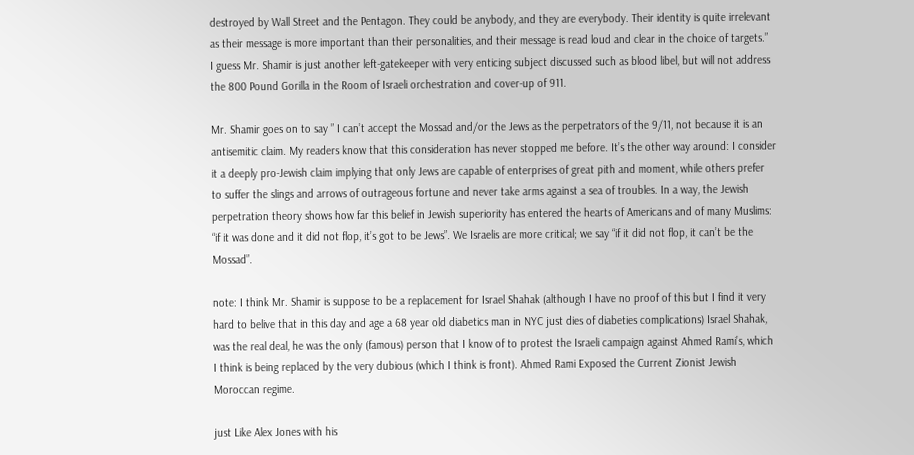destroyed by Wall Street and the Pentagon. They could be anybody, and they are everybody. Their identity is quite irrelevant as their message is more important than their personalities, and their message is read loud and clear in the choice of targets.”
I guess Mr. Shamir is just another left-gatekeeper with very enticing subject discussed such as blood libel, but will not address the 800 Pound Gorilla in the Room of Israeli orchestration and cover-up of 911.

Mr. Shamir goes on to say ” I can’t accept the Mossad and/or the Jews as the perpetrators of the 9/11, not because it is an antisemitic claim. My readers know that this consideration has never stopped me before. It’s the other way around: I consider it a deeply pro-Jewish claim implying that only Jews are capable of enterprises of great pith and moment, while others prefer to suffer the slings and arrows of outrageous fortune and never take arms against a sea of troubles. In a way, the Jewish perpetration theory shows how far this belief in Jewish superiority has entered the hearts of Americans and of many Muslims: “if it was done and it did not flop, it’s got to be Jews”. We Israelis are more critical; we say “if it did not flop, it can’t be the Mossad”.

note: I think Mr. Shamir is suppose to be a replacement for Israel Shahak (although I have no proof of this but I find it very hard to belive that in this day and age a 68 year old diabetics man in NYC just dies of diabeties complications) Israel Shahak, was the real deal, he was the only (famous) person that I know of to protest the Israeli campaign against Ahmed Rami’s, which I think is being replaced by the very dubious (which I think is front). Ahmed Rami Exposed the Current Zionist Jewish Moroccan regime.

just Like Alex Jones with his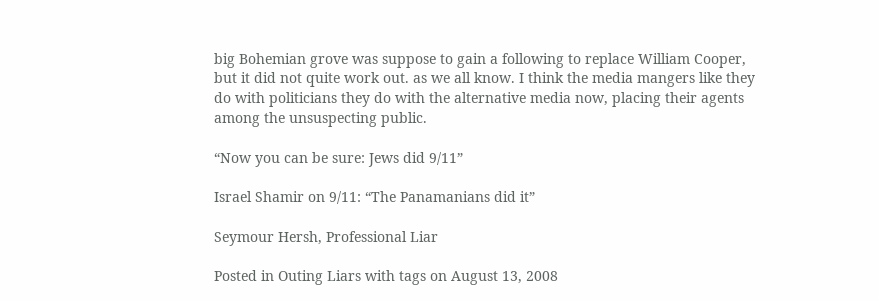big Bohemian grove was suppose to gain a following to replace William Cooper, but it did not quite work out. as we all know. I think the media mangers like they do with politicians they do with the alternative media now, placing their agents among the unsuspecting public.

“Now you can be sure: Jews did 9/11”

Israel Shamir on 9/11: “The Panamanians did it”

Seymour Hersh, Professional Liar

Posted in Outing Liars with tags on August 13, 2008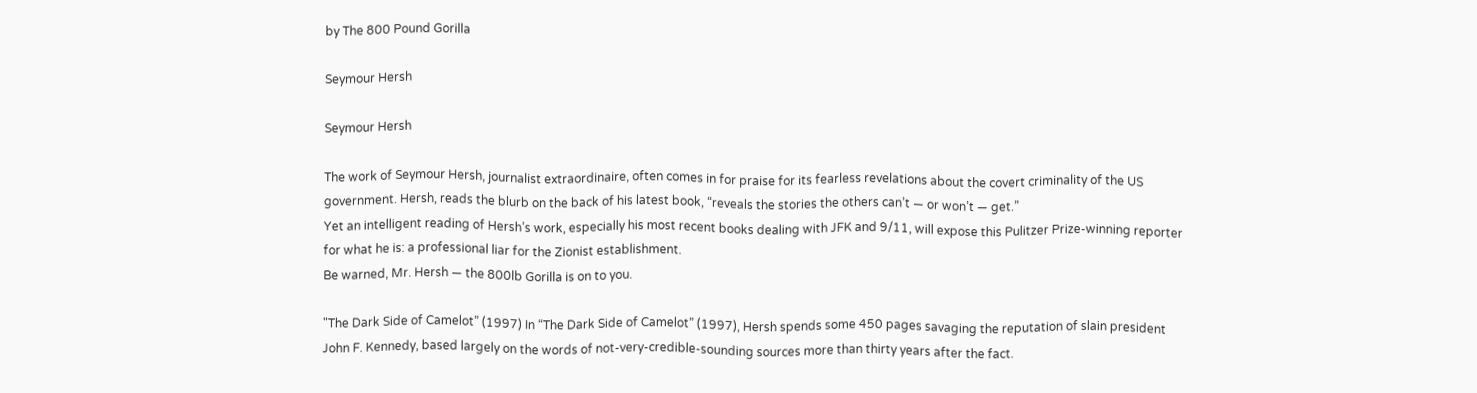by The 800 Pound Gorilla

Seymour Hersh

Seymour Hersh

The work of Seymour Hersh, journalist extraordinaire, often comes in for praise for its fearless revelations about the covert criminality of the US government. Hersh, reads the blurb on the back of his latest book, “reveals the stories the others can’t — or won’t — get.”
Yet an intelligent reading of Hersh’s work, especially his most recent books dealing with JFK and 9/11, will expose this Pulitzer Prize-winning reporter for what he is: a professional liar for the Zionist establishment.
Be warned, Mr. Hersh — the 800lb Gorilla is on to you.

"The Dark Side of Camelot” (1997) In “The Dark Side of Camelot” (1997), Hersh spends some 450 pages savaging the reputation of slain president John F. Kennedy, based largely on the words of not-very-credible-sounding sources more than thirty years after the fact.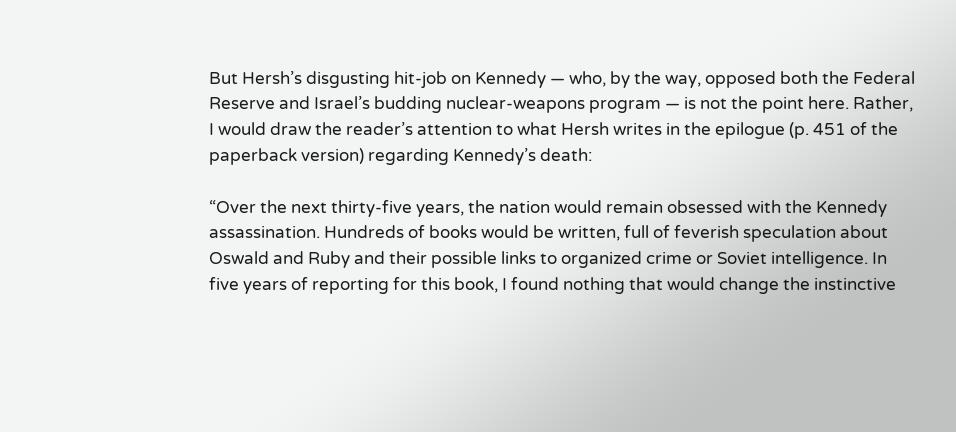But Hersh’s disgusting hit-job on Kennedy — who, by the way, opposed both the Federal Reserve and Israel’s budding nuclear-weapons program — is not the point here. Rather, I would draw the reader’s attention to what Hersh writes in the epilogue (p. 451 of the paperback version) regarding Kennedy’s death:

“Over the next thirty-five years, the nation would remain obsessed with the Kennedy assassination. Hundreds of books would be written, full of feverish speculation about Oswald and Ruby and their possible links to organized crime or Soviet intelligence. In five years of reporting for this book, I found nothing that would change the instinctive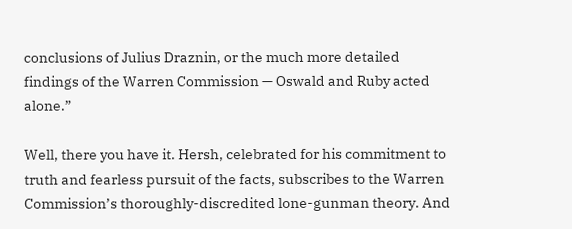conclusions of Julius Draznin, or the much more detailed findings of the Warren Commission — Oswald and Ruby acted alone.”

Well, there you have it. Hersh, celebrated for his commitment to truth and fearless pursuit of the facts, subscribes to the Warren Commission’s thoroughly-discredited lone-gunman theory. And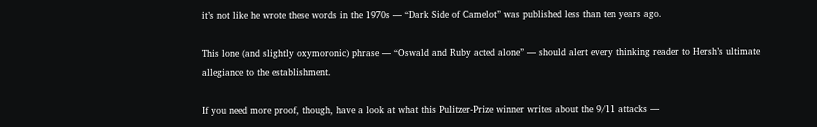it’s not like he wrote these words in the 1970s — “Dark Side of Camelot” was published less than ten years ago.

This lone (and slightly oxymoronic) phrase — “Oswald and Ruby acted alone” — should alert every thinking reader to Hersh’s ultimate allegiance to the establishment.

If you need more proof, though, have a look at what this Pulitzer-Prize winner writes about the 9/11 attacks —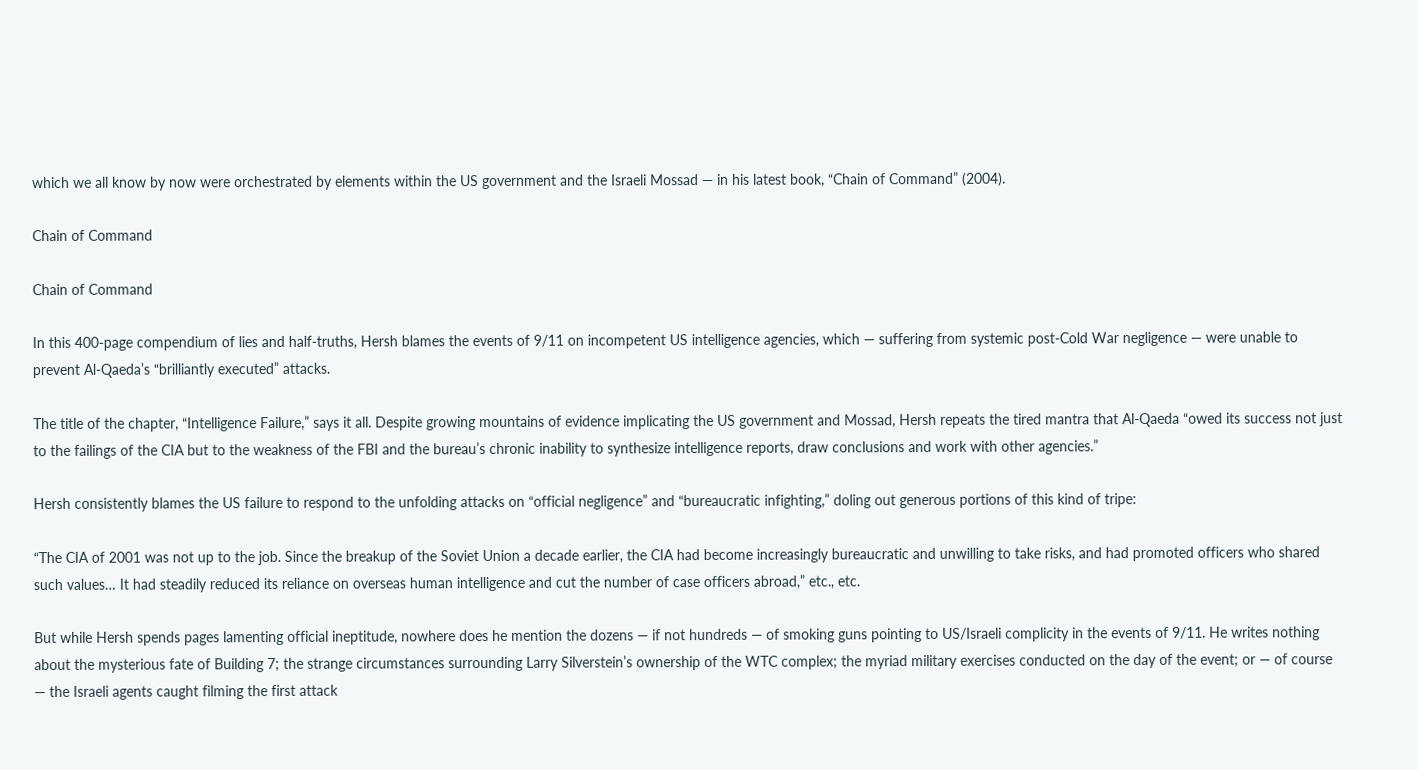which we all know by now were orchestrated by elements within the US government and the Israeli Mossad — in his latest book, “Chain of Command” (2004).

Chain of Command

Chain of Command

In this 400-page compendium of lies and half-truths, Hersh blames the events of 9/11 on incompetent US intelligence agencies, which — suffering from systemic post-Cold War negligence — were unable to prevent Al-Qaeda’s “brilliantly executed” attacks.

The title of the chapter, “Intelligence Failure,” says it all. Despite growing mountains of evidence implicating the US government and Mossad, Hersh repeats the tired mantra that Al-Qaeda “owed its success not just to the failings of the CIA but to the weakness of the FBI and the bureau’s chronic inability to synthesize intelligence reports, draw conclusions and work with other agencies.”

Hersh consistently blames the US failure to respond to the unfolding attacks on “official negligence” and “bureaucratic infighting,” doling out generous portions of this kind of tripe:

“The CIA of 2001 was not up to the job. Since the breakup of the Soviet Union a decade earlier, the CIA had become increasingly bureaucratic and unwilling to take risks, and had promoted officers who shared such values… It had steadily reduced its reliance on overseas human intelligence and cut the number of case officers abroad,” etc., etc.

But while Hersh spends pages lamenting official ineptitude, nowhere does he mention the dozens — if not hundreds — of smoking guns pointing to US/Israeli complicity in the events of 9/11. He writes nothing about the mysterious fate of Building 7; the strange circumstances surrounding Larry Silverstein’s ownership of the WTC complex; the myriad military exercises conducted on the day of the event; or — of course — the Israeli agents caught filming the first attack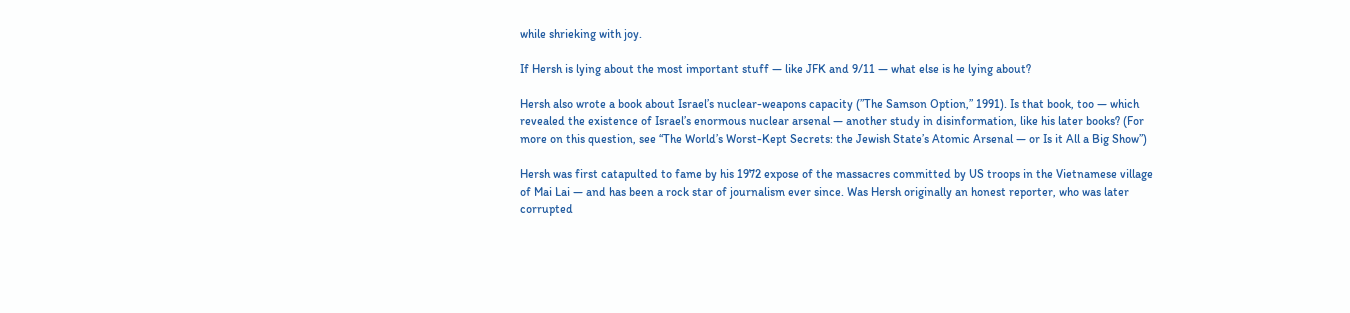while shrieking with joy.

If Hersh is lying about the most important stuff — like JFK and 9/11 — what else is he lying about?

Hersh also wrote a book about Israel’s nuclear-weapons capacity (”The Samson Option,” 1991). Is that book, too — which revealed the existence of Israel’s enormous nuclear arsenal — another study in disinformation, like his later books? (For more on this question, see “The World’s Worst-Kept Secrets: the Jewish State’s Atomic Arsenal — or Is it All a Big Show”)

Hersh was first catapulted to fame by his 1972 expose of the massacres committed by US troops in the Vietnamese village of Mai Lai — and has been a rock star of journalism ever since. Was Hersh originally an honest reporter, who was later corrupted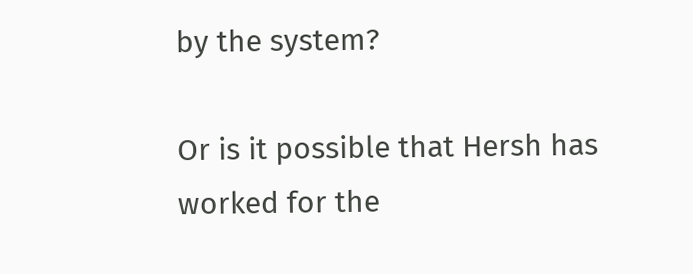by the system?

Or is it possible that Hersh has worked for the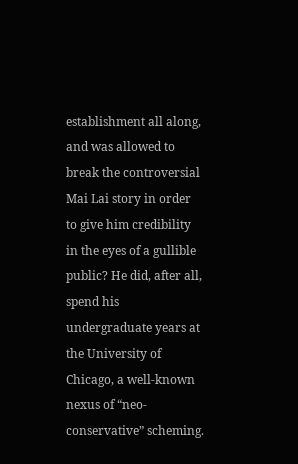establishment all along, and was allowed to break the controversial Mai Lai story in order to give him credibility in the eyes of a gullible public? He did, after all, spend his undergraduate years at the University of Chicago, a well-known nexus of “neo-conservative” scheming.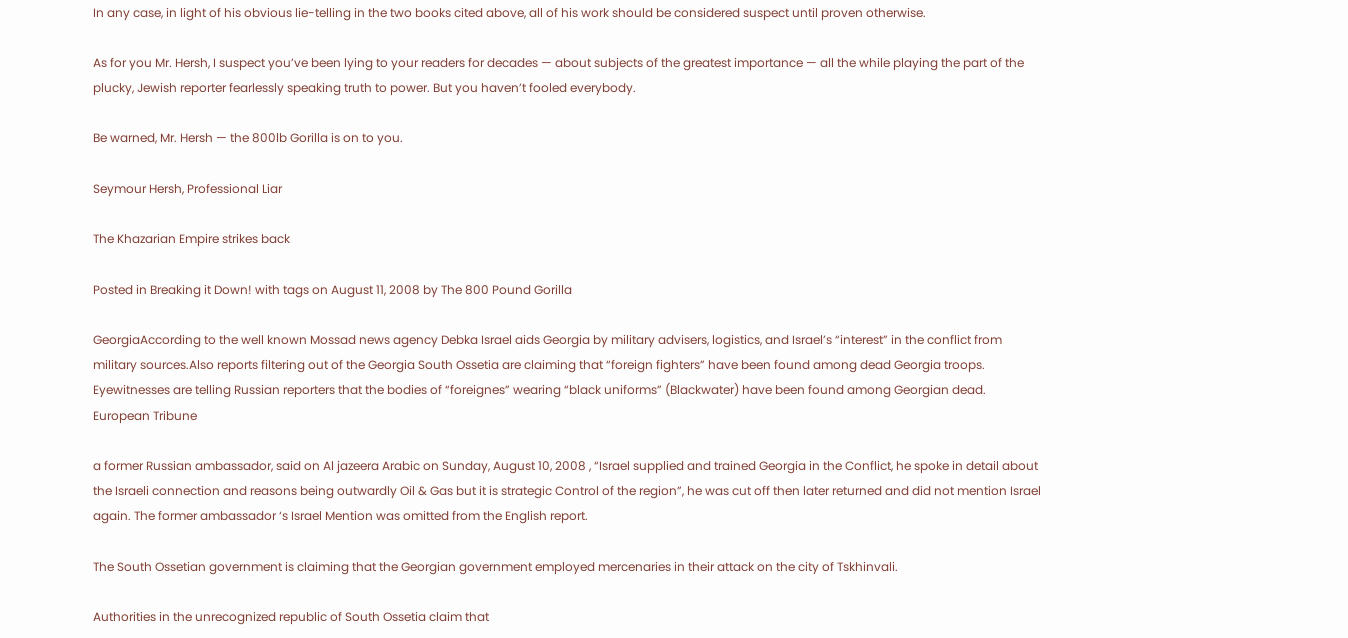In any case, in light of his obvious lie-telling in the two books cited above, all of his work should be considered suspect until proven otherwise.

As for you Mr. Hersh, I suspect you’ve been lying to your readers for decades — about subjects of the greatest importance — all the while playing the part of the plucky, Jewish reporter fearlessly speaking truth to power. But you haven’t fooled everybody.

Be warned, Mr. Hersh — the 800lb Gorilla is on to you.

Seymour Hersh, Professional Liar

The Khazarian Empire strikes back

Posted in Breaking it Down! with tags on August 11, 2008 by The 800 Pound Gorilla

GeorgiaAccording to the well known Mossad news agency Debka Israel aids Georgia by military advisers, logistics, and Israel’s “interest” in the conflict from military sources.Also reports filtering out of the Georgia South Ossetia are claiming that “foreign fighters” have been found among dead Georgia troops. Eyewitnesses are telling Russian reporters that the bodies of “foreignes” wearing “black uniforms” (Blackwater) have been found among Georgian dead. European Tribune

a former Russian ambassador, said on Al jazeera Arabic on Sunday, August 10, 2008 , “Israel supplied and trained Georgia in the Conflict, he spoke in detail about the Israeli connection and reasons being outwardly Oil & Gas but it is strategic Control of the region”, he was cut off then later returned and did not mention Israel again. The former ambassador ‘s Israel Mention was omitted from the English report.

The South Ossetian government is claiming that the Georgian government employed mercenaries in their attack on the city of Tskhinvali.

Authorities in the unrecognized republic of South Ossetia claim that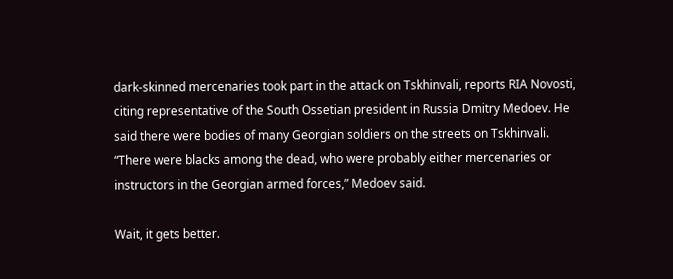dark-skinned mercenaries took part in the attack on Tskhinvali, reports RIA Novosti, citing representative of the South Ossetian president in Russia Dmitry Medoev. He said there were bodies of many Georgian soldiers on the streets on Tskhinvali. “There were blacks among the dead, who were probably either mercenaries or instructors in the Georgian armed forces,” Medoev said.

Wait, it gets better.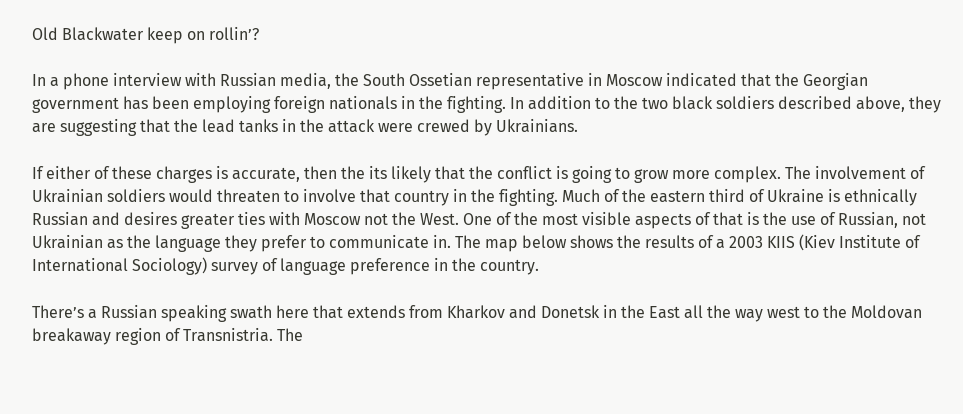Old Blackwater keep on rollin’?

In a phone interview with Russian media, the South Ossetian representative in Moscow indicated that the Georgian government has been employing foreign nationals in the fighting. In addition to the two black soldiers described above, they are suggesting that the lead tanks in the attack were crewed by Ukrainians.

If either of these charges is accurate, then the its likely that the conflict is going to grow more complex. The involvement of Ukrainian soldiers would threaten to involve that country in the fighting. Much of the eastern third of Ukraine is ethnically Russian and desires greater ties with Moscow not the West. One of the most visible aspects of that is the use of Russian, not Ukrainian as the language they prefer to communicate in. The map below shows the results of a 2003 KIIS (Kiev Institute of International Sociology) survey of language preference in the country.

There’s a Russian speaking swath here that extends from Kharkov and Donetsk in the East all the way west to the Moldovan breakaway region of Transnistria. The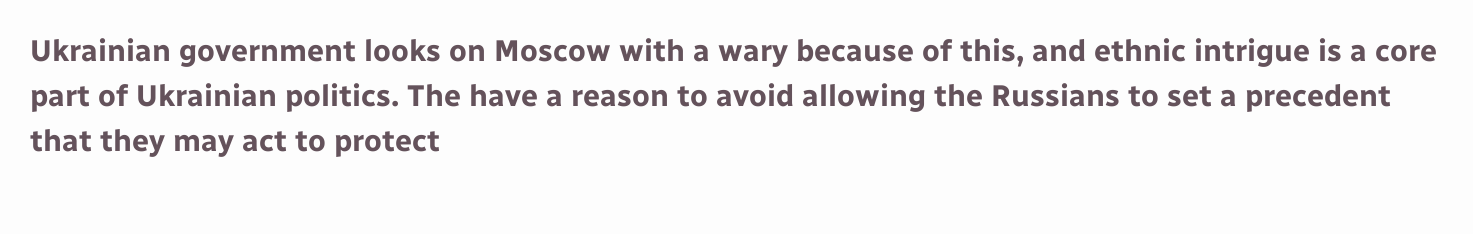Ukrainian government looks on Moscow with a wary because of this, and ethnic intrigue is a core part of Ukrainian politics. The have a reason to avoid allowing the Russians to set a precedent that they may act to protect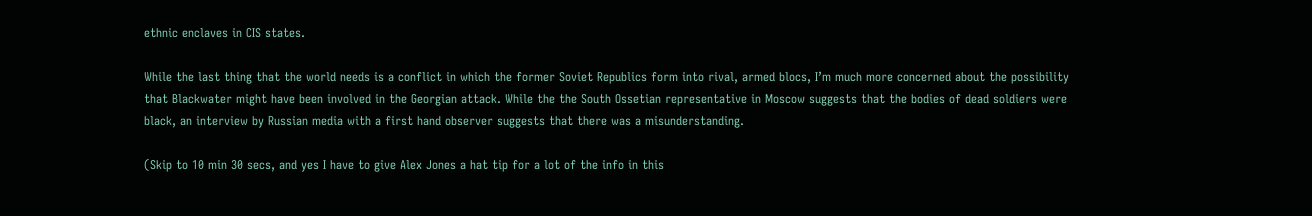ethnic enclaves in CIS states.

While the last thing that the world needs is a conflict in which the former Soviet Republics form into rival, armed blocs, I’m much more concerned about the possibility that Blackwater might have been involved in the Georgian attack. While the the South Ossetian representative in Moscow suggests that the bodies of dead soldiers were black, an interview by Russian media with a first hand observer suggests that there was a misunderstanding.

(Skip to 10 min 30 secs, and yes I have to give Alex Jones a hat tip for a lot of the info in this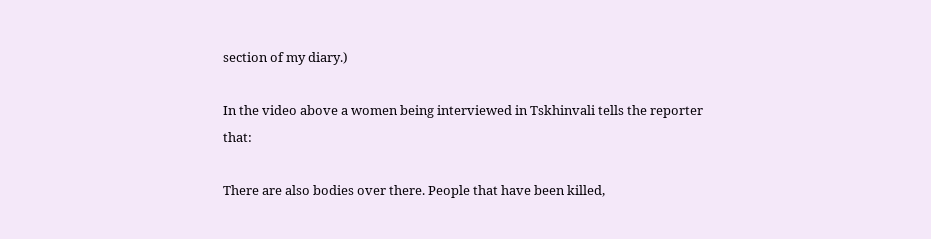section of my diary.)

In the video above a women being interviewed in Tskhinvali tells the reporter that:

There are also bodies over there. People that have been killed,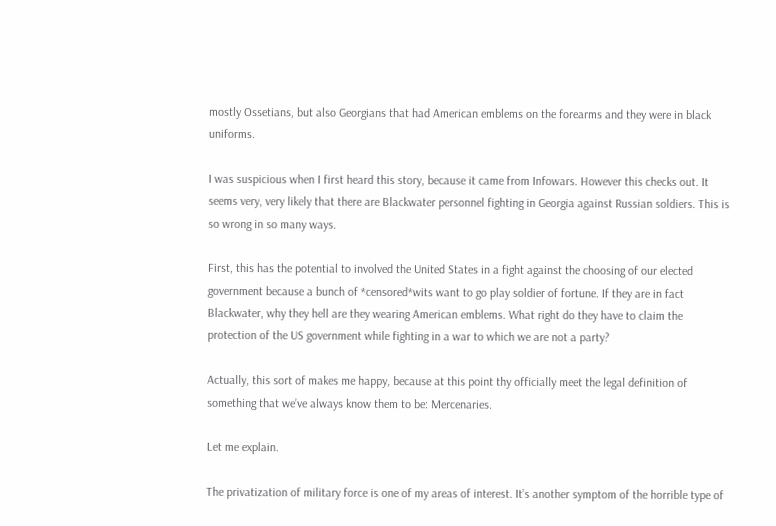mostly Ossetians, but also Georgians that had American emblems on the forearms and they were in black uniforms.

I was suspicious when I first heard this story, because it came from Infowars. However this checks out. It seems very, very likely that there are Blackwater personnel fighting in Georgia against Russian soldiers. This is so wrong in so many ways.

First, this has the potential to involved the United States in a fight against the choosing of our elected government because a bunch of *censored*wits want to go play soldier of fortune. If they are in fact Blackwater, why they hell are they wearing American emblems. What right do they have to claim the protection of the US government while fighting in a war to which we are not a party?

Actually, this sort of makes me happy, because at this point thy officially meet the legal definition of something that we’ve always know them to be: Mercenaries.

Let me explain.

The privatization of military force is one of my areas of interest. It’s another symptom of the horrible type of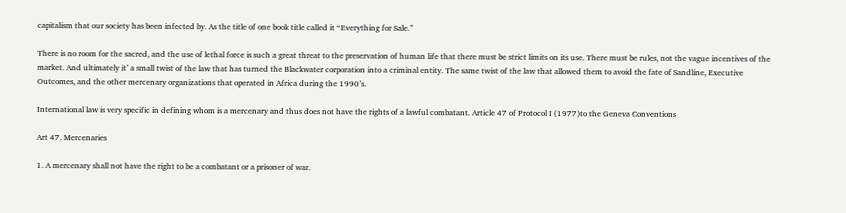capitalism that our society has been infected by. As the title of one book title called it “Everything for Sale.”

There is no room for the sacred, and the use of lethal force is such a great threat to the preservation of human life that there must be strict limits on its use. There must be rules, not the vague incentives of the market. And ultimately it’ a small twist of the law that has turned the Blackwater corporation into a criminal entity. The same twist of the law that allowed them to avoid the fate of Sandline, Executive Outcomes, and the other mercenary organizations that operated in Africa during the 1990’s.

International law is very specific in defining whom is a mercenary and thus does not have the rights of a lawful combatant. Article 47 of Protocol I (1977)to the Geneva Conventions

Art 47. Mercenaries

1. A mercenary shall not have the right to be a combatant or a prisoner of war.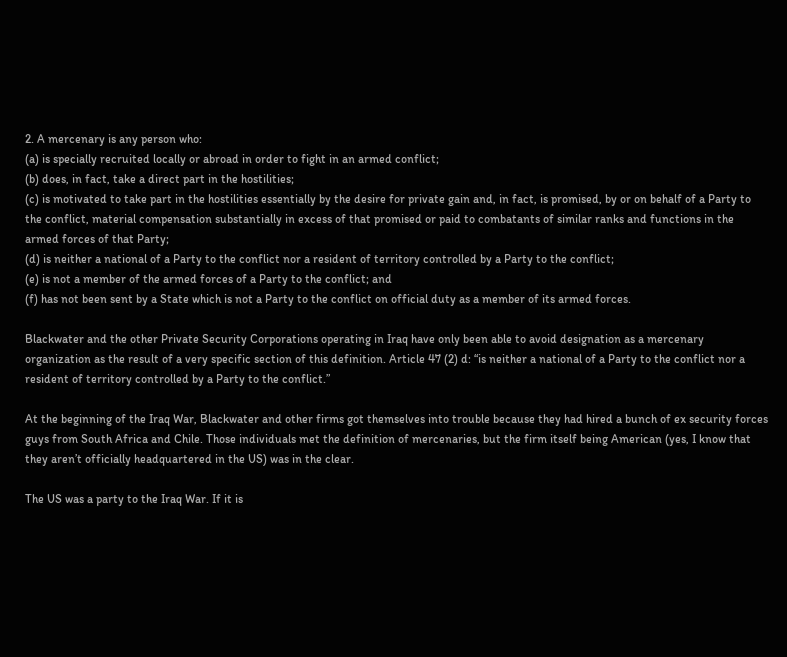2. A mercenary is any person who:
(a) is specially recruited locally or abroad in order to fight in an armed conflict;
(b) does, in fact, take a direct part in the hostilities;
(c) is motivated to take part in the hostilities essentially by the desire for private gain and, in fact, is promised, by or on behalf of a Party to the conflict, material compensation substantially in excess of that promised or paid to combatants of similar ranks and functions in the armed forces of that Party;
(d) is neither a national of a Party to the conflict nor a resident of territory controlled by a Party to the conflict;
(e) is not a member of the armed forces of a Party to the conflict; and
(f) has not been sent by a State which is not a Party to the conflict on official duty as a member of its armed forces.

Blackwater and the other Private Security Corporations operating in Iraq have only been able to avoid designation as a mercenary organization as the result of a very specific section of this definition. Article 47 (2) d: “is neither a national of a Party to the conflict nor a resident of territory controlled by a Party to the conflict.”

At the beginning of the Iraq War, Blackwater and other firms got themselves into trouble because they had hired a bunch of ex security forces guys from South Africa and Chile. Those individuals met the definition of mercenaries, but the firm itself being American (yes, I know that they aren’t officially headquartered in the US) was in the clear.

The US was a party to the Iraq War. If it is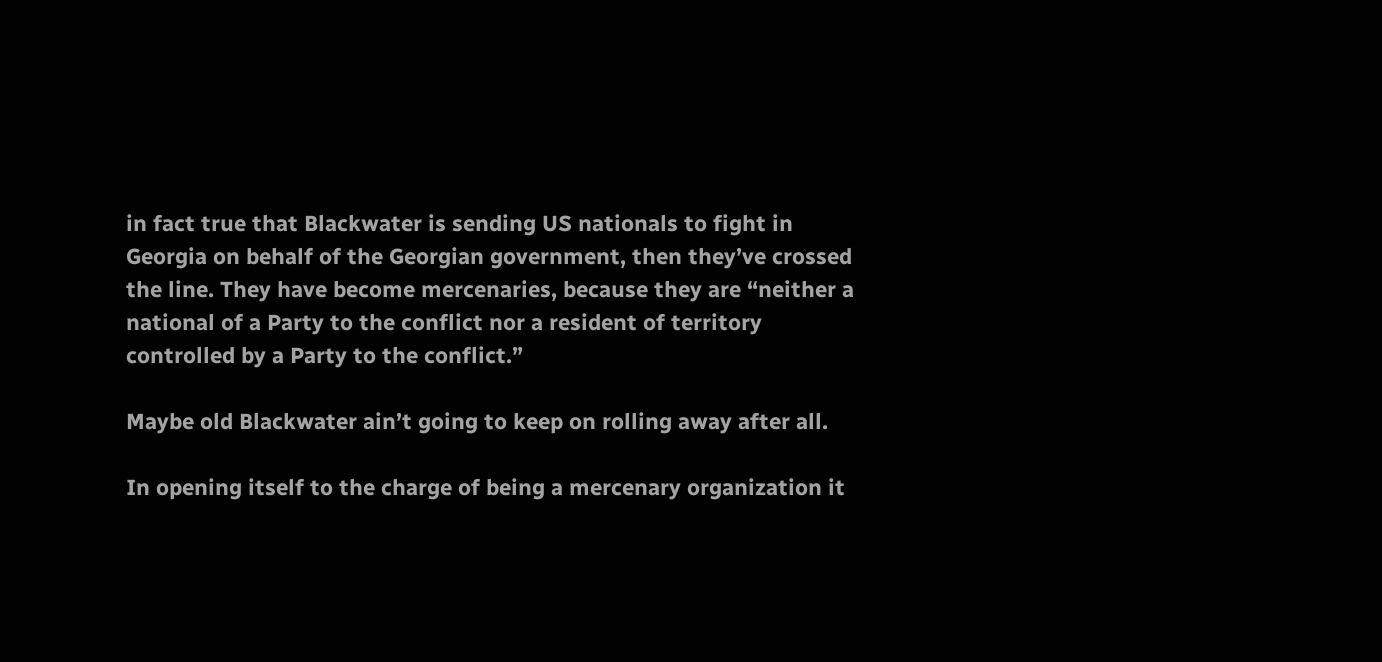in fact true that Blackwater is sending US nationals to fight in Georgia on behalf of the Georgian government, then they’ve crossed the line. They have become mercenaries, because they are “neither a national of a Party to the conflict nor a resident of territory controlled by a Party to the conflict.”

Maybe old Blackwater ain’t going to keep on rolling away after all.

In opening itself to the charge of being a mercenary organization it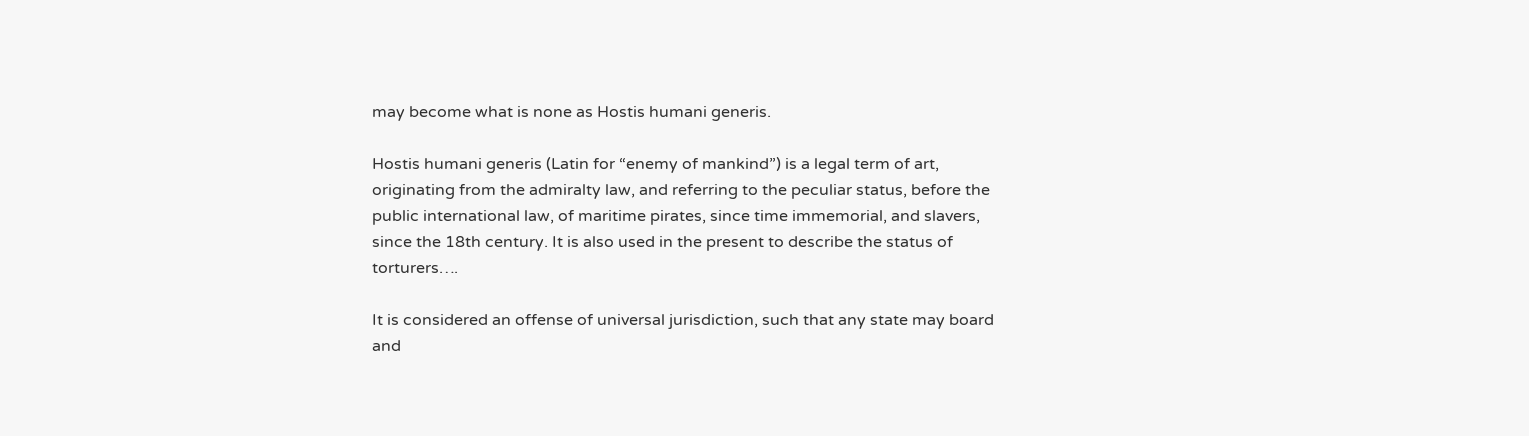may become what is none as Hostis humani generis.

Hostis humani generis (Latin for “enemy of mankind”) is a legal term of art, originating from the admiralty law, and referring to the peculiar status, before the public international law, of maritime pirates, since time immemorial, and slavers, since the 18th century. It is also used in the present to describe the status of torturers….

It is considered an offense of universal jurisdiction, such that any state may board and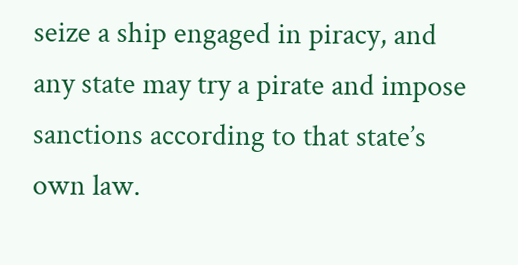seize a ship engaged in piracy, and any state may try a pirate and impose sanctions according to that state’s own law.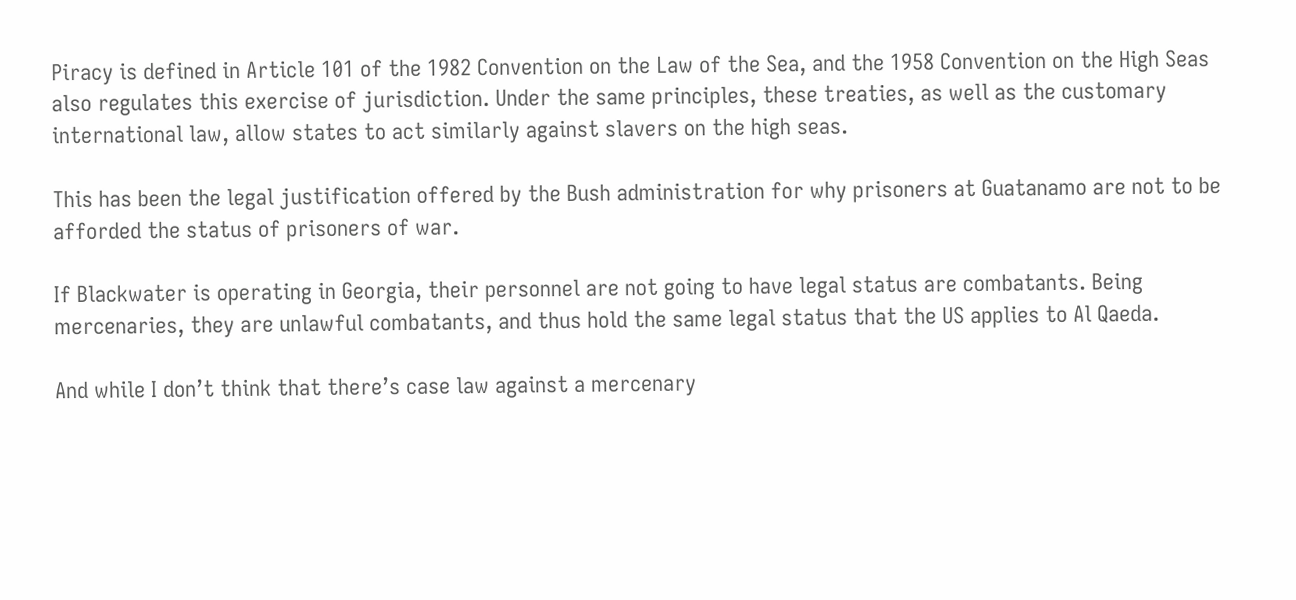Piracy is defined in Article 101 of the 1982 Convention on the Law of the Sea, and the 1958 Convention on the High Seas also regulates this exercise of jurisdiction. Under the same principles, these treaties, as well as the customary international law, allow states to act similarly against slavers on the high seas.

This has been the legal justification offered by the Bush administration for why prisoners at Guatanamo are not to be afforded the status of prisoners of war.

If Blackwater is operating in Georgia, their personnel are not going to have legal status are combatants. Being mercenaries, they are unlawful combatants, and thus hold the same legal status that the US applies to Al Qaeda.

And while I don’t think that there’s case law against a mercenary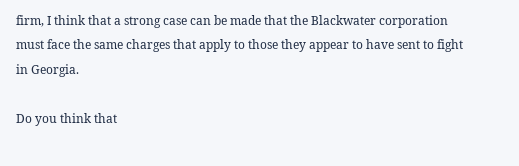firm, I think that a strong case can be made that the Blackwater corporation must face the same charges that apply to those they appear to have sent to fight in Georgia.

Do you think that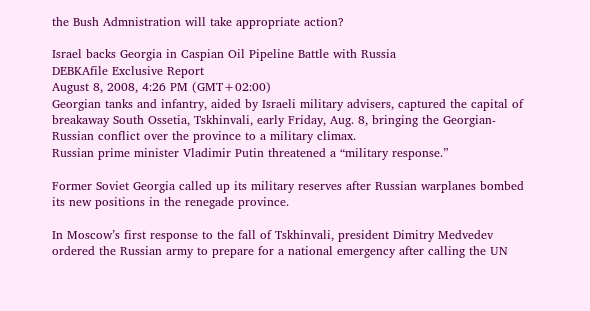the Bush Admnistration will take appropriate action?

Israel backs Georgia in Caspian Oil Pipeline Battle with Russia
DEBKAfile Exclusive Report
August 8, 2008, 4:26 PM (GMT+02:00)
Georgian tanks and infantry, aided by Israeli military advisers, captured the capital of breakaway South Ossetia, Tskhinvali, early Friday, Aug. 8, bringing the Georgian-Russian conflict over the province to a military climax.
Russian prime minister Vladimir Putin threatened a “military response.”

Former Soviet Georgia called up its military reserves after Russian warplanes bombed its new positions in the renegade province.

In Moscow’s first response to the fall of Tskhinvali, president Dimitry Medvedev ordered the Russian army to prepare for a national emergency after calling the UN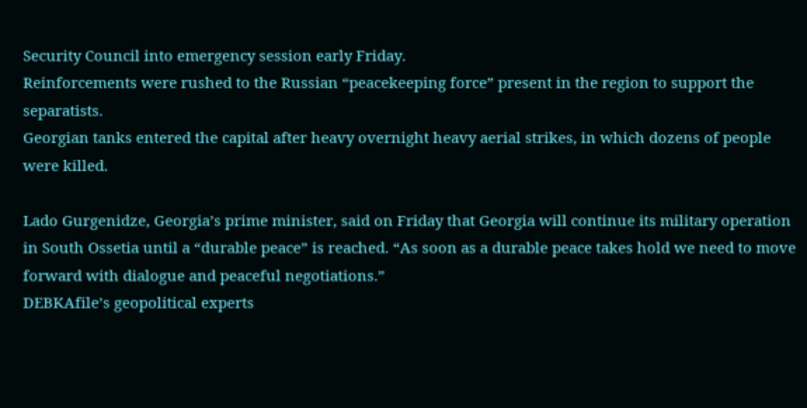Security Council into emergency session early Friday.
Reinforcements were rushed to the Russian “peacekeeping force” present in the region to support the separatists.
Georgian tanks entered the capital after heavy overnight heavy aerial strikes, in which dozens of people were killed.

Lado Gurgenidze, Georgia’s prime minister, said on Friday that Georgia will continue its military operation in South Ossetia until a “durable peace” is reached. “As soon as a durable peace takes hold we need to move forward with dialogue and peaceful negotiations.”
DEBKAfile’s geopolitical experts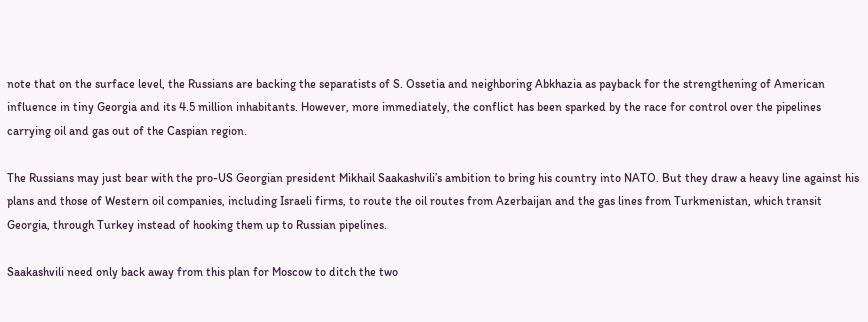note that on the surface level, the Russians are backing the separatists of S. Ossetia and neighboring Abkhazia as payback for the strengthening of American influence in tiny Georgia and its 4.5 million inhabitants. However, more immediately, the conflict has been sparked by the race for control over the pipelines carrying oil and gas out of the Caspian region.

The Russians may just bear with the pro-US Georgian president Mikhail Saakashvili’s ambition to bring his country into NATO. But they draw a heavy line against his plans and those of Western oil companies, including Israeli firms, to route the oil routes from Azerbaijan and the gas lines from Turkmenistan, which transit Georgia, through Turkey instead of hooking them up to Russian pipelines.

Saakashvili need only back away from this plan for Moscow to ditch the two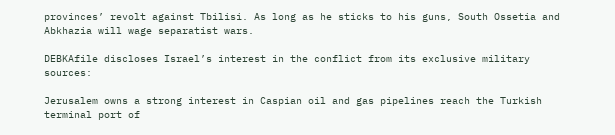provinces’ revolt against Tbilisi. As long as he sticks to his guns, South Ossetia and Abkhazia will wage separatist wars.

DEBKAfile discloses Israel’s interest in the conflict from its exclusive military sources:

Jerusalem owns a strong interest in Caspian oil and gas pipelines reach the Turkish terminal port of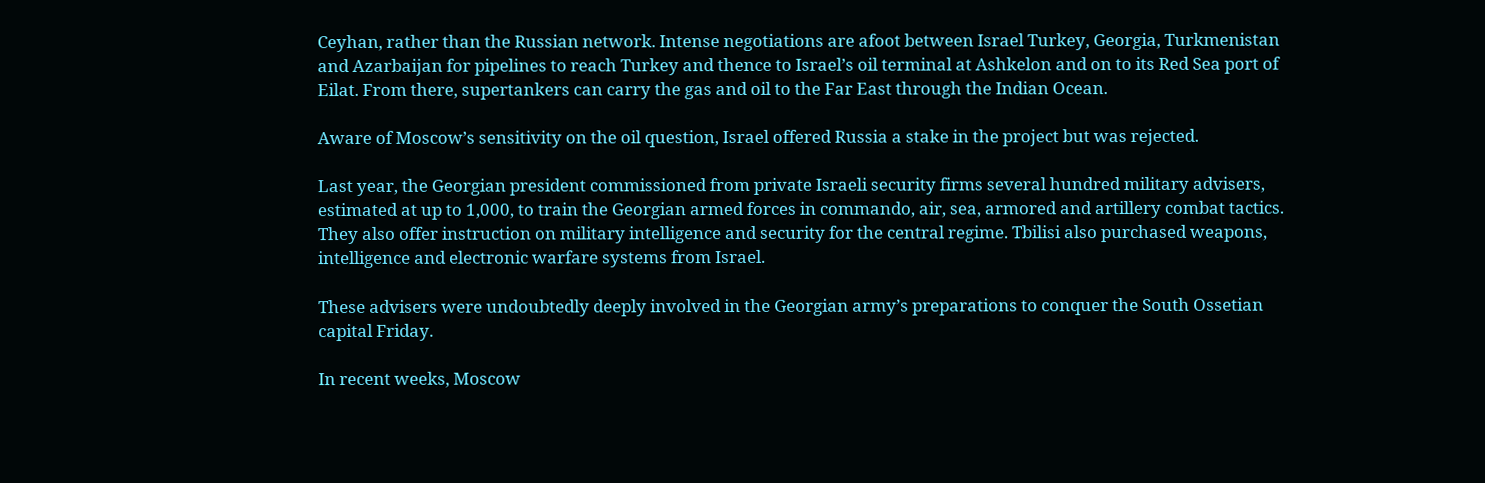Ceyhan, rather than the Russian network. Intense negotiations are afoot between Israel Turkey, Georgia, Turkmenistan and Azarbaijan for pipelines to reach Turkey and thence to Israel’s oil terminal at Ashkelon and on to its Red Sea port of Eilat. From there, supertankers can carry the gas and oil to the Far East through the Indian Ocean.

Aware of Moscow’s sensitivity on the oil question, Israel offered Russia a stake in the project but was rejected.

Last year, the Georgian president commissioned from private Israeli security firms several hundred military advisers, estimated at up to 1,000, to train the Georgian armed forces in commando, air, sea, armored and artillery combat tactics. They also offer instruction on military intelligence and security for the central regime. Tbilisi also purchased weapons, intelligence and electronic warfare systems from Israel.

These advisers were undoubtedly deeply involved in the Georgian army’s preparations to conquer the South Ossetian capital Friday.

In recent weeks, Moscow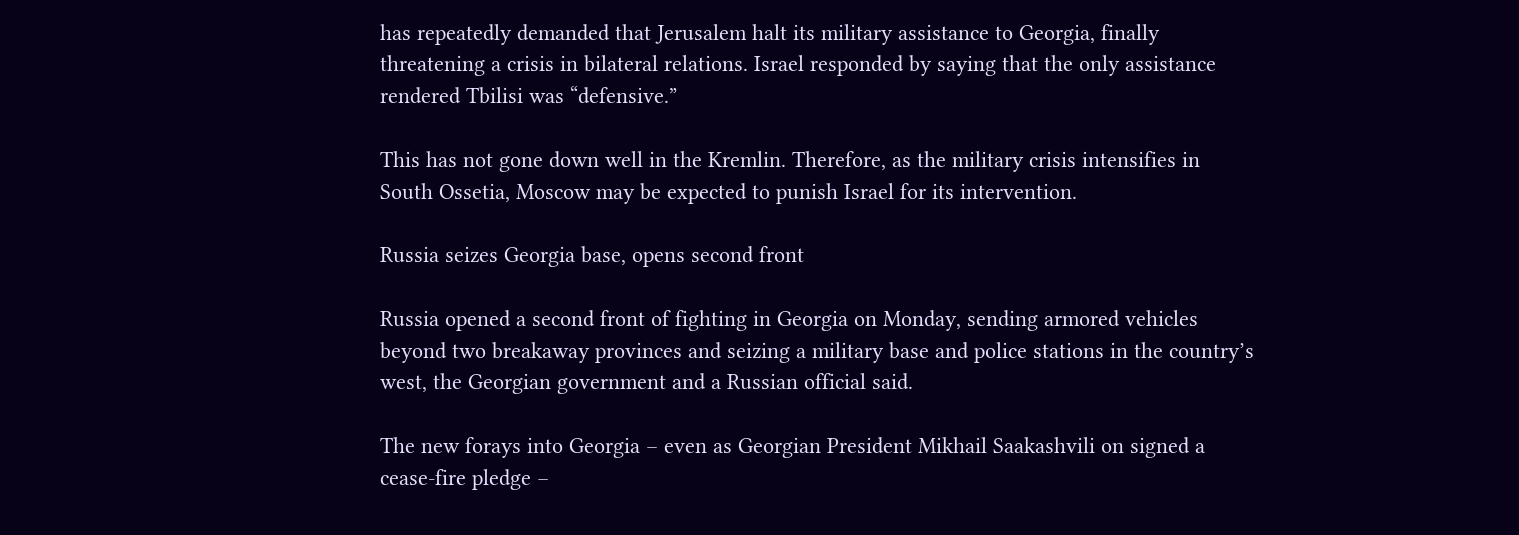has repeatedly demanded that Jerusalem halt its military assistance to Georgia, finally threatening a crisis in bilateral relations. Israel responded by saying that the only assistance rendered Tbilisi was “defensive.”

This has not gone down well in the Kremlin. Therefore, as the military crisis intensifies in South Ossetia, Moscow may be expected to punish Israel for its intervention.

Russia seizes Georgia base, opens second front

Russia opened a second front of fighting in Georgia on Monday, sending armored vehicles beyond two breakaway provinces and seizing a military base and police stations in the country’s west, the Georgian government and a Russian official said.

The new forays into Georgia – even as Georgian President Mikhail Saakashvili on signed a cease-fire pledge –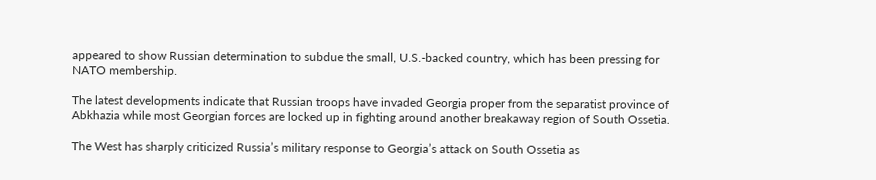appeared to show Russian determination to subdue the small, U.S.-backed country, which has been pressing for NATO membership.

The latest developments indicate that Russian troops have invaded Georgia proper from the separatist province of Abkhazia while most Georgian forces are locked up in fighting around another breakaway region of South Ossetia.

The West has sharply criticized Russia’s military response to Georgia’s attack on South Ossetia as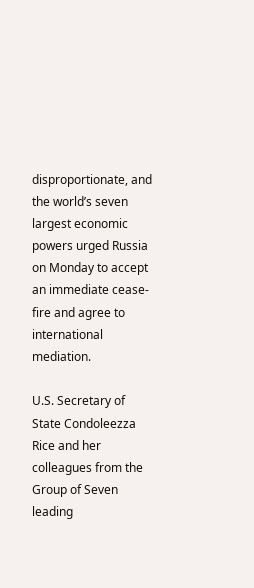disproportionate, and the world’s seven largest economic powers urged Russia on Monday to accept an immediate cease-fire and agree to international mediation.

U.S. Secretary of State Condoleezza Rice and her colleagues from the Group of Seven leading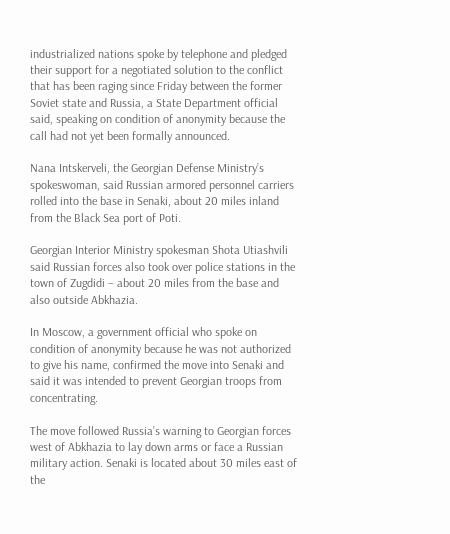industrialized nations spoke by telephone and pledged their support for a negotiated solution to the conflict that has been raging since Friday between the former Soviet state and Russia, a State Department official said, speaking on condition of anonymity because the call had not yet been formally announced.

Nana Intskerveli, the Georgian Defense Ministry’s spokeswoman, said Russian armored personnel carriers rolled into the base in Senaki, about 20 miles inland from the Black Sea port of Poti.

Georgian Interior Ministry spokesman Shota Utiashvili said Russian forces also took over police stations in the town of Zugdidi – about 20 miles from the base and also outside Abkhazia.

In Moscow, a government official who spoke on condition of anonymity because he was not authorized to give his name, confirmed the move into Senaki and said it was intended to prevent Georgian troops from concentrating.

The move followed Russia’s warning to Georgian forces west of Abkhazia to lay down arms or face a Russian military action. Senaki is located about 30 miles east of the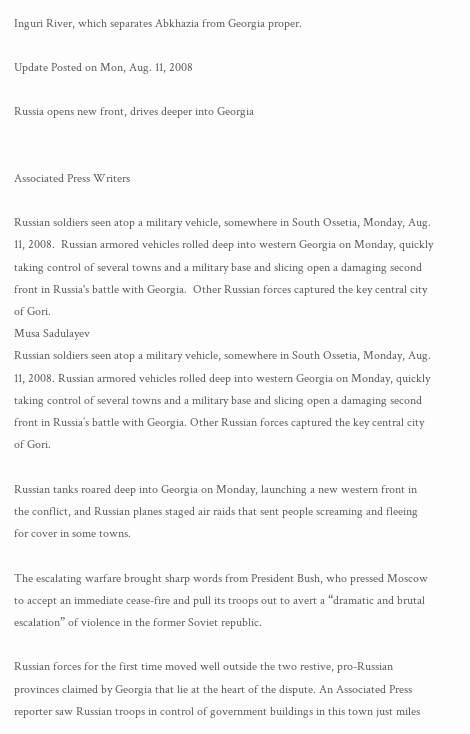Inguri River, which separates Abkhazia from Georgia proper.

Update Posted on Mon, Aug. 11, 2008

Russia opens new front, drives deeper into Georgia


Associated Press Writers

Russian soldiers seen atop a military vehicle, somewhere in South Ossetia, Monday, Aug. 11, 2008.  Russian armored vehicles rolled deep into western Georgia on Monday, quickly taking control of several towns and a military base and slicing open a damaging second front in Russia's battle with Georgia.  Other Russian forces captured the key central city of Gori.
Musa Sadulayev
Russian soldiers seen atop a military vehicle, somewhere in South Ossetia, Monday, Aug. 11, 2008. Russian armored vehicles rolled deep into western Georgia on Monday, quickly taking control of several towns and a military base and slicing open a damaging second front in Russia’s battle with Georgia. Other Russian forces captured the key central city of Gori.

Russian tanks roared deep into Georgia on Monday, launching a new western front in the conflict, and Russian planes staged air raids that sent people screaming and fleeing for cover in some towns.

The escalating warfare brought sharp words from President Bush, who pressed Moscow to accept an immediate cease-fire and pull its troops out to avert a “dramatic and brutal escalation” of violence in the former Soviet republic.

Russian forces for the first time moved well outside the two restive, pro-Russian provinces claimed by Georgia that lie at the heart of the dispute. An Associated Press reporter saw Russian troops in control of government buildings in this town just miles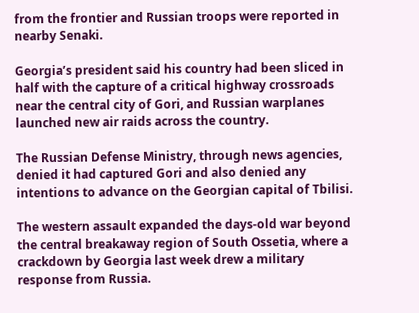from the frontier and Russian troops were reported in nearby Senaki.

Georgia’s president said his country had been sliced in half with the capture of a critical highway crossroads near the central city of Gori, and Russian warplanes launched new air raids across the country.

The Russian Defense Ministry, through news agencies, denied it had captured Gori and also denied any intentions to advance on the Georgian capital of Tbilisi.

The western assault expanded the days-old war beyond the central breakaway region of South Ossetia, where a crackdown by Georgia last week drew a military response from Russia.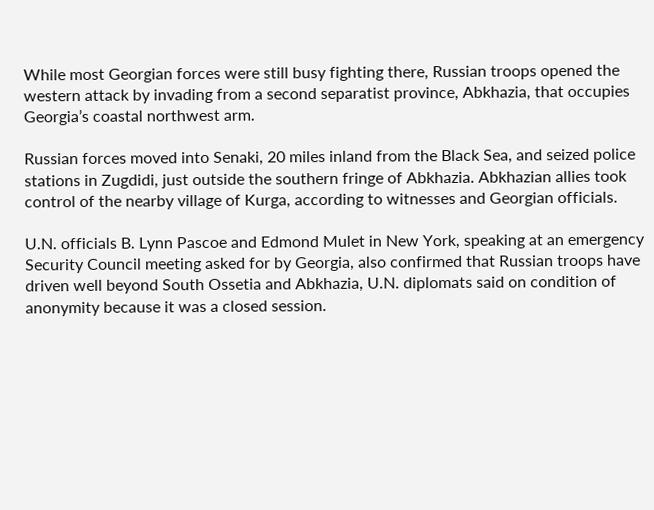While most Georgian forces were still busy fighting there, Russian troops opened the western attack by invading from a second separatist province, Abkhazia, that occupies Georgia’s coastal northwest arm.

Russian forces moved into Senaki, 20 miles inland from the Black Sea, and seized police stations in Zugdidi, just outside the southern fringe of Abkhazia. Abkhazian allies took control of the nearby village of Kurga, according to witnesses and Georgian officials.

U.N. officials B. Lynn Pascoe and Edmond Mulet in New York, speaking at an emergency Security Council meeting asked for by Georgia, also confirmed that Russian troops have driven well beyond South Ossetia and Abkhazia, U.N. diplomats said on condition of anonymity because it was a closed session.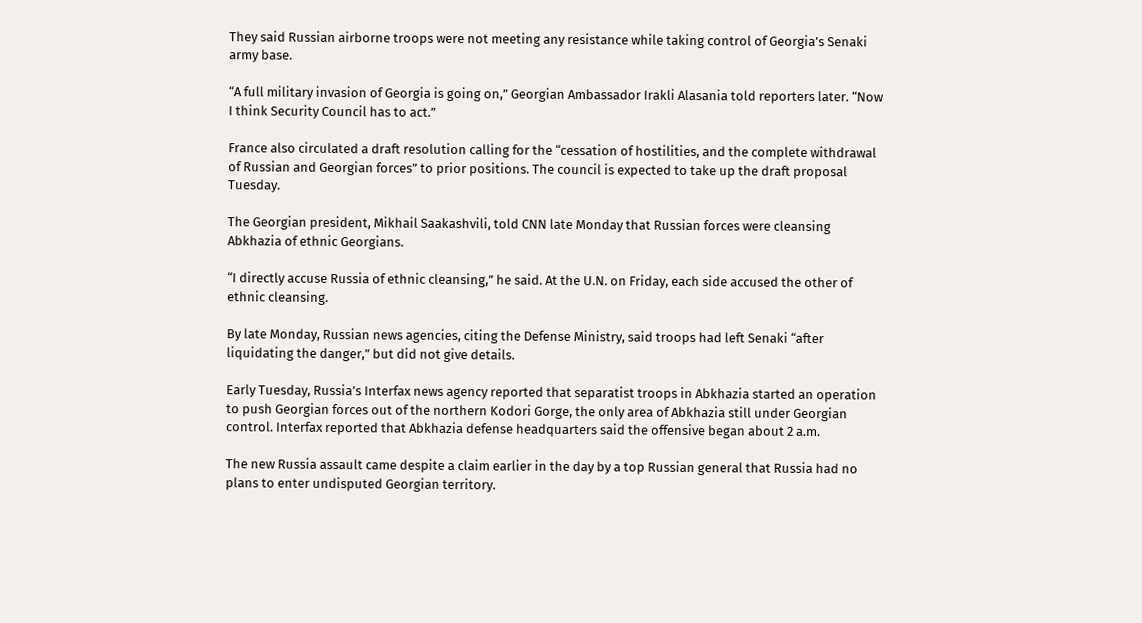They said Russian airborne troops were not meeting any resistance while taking control of Georgia’s Senaki army base.

“A full military invasion of Georgia is going on,” Georgian Ambassador Irakli Alasania told reporters later. “Now I think Security Council has to act.”

France also circulated a draft resolution calling for the “cessation of hostilities, and the complete withdrawal of Russian and Georgian forces” to prior positions. The council is expected to take up the draft proposal Tuesday.

The Georgian president, Mikhail Saakashvili, told CNN late Monday that Russian forces were cleansing Abkhazia of ethnic Georgians.

“I directly accuse Russia of ethnic cleansing,” he said. At the U.N. on Friday, each side accused the other of ethnic cleansing.

By late Monday, Russian news agencies, citing the Defense Ministry, said troops had left Senaki “after liquidating the danger,” but did not give details.

Early Tuesday, Russia’s Interfax news agency reported that separatist troops in Abkhazia started an operation to push Georgian forces out of the northern Kodori Gorge, the only area of Abkhazia still under Georgian control. Interfax reported that Abkhazia defense headquarters said the offensive began about 2 a.m.

The new Russia assault came despite a claim earlier in the day by a top Russian general that Russia had no plans to enter undisputed Georgian territory.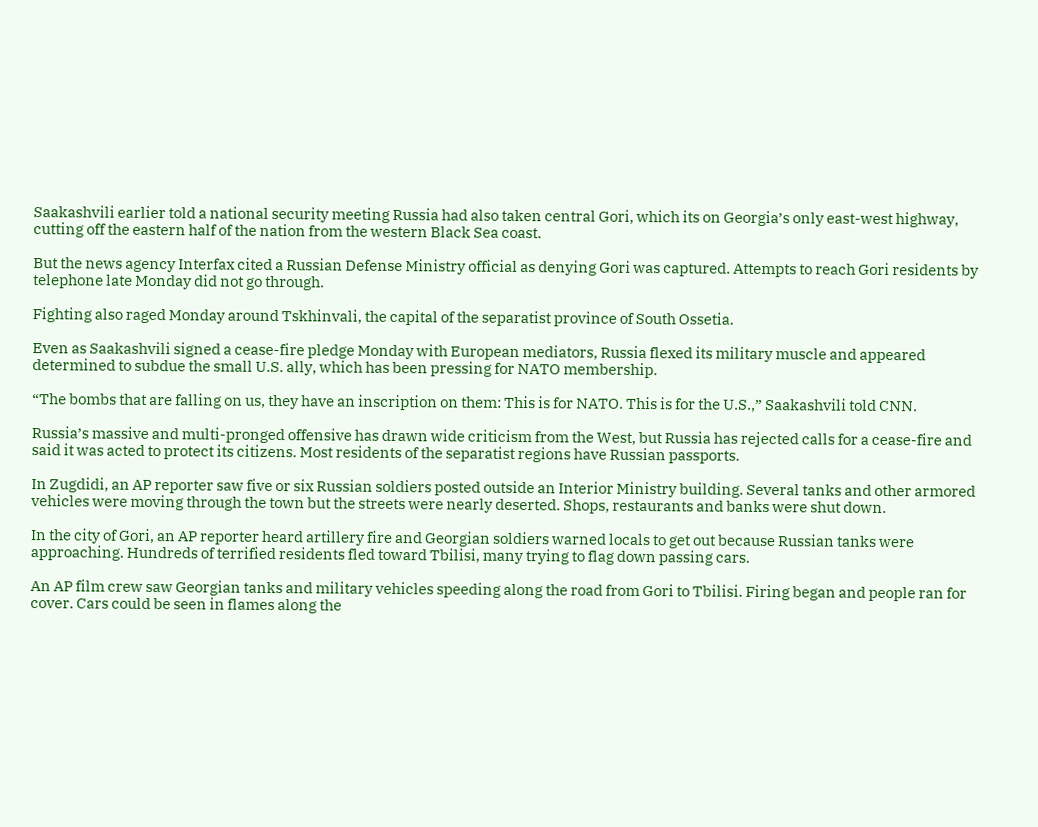Saakashvili earlier told a national security meeting Russia had also taken central Gori, which its on Georgia’s only east-west highway, cutting off the eastern half of the nation from the western Black Sea coast.

But the news agency Interfax cited a Russian Defense Ministry official as denying Gori was captured. Attempts to reach Gori residents by telephone late Monday did not go through.

Fighting also raged Monday around Tskhinvali, the capital of the separatist province of South Ossetia.

Even as Saakashvili signed a cease-fire pledge Monday with European mediators, Russia flexed its military muscle and appeared determined to subdue the small U.S. ally, which has been pressing for NATO membership.

“The bombs that are falling on us, they have an inscription on them: This is for NATO. This is for the U.S.,” Saakashvili told CNN.

Russia’s massive and multi-pronged offensive has drawn wide criticism from the West, but Russia has rejected calls for a cease-fire and said it was acted to protect its citizens. Most residents of the separatist regions have Russian passports.

In Zugdidi, an AP reporter saw five or six Russian soldiers posted outside an Interior Ministry building. Several tanks and other armored vehicles were moving through the town but the streets were nearly deserted. Shops, restaurants and banks were shut down.

In the city of Gori, an AP reporter heard artillery fire and Georgian soldiers warned locals to get out because Russian tanks were approaching. Hundreds of terrified residents fled toward Tbilisi, many trying to flag down passing cars.

An AP film crew saw Georgian tanks and military vehicles speeding along the road from Gori to Tbilisi. Firing began and people ran for cover. Cars could be seen in flames along the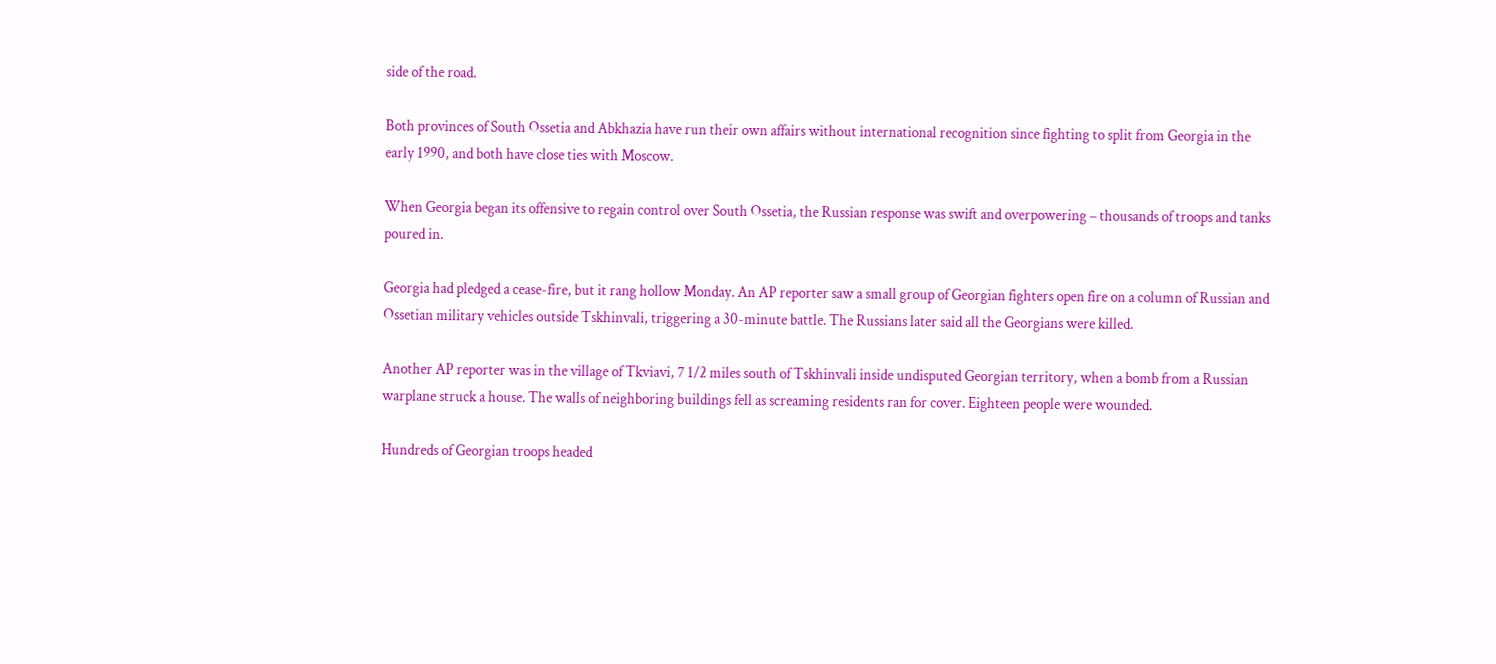side of the road.

Both provinces of South Ossetia and Abkhazia have run their own affairs without international recognition since fighting to split from Georgia in the early 1990, and both have close ties with Moscow.

When Georgia began its offensive to regain control over South Ossetia, the Russian response was swift and overpowering – thousands of troops and tanks poured in.

Georgia had pledged a cease-fire, but it rang hollow Monday. An AP reporter saw a small group of Georgian fighters open fire on a column of Russian and Ossetian military vehicles outside Tskhinvali, triggering a 30-minute battle. The Russians later said all the Georgians were killed.

Another AP reporter was in the village of Tkviavi, 7 1/2 miles south of Tskhinvali inside undisputed Georgian territory, when a bomb from a Russian warplane struck a house. The walls of neighboring buildings fell as screaming residents ran for cover. Eighteen people were wounded.

Hundreds of Georgian troops headed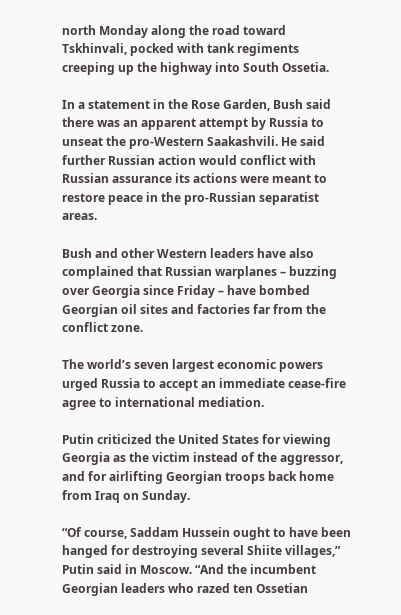north Monday along the road toward Tskhinvali, pocked with tank regiments creeping up the highway into South Ossetia.

In a statement in the Rose Garden, Bush said there was an apparent attempt by Russia to unseat the pro-Western Saakashvili. He said further Russian action would conflict with Russian assurance its actions were meant to restore peace in the pro-Russian separatist areas.

Bush and other Western leaders have also complained that Russian warplanes – buzzing over Georgia since Friday – have bombed Georgian oil sites and factories far from the conflict zone.

The world’s seven largest economic powers urged Russia to accept an immediate cease-fire agree to international mediation.

Putin criticized the United States for viewing Georgia as the victim instead of the aggressor, and for airlifting Georgian troops back home from Iraq on Sunday.

“Of course, Saddam Hussein ought to have been hanged for destroying several Shiite villages,” Putin said in Moscow. “And the incumbent Georgian leaders who razed ten Ossetian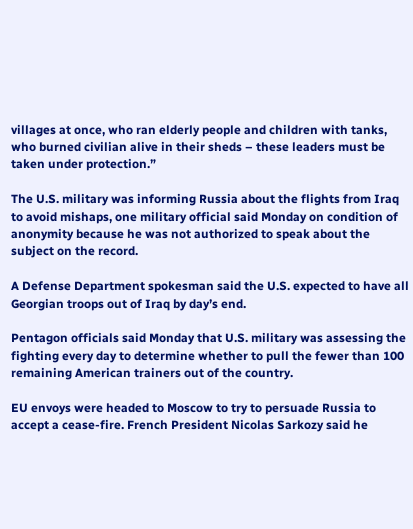villages at once, who ran elderly people and children with tanks, who burned civilian alive in their sheds – these leaders must be taken under protection.”

The U.S. military was informing Russia about the flights from Iraq to avoid mishaps, one military official said Monday on condition of anonymity because he was not authorized to speak about the subject on the record.

A Defense Department spokesman said the U.S. expected to have all Georgian troops out of Iraq by day’s end.

Pentagon officials said Monday that U.S. military was assessing the fighting every day to determine whether to pull the fewer than 100 remaining American trainers out of the country.

EU envoys were headed to Moscow to try to persuade Russia to accept a cease-fire. French President Nicolas Sarkozy said he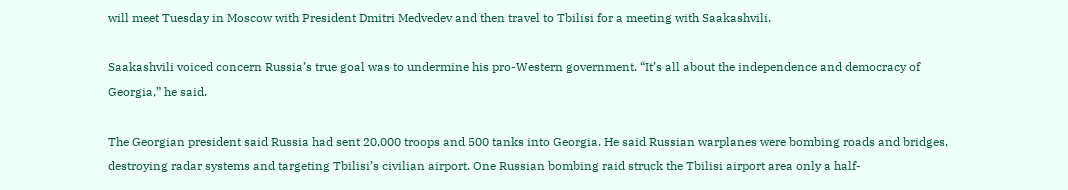will meet Tuesday in Moscow with President Dmitri Medvedev and then travel to Tbilisi for a meeting with Saakashvili.

Saakashvili voiced concern Russia’s true goal was to undermine his pro-Western government. “It’s all about the independence and democracy of Georgia,” he said.

The Georgian president said Russia had sent 20,000 troops and 500 tanks into Georgia. He said Russian warplanes were bombing roads and bridges, destroying radar systems and targeting Tbilisi’s civilian airport. One Russian bombing raid struck the Tbilisi airport area only a half-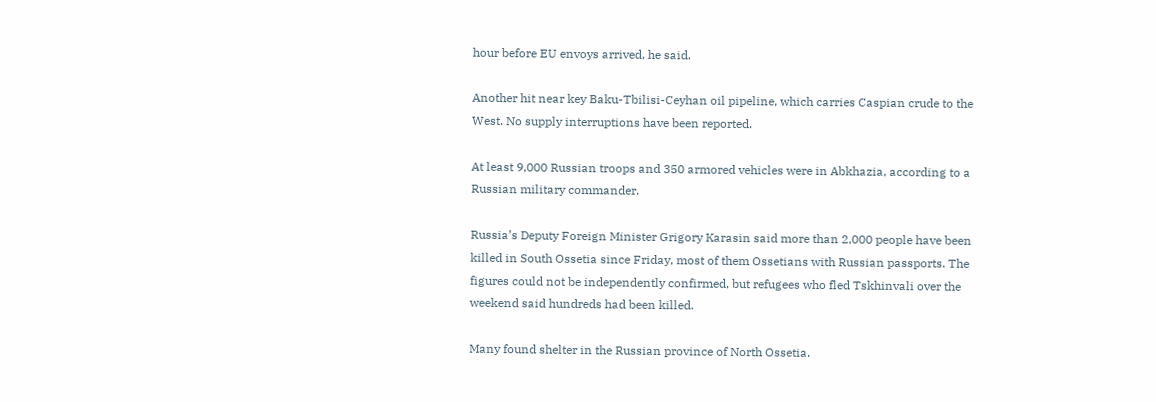hour before EU envoys arrived, he said.

Another hit near key Baku-Tbilisi-Ceyhan oil pipeline, which carries Caspian crude to the West. No supply interruptions have been reported.

At least 9,000 Russian troops and 350 armored vehicles were in Abkhazia, according to a Russian military commander.

Russia’s Deputy Foreign Minister Grigory Karasin said more than 2,000 people have been killed in South Ossetia since Friday, most of them Ossetians with Russian passports. The figures could not be independently confirmed, but refugees who fled Tskhinvali over the weekend said hundreds had been killed.

Many found shelter in the Russian province of North Ossetia.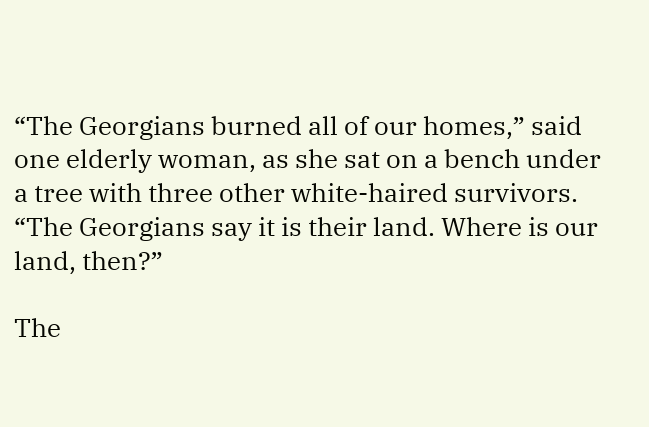“The Georgians burned all of our homes,” said one elderly woman, as she sat on a bench under a tree with three other white-haired survivors. “The Georgians say it is their land. Where is our land, then?”

The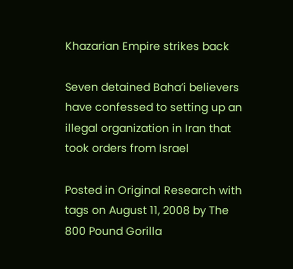Khazarian Empire strikes back

Seven detained Baha’i believers have confessed to setting up an illegal organization in Iran that took orders from Israel

Posted in Original Research with tags on August 11, 2008 by The 800 Pound Gorilla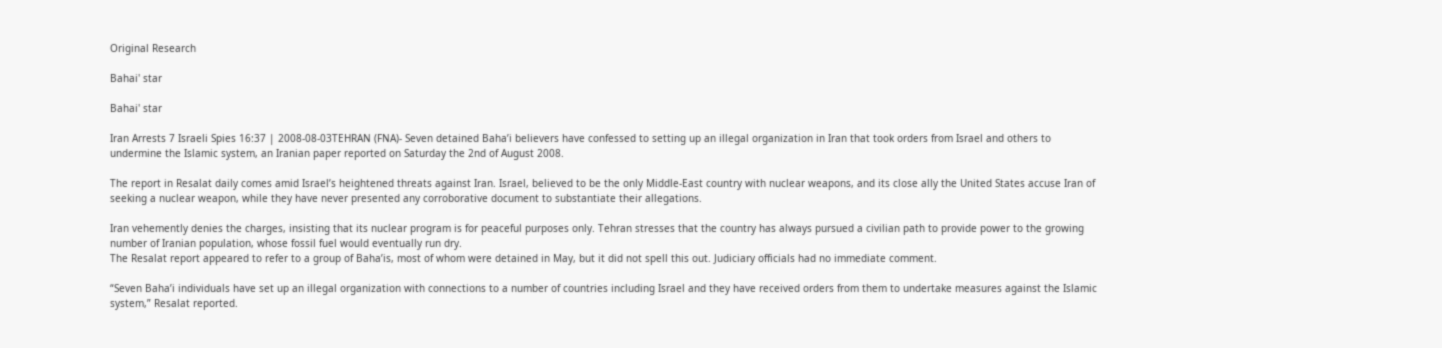Original Research

Bahai' star

Bahai' star

Iran Arrests 7 Israeli Spies 16:37 | 2008-08-03TEHRAN (FNA)- Seven detained Baha’i believers have confessed to setting up an illegal organization in Iran that took orders from Israel and others to undermine the Islamic system, an Iranian paper reported on Saturday the 2nd of August 2008.

The report in Resalat daily comes amid Israel’s heightened threats against Iran. Israel, believed to be the only Middle-East country with nuclear weapons, and its close ally the United States accuse Iran of seeking a nuclear weapon, while they have never presented any corroborative document to substantiate their allegations.

Iran vehemently denies the charges, insisting that its nuclear program is for peaceful purposes only. Tehran stresses that the country has always pursued a civilian path to provide power to the growing number of Iranian population, whose fossil fuel would eventually run dry.
The Resalat report appeared to refer to a group of Baha’is, most of whom were detained in May, but it did not spell this out. Judiciary officials had no immediate comment.

“Seven Baha’i individuals have set up an illegal organization with connections to a number of countries including Israel and they have received orders from them to undertake measures against the Islamic system,” Resalat reported.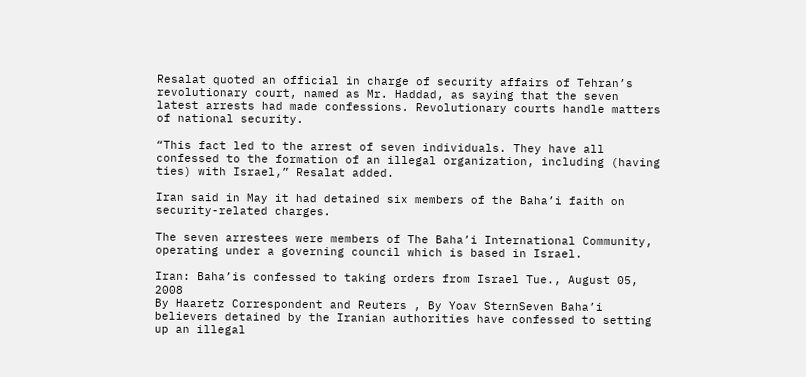Resalat quoted an official in charge of security affairs of Tehran’s revolutionary court, named as Mr. Haddad, as saying that the seven latest arrests had made confessions. Revolutionary courts handle matters of national security.

“This fact led to the arrest of seven individuals. They have all confessed to the formation of an illegal organization, including (having ties) with Israel,” Resalat added.

Iran said in May it had detained six members of the Baha’i faith on security-related charges.

The seven arrestees were members of The Baha’i International Community, operating under a governing council which is based in Israel.

Iran: Baha’is confessed to taking orders from Israel Tue., August 05, 2008
By Haaretz Correspondent and Reuters , By Yoav SternSeven Baha’i believers detained by the Iranian authorities have confessed to setting up an illegal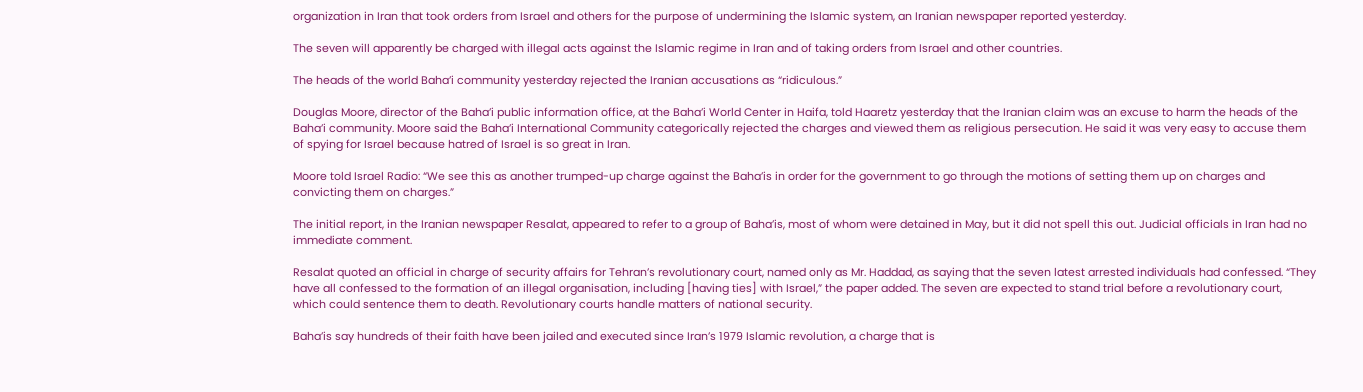organization in Iran that took orders from Israel and others for the purpose of undermining the Islamic system, an Iranian newspaper reported yesterday.

The seven will apparently be charged with illegal acts against the Islamic regime in Iran and of taking orders from Israel and other countries.

The heads of the world Baha’i community yesterday rejected the Iranian accusations as “ridiculous.”

Douglas Moore, director of the Baha’i public information office, at the Baha’i World Center in Haifa, told Haaretz yesterday that the Iranian claim was an excuse to harm the heads of the Baha’i community. Moore said the Baha’i International Community categorically rejected the charges and viewed them as religious persecution. He said it was very easy to accuse them of spying for Israel because hatred of Israel is so great in Iran.

Moore told Israel Radio: “We see this as another trumped-up charge against the Baha’is in order for the government to go through the motions of setting them up on charges and convicting them on charges.”

The initial report, in the Iranian newspaper Resalat, appeared to refer to a group of Baha’is, most of whom were detained in May, but it did not spell this out. Judicial officials in Iran had no immediate comment.

Resalat quoted an official in charge of security affairs for Tehran’s revolutionary court, named only as Mr. Haddad, as saying that the seven latest arrested individuals had confessed. “They have all confessed to the formation of an illegal organisation, including [having ties] with Israel,” the paper added. The seven are expected to stand trial before a revolutionary court, which could sentence them to death. Revolutionary courts handle matters of national security.

Baha’is say hundreds of their faith have been jailed and executed since Iran’s 1979 Islamic revolution, a charge that is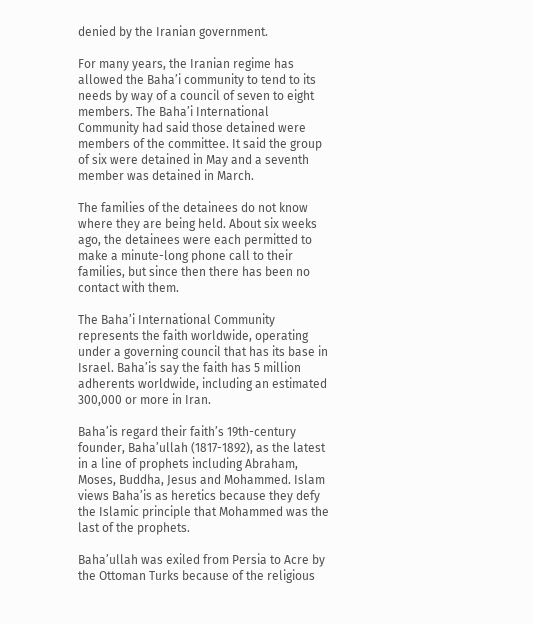denied by the Iranian government.

For many years, the Iranian regime has allowed the Baha’i community to tend to its needs by way of a council of seven to eight members. The Baha’i International Community had said those detained were members of the committee. It said the group of six were detained in May and a seventh member was detained in March.

The families of the detainees do not know where they are being held. About six weeks ago, the detainees were each permitted to make a minute-long phone call to their families, but since then there has been no contact with them.

The Baha’i International Community represents the faith worldwide, operating under a governing council that has its base in Israel. Baha’is say the faith has 5 million adherents worldwide, including an estimated 300,000 or more in Iran.

Baha’is regard their faith’s 19th-century founder, Baha’ullah (1817-1892), as the latest in a line of prophets including Abraham, Moses, Buddha, Jesus and Mohammed. Islam views Baha’is as heretics because they defy the Islamic principle that Mohammed was the last of the prophets.

Baha’ullah was exiled from Persia to Acre by the Ottoman Turks because of the religious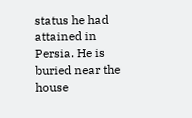status he had attained in Persia. He is buried near the house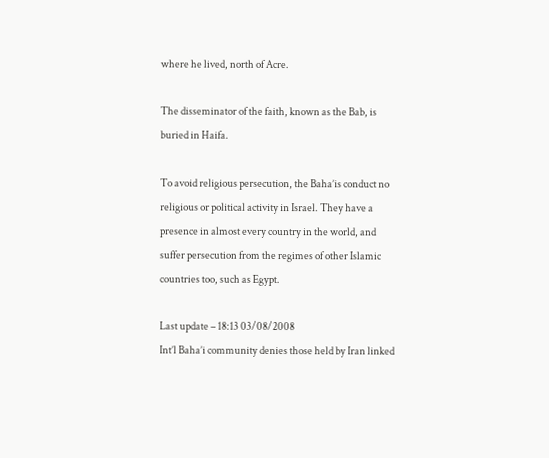where he lived, north of Acre.

The disseminator of the faith, known as the Bab, is buried in Haifa.

To avoid religious persecution, the Baha’is conduct no religious or political activity in Israel. They have a presence in almost every country in the world, and suffer persecution from the regimes of other Islamic countries too, such as Egypt.

Last update – 18:13 03/08/2008
Int’l Baha’i community denies those held by Iran linked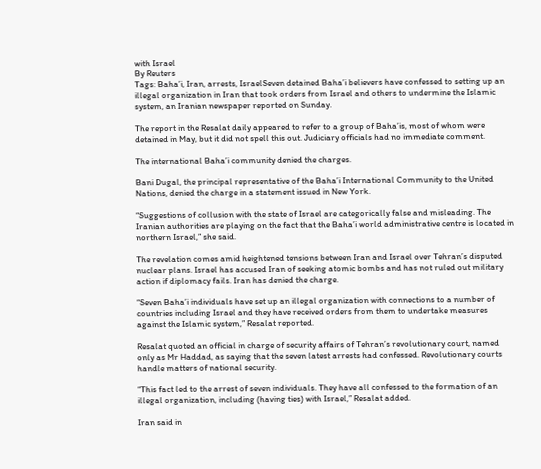with Israel
By Reuters
Tags: Baha’i, Iran, arrests, IsraelSeven detained Baha’i believers have confessed to setting up an illegal organization in Iran that took orders from Israel and others to undermine the Islamic system, an Iranian newspaper reported on Sunday.

The report in the Resalat daily appeared to refer to a group of Baha’is, most of whom were detained in May, but it did not spell this out. Judiciary officials had no immediate comment.

The international Baha’i community denied the charges.

Bani Dugal, the principal representative of the Baha’i International Community to the United Nations, denied the charge in a statement issued in New York.

“Suggestions of collusion with the state of Israel are categorically false and misleading. The Iranian authorities are playing on the fact that the Baha’i world administrative centre is located in northern Israel,” she said.

The revelation comes amid heightened tensions between Iran and Israel over Tehran’s disputed nuclear plans. Israel has accused Iran of seeking atomic bombs and has not ruled out military action if diplomacy fails. Iran has denied the charge.

“Seven Baha’i individuals have set up an illegal organization with connections to a number of countries including Israel and they have received orders from them to undertake measures against the Islamic system,” Resalat reported.

Resalat quoted an official in charge of security affairs of Tehran’s revolutionary court, named only as Mr Haddad, as saying that the seven latest arrests had confessed. Revolutionary courts handle matters of national security.

“This fact led to the arrest of seven individuals. They have all confessed to the formation of an illegal organization, including (having ties) with Israel,” Resalat added.

Iran said in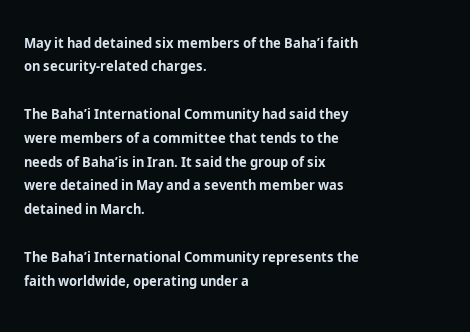May it had detained six members of the Baha’i faith on security-related charges.

The Baha’i International Community had said they were members of a committee that tends to the needs of Baha’is in Iran. It said the group of six were detained in May and a seventh member was detained in March.

The Baha’i International Community represents the faith worldwide, operating under a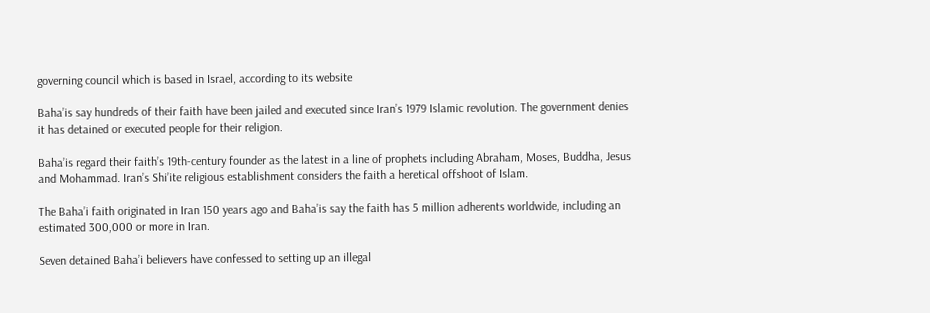governing council which is based in Israel, according to its website

Baha’is say hundreds of their faith have been jailed and executed since Iran’s 1979 Islamic revolution. The government denies it has detained or executed people for their religion.

Baha’is regard their faith’s 19th-century founder as the latest in a line of prophets including Abraham, Moses, Buddha, Jesus and Mohammad. Iran’s Shi’ite religious establishment considers the faith a heretical offshoot of Islam.

The Baha’i faith originated in Iran 150 years ago and Baha’is say the faith has 5 million adherents worldwide, including an estimated 300,000 or more in Iran.

Seven detained Baha’i believers have confessed to setting up an illegal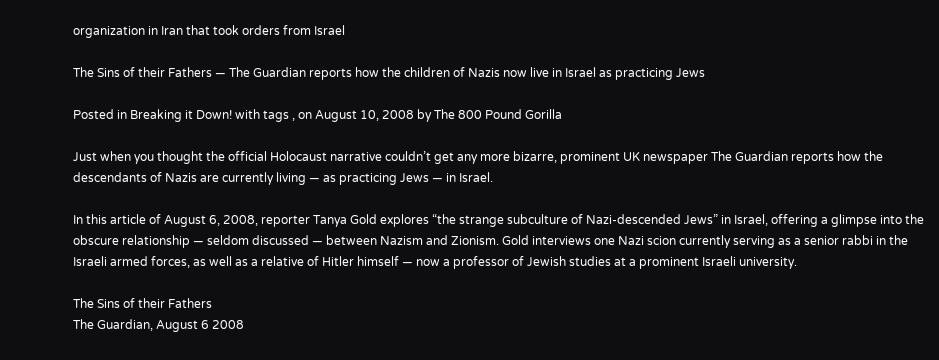organization in Iran that took orders from Israel

The Sins of their Fathers — The Guardian reports how the children of Nazis now live in Israel as practicing Jews

Posted in Breaking it Down! with tags , on August 10, 2008 by The 800 Pound Gorilla

Just when you thought the official Holocaust narrative couldn’t get any more bizarre, prominent UK newspaper The Guardian reports how the descendants of Nazis are currently living — as practicing Jews — in Israel.

In this article of August 6, 2008, reporter Tanya Gold explores “the strange subculture of Nazi-descended Jews” in Israel, offering a glimpse into the obscure relationship — seldom discussed — between Nazism and Zionism. Gold interviews one Nazi scion currently serving as a senior rabbi in the Israeli armed forces, as well as a relative of Hitler himself — now a professor of Jewish studies at a prominent Israeli university.

The Sins of their Fathers
The Guardian, August 6 2008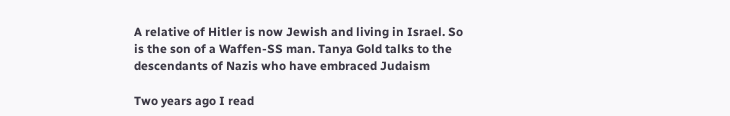A relative of Hitler is now Jewish and living in Israel. So is the son of a Waffen-SS man. Tanya Gold talks to the descendants of Nazis who have embraced Judaism

Two years ago I read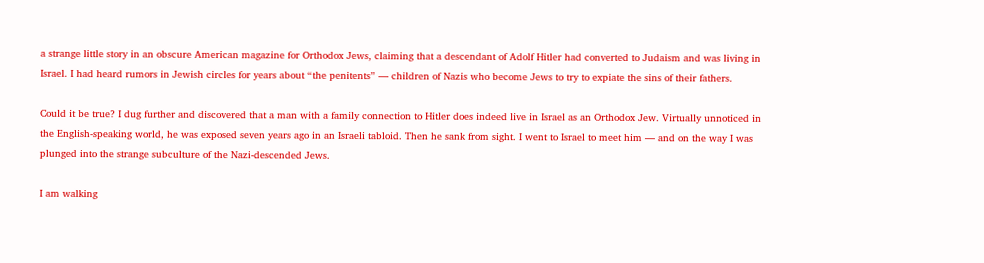a strange little story in an obscure American magazine for Orthodox Jews, claiming that a descendant of Adolf Hitler had converted to Judaism and was living in Israel. I had heard rumors in Jewish circles for years about “the penitents” — children of Nazis who become Jews to try to expiate the sins of their fathers.

Could it be true? I dug further and discovered that a man with a family connection to Hitler does indeed live in Israel as an Orthodox Jew. Virtually unnoticed in the English-speaking world, he was exposed seven years ago in an Israeli tabloid. Then he sank from sight. I went to Israel to meet him — and on the way I was plunged into the strange subculture of the Nazi-descended Jews.

I am walking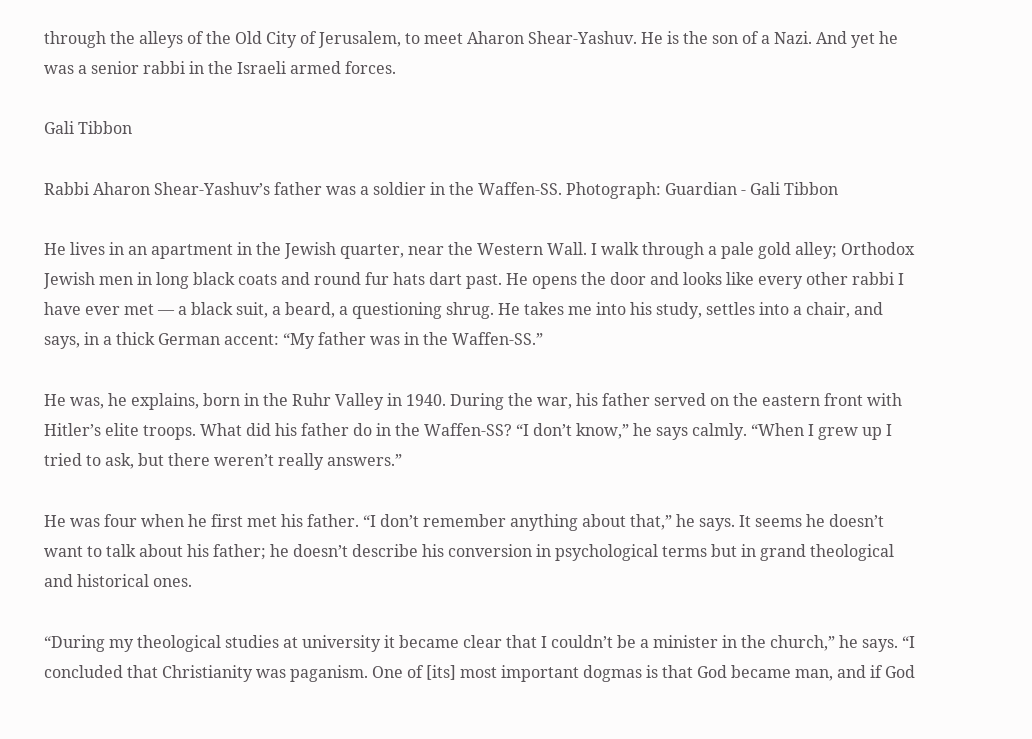through the alleys of the Old City of Jerusalem, to meet Aharon Shear-Yashuv. He is the son of a Nazi. And yet he was a senior rabbi in the Israeli armed forces.

Gali Tibbon

Rabbi Aharon Shear-Yashuv’s father was a soldier in the Waffen-SS. Photograph: Guardian - Gali Tibbon

He lives in an apartment in the Jewish quarter, near the Western Wall. I walk through a pale gold alley; Orthodox Jewish men in long black coats and round fur hats dart past. He opens the door and looks like every other rabbi I have ever met — a black suit, a beard, a questioning shrug. He takes me into his study, settles into a chair, and says, in a thick German accent: “My father was in the Waffen-SS.”

He was, he explains, born in the Ruhr Valley in 1940. During the war, his father served on the eastern front with Hitler’s elite troops. What did his father do in the Waffen-SS? “I don’t know,” he says calmly. “When I grew up I tried to ask, but there weren’t really answers.”

He was four when he first met his father. “I don’t remember anything about that,” he says. It seems he doesn’t want to talk about his father; he doesn’t describe his conversion in psychological terms but in grand theological and historical ones.

“During my theological studies at university it became clear that I couldn’t be a minister in the church,” he says. “I concluded that Christianity was paganism. One of [its] most important dogmas is that God became man, and if God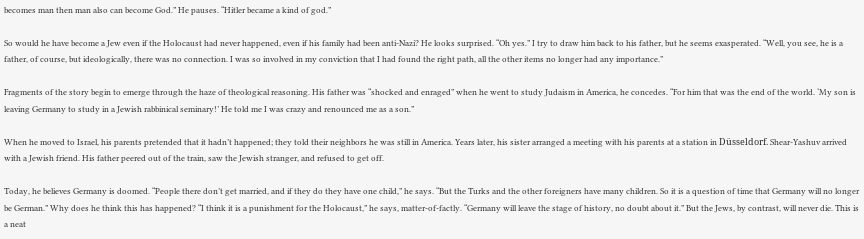becomes man then man also can become God.” He pauses. “Hitler became a kind of god.”

So would he have become a Jew even if the Holocaust had never happened, even if his family had been anti-Nazi? He looks surprised. “Oh yes.” I try to draw him back to his father, but he seems exasperated. “Well, you see, he is a father, of course, but ideologically, there was no connection. I was so involved in my conviction that I had found the right path, all the other items no longer had any importance.”

Fragments of the story begin to emerge through the haze of theological reasoning. His father was “shocked and enraged” when he went to study Judaism in America, he concedes. “For him that was the end of the world. ‘My son is leaving Germany to study in a Jewish rabbinical seminary!’ He told me I was crazy and renounced me as a son.”

When he moved to Israel, his parents pretended that it hadn’t happened; they told their neighbors he was still in America. Years later, his sister arranged a meeting with his parents at a station in Düsseldorf. Shear-Yashuv arrived with a Jewish friend. His father peered out of the train, saw the Jewish stranger, and refused to get off.

Today, he believes Germany is doomed. “People there don’t get married, and if they do they have one child,” he says. “But the Turks and the other foreigners have many children. So it is a question of time that Germany will no longer be German.” Why does he think this has happened? “I think it is a punishment for the Holocaust,” he says, matter-of-factly. “Germany will leave the stage of history, no doubt about it.” But the Jews, by contrast, will never die. This is a neat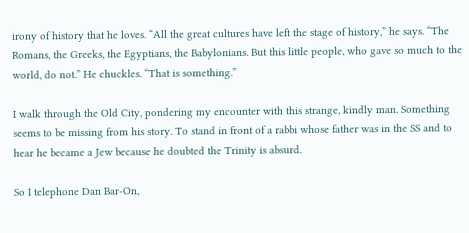irony of history that he loves. “All the great cultures have left the stage of history,” he says. “The Romans, the Greeks, the Egyptians, the Babylonians. But this little people, who gave so much to the world, do not.” He chuckles. “That is something.”

I walk through the Old City, pondering my encounter with this strange, kindly man. Something seems to be missing from his story. To stand in front of a rabbi whose father was in the SS and to hear he became a Jew because he doubted the Trinity is absurd.

So I telephone Dan Bar-On,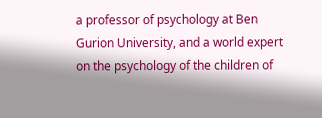a professor of psychology at Ben Gurion University, and a world expert on the psychology of the children of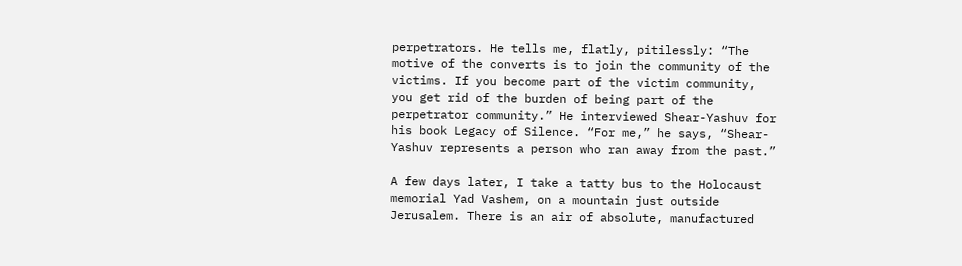perpetrators. He tells me, flatly, pitilessly: “The motive of the converts is to join the community of the victims. If you become part of the victim community, you get rid of the burden of being part of the perpetrator community.” He interviewed Shear-Yashuv for his book Legacy of Silence. “For me,” he says, “Shear-Yashuv represents a person who ran away from the past.”

A few days later, I take a tatty bus to the Holocaust memorial Yad Vashem, on a mountain just outside Jerusalem. There is an air of absolute, manufactured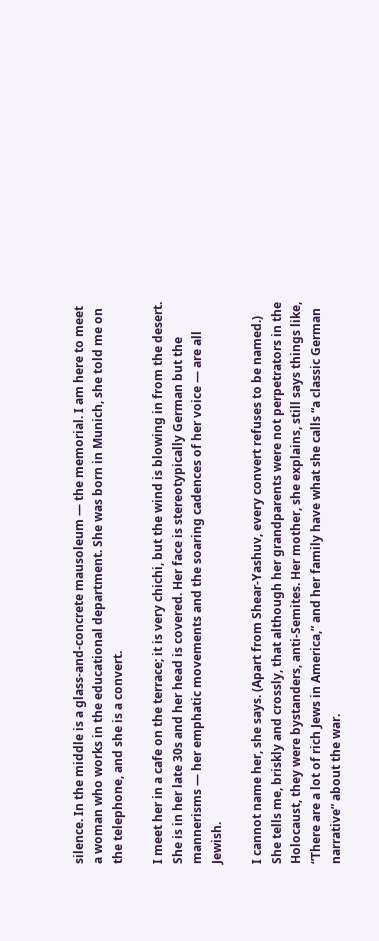silence. In the middle is a glass-and-concrete mausoleum — the memorial. I am here to meet a woman who works in the educational department. She was born in Munich, she told me on the telephone, and she is a convert.

I meet her in a cafe on the terrace; it is very chichi, but the wind is blowing in from the desert. She is in her late 30s and her head is covered. Her face is stereotypically German but the mannerisms — her emphatic movements and the soaring cadences of her voice — are all Jewish.

I cannot name her, she says. (Apart from Shear-Yashuv, every convert refuses to be named.) She tells me, briskly and crossly, that although her grandparents were not perpetrators in the Holocaust, they were bystanders, anti-Semites. Her mother, she explains, still says things like, “There are a lot of rich Jews in America,” and her family have what she calls “a classic German narrative” about the war.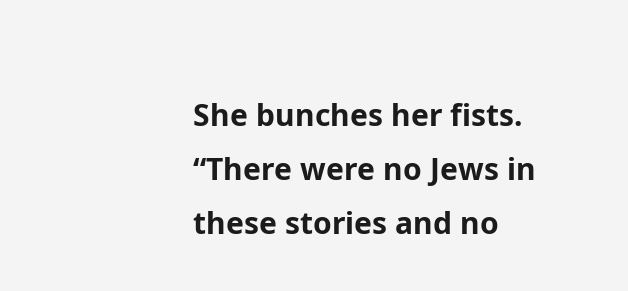She bunches her fists. “There were no Jews in these stories and no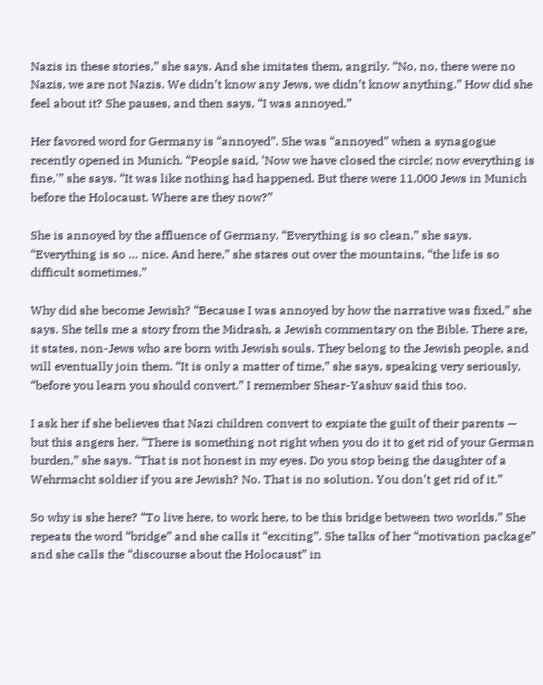Nazis in these stories,” she says. And she imitates them, angrily. “No, no, there were no Nazis, we are not Nazis. We didn’t know any Jews, we didn’t know anything.” How did she feel about it? She pauses, and then says, “I was annoyed.”

Her favored word for Germany is “annoyed”. She was “annoyed” when a synagogue recently opened in Munich. “People said, ‘Now we have closed the circle; now everything is fine,'” she says. “It was like nothing had happened. But there were 11,000 Jews in Munich before the Holocaust. Where are they now?”

She is annoyed by the affluence of Germany. “Everything is so clean,” she says. “Everything is so … nice. And here,” she stares out over the mountains, “the life is so difficult sometimes.”

Why did she become Jewish? “Because I was annoyed by how the narrative was fixed,” she says. She tells me a story from the Midrash, a Jewish commentary on the Bible. There are, it states, non-Jews who are born with Jewish souls. They belong to the Jewish people, and will eventually join them. “It is only a matter of time,” she says, speaking very seriously, “before you learn you should convert.” I remember Shear-Yashuv said this too.

I ask her if she believes that Nazi children convert to expiate the guilt of their parents — but this angers her. “There is something not right when you do it to get rid of your German burden,” she says. “That is not honest in my eyes. Do you stop being the daughter of a Wehrmacht soldier if you are Jewish? No. That is no solution. You don’t get rid of it.”

So why is she here? “To live here, to work here, to be this bridge between two worlds.” She repeats the word “bridge” and she calls it “exciting”. She talks of her “motivation package” and she calls the “discourse about the Holocaust” in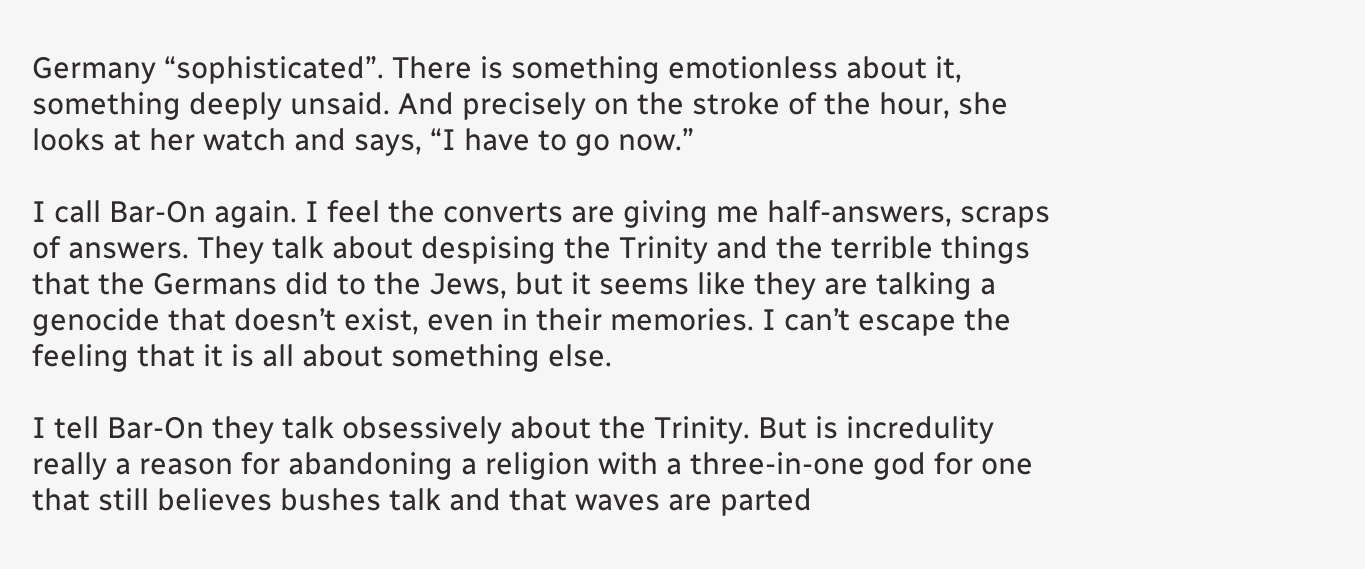Germany “sophisticated”. There is something emotionless about it, something deeply unsaid. And precisely on the stroke of the hour, she looks at her watch and says, “I have to go now.”

I call Bar-On again. I feel the converts are giving me half-answers, scraps of answers. They talk about despising the Trinity and the terrible things that the Germans did to the Jews, but it seems like they are talking a genocide that doesn’t exist, even in their memories. I can’t escape the feeling that it is all about something else.

I tell Bar-On they talk obsessively about the Trinity. But is incredulity really a reason for abandoning a religion with a three-in-one god for one that still believes bushes talk and that waves are parted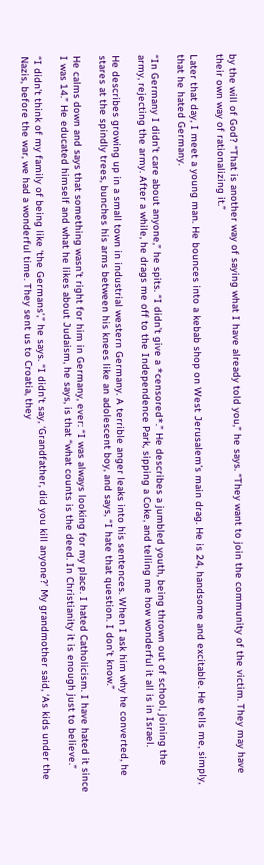by the will of God? “That is another way of saying what I have already told you,” he says. “They want to join the community of the victim. They may have their own way of rationalizing it.”

Later that day, I meet a young man. He bounces into a kebab shop on West Jerusalem’s main drag. He is 24, handsome and excitable. He tells me, simply, that he hated Germany.

“In Germany I didn’t care about anyone,” he spits. “I didn’t give a *censored*.” He describes a jumbled youth, being thrown out of school, joining the army, rejecting the army. After a while, he drags me off to the Independence Park, sipping a Coke, and telling me how wonderful it all is in Israel.

He describes growing up in a small town in industrial western Germany. A terrible anger leaks into his sentences. When I ask him why he converted, he stares at the spindly trees, bunches his arms between his knees like an adolescent boy, and says, “I hate that question. I don’t know.”

He calms down and says that something wasn’t right for him in Germany, ever: “I was always looking for my place. I hated Catholicism. I have hated it since I was 14.” He educated himself and what he likes about Judaism, he says, is that “what counts is the deed. In Christianity it is enough just to believe.”

“I didn’t think of my family of being like ‘the Germans’,” he says. “I didn’t say, ‘Grandfather, did you kill anyone?’ My grandmother said, ‘As kids under the Nazis, before the war, we had a wonderful time. They sent us to Croatia, they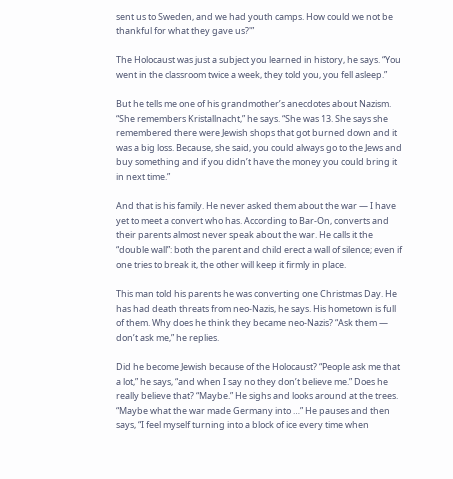sent us to Sweden, and we had youth camps. How could we not be thankful for what they gave us?'”

The Holocaust was just a subject you learned in history, he says. “You went in the classroom twice a week, they told you, you fell asleep.”

But he tells me one of his grandmother’s anecdotes about Nazism. “She remembers Kristallnacht,” he says. “She was 13. She says she remembered there were Jewish shops that got burned down and it was a big loss. Because, she said, you could always go to the Jews and buy something and if you didn’t have the money you could bring it in next time.”

And that is his family. He never asked them about the war — I have yet to meet a convert who has. According to Bar-On, converts and their parents almost never speak about the war. He calls it the “double wall”: both the parent and child erect a wall of silence; even if one tries to break it, the other will keep it firmly in place.

This man told his parents he was converting one Christmas Day. He has had death threats from neo-Nazis, he says. His hometown is full of them. Why does he think they became neo-Nazis? “Ask them — don’t ask me,” he replies.

Did he become Jewish because of the Holocaust? “People ask me that a lot,” he says, “and when I say no they don’t believe me.” Does he really believe that? “Maybe.” He sighs and looks around at the trees. “Maybe what the war made Germany into …” He pauses and then says, “I feel myself turning into a block of ice every time when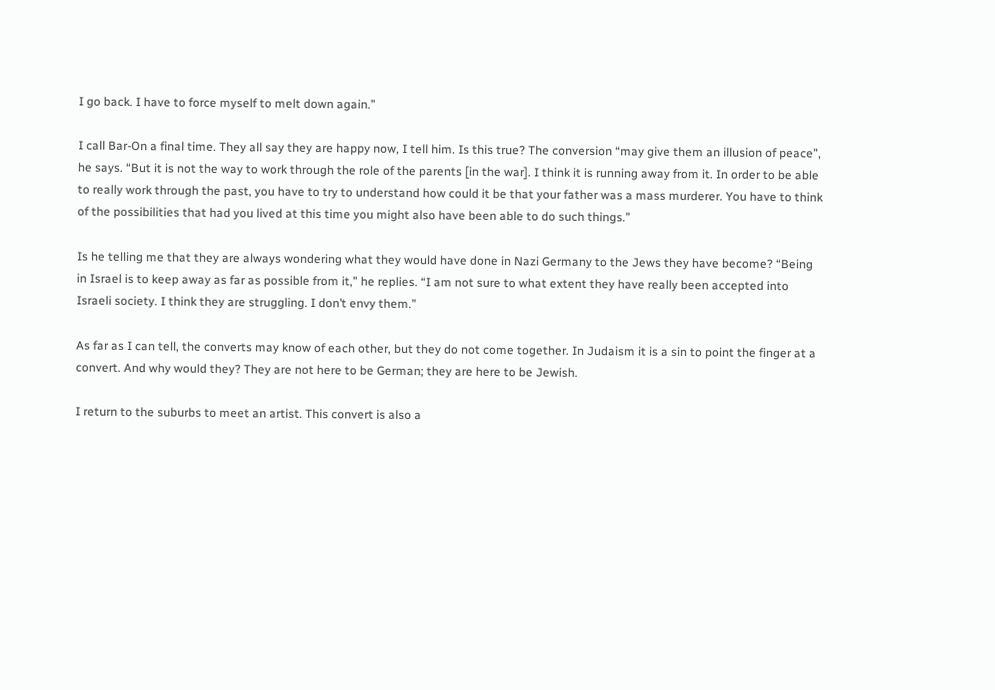I go back. I have to force myself to melt down again.”

I call Bar-On a final time. They all say they are happy now, I tell him. Is this true? The conversion “may give them an illusion of peace”, he says. “But it is not the way to work through the role of the parents [in the war]. I think it is running away from it. In order to be able to really work through the past, you have to try to understand how could it be that your father was a mass murderer. You have to think of the possibilities that had you lived at this time you might also have been able to do such things.”

Is he telling me that they are always wondering what they would have done in Nazi Germany to the Jews they have become? “Being in Israel is to keep away as far as possible from it,” he replies. “I am not sure to what extent they have really been accepted into Israeli society. I think they are struggling. I don’t envy them.”

As far as I can tell, the converts may know of each other, but they do not come together. In Judaism it is a sin to point the finger at a convert. And why would they? They are not here to be German; they are here to be Jewish.

I return to the suburbs to meet an artist. This convert is also a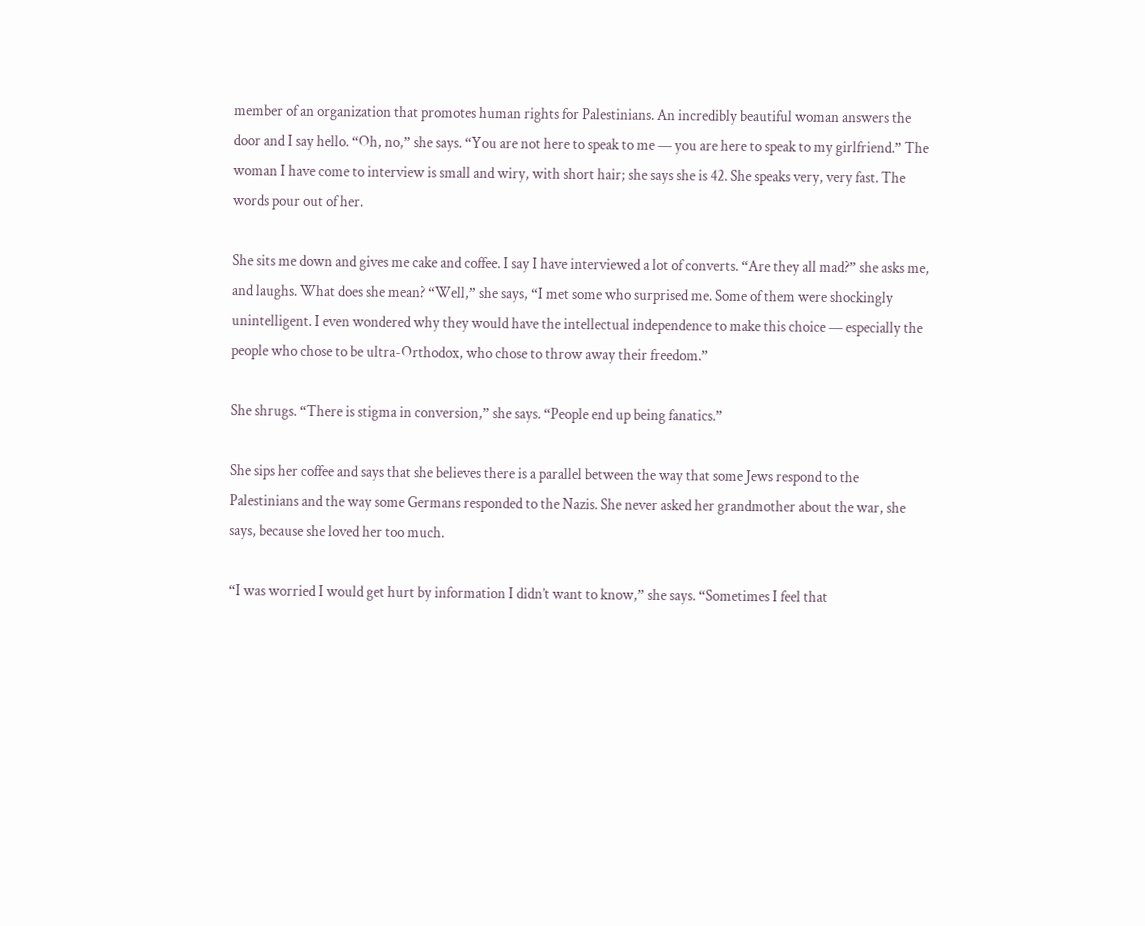member of an organization that promotes human rights for Palestinians. An incredibly beautiful woman answers the door and I say hello. “Oh, no,” she says. “You are not here to speak to me — you are here to speak to my girlfriend.” The woman I have come to interview is small and wiry, with short hair; she says she is 42. She speaks very, very fast. The words pour out of her.

She sits me down and gives me cake and coffee. I say I have interviewed a lot of converts. “Are they all mad?” she asks me, and laughs. What does she mean? “Well,” she says, “I met some who surprised me. Some of them were shockingly unintelligent. I even wondered why they would have the intellectual independence to make this choice — especially the people who chose to be ultra-Orthodox, who chose to throw away their freedom.”

She shrugs. “There is stigma in conversion,” she says. “People end up being fanatics.”

She sips her coffee and says that she believes there is a parallel between the way that some Jews respond to the Palestinians and the way some Germans responded to the Nazis. She never asked her grandmother about the war, she says, because she loved her too much.

“I was worried I would get hurt by information I didn’t want to know,” she says. “Sometimes I feel that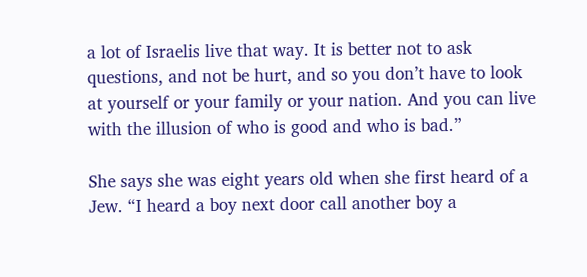a lot of Israelis live that way. It is better not to ask questions, and not be hurt, and so you don’t have to look at yourself or your family or your nation. And you can live with the illusion of who is good and who is bad.”

She says she was eight years old when she first heard of a Jew. “I heard a boy next door call another boy a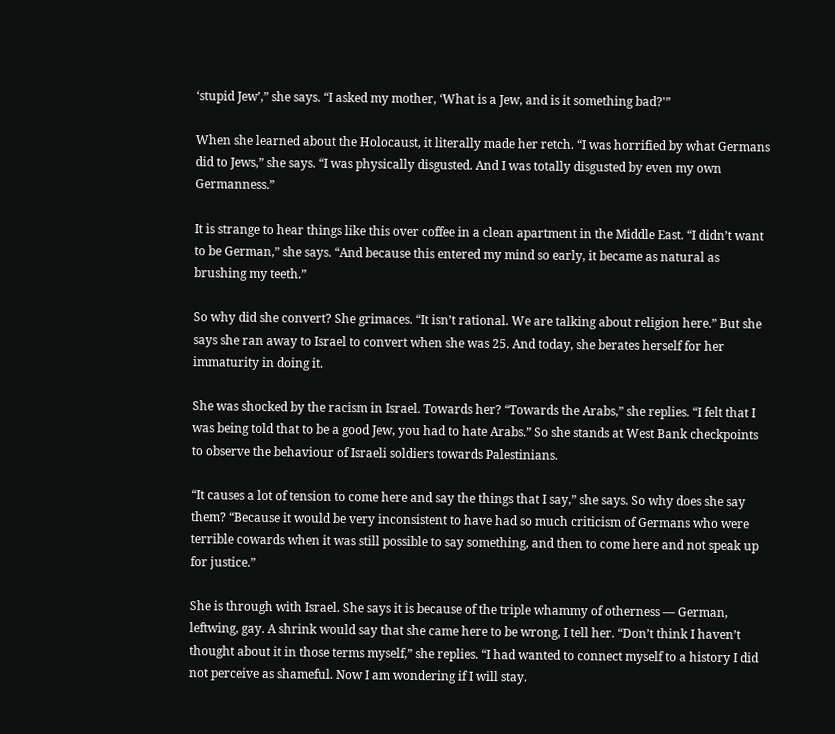‘stupid Jew’,” she says. “I asked my mother, ‘What is a Jew, and is it something bad?'”

When she learned about the Holocaust, it literally made her retch. “I was horrified by what Germans did to Jews,” she says. “I was physically disgusted. And I was totally disgusted by even my own Germanness.”

It is strange to hear things like this over coffee in a clean apartment in the Middle East. “I didn’t want to be German,” she says. “And because this entered my mind so early, it became as natural as brushing my teeth.”

So why did she convert? She grimaces. “It isn’t rational. We are talking about religion here.” But she says she ran away to Israel to convert when she was 25. And today, she berates herself for her immaturity in doing it.

She was shocked by the racism in Israel. Towards her? “Towards the Arabs,” she replies. “I felt that I was being told that to be a good Jew, you had to hate Arabs.” So she stands at West Bank checkpoints to observe the behaviour of Israeli soldiers towards Palestinians.

“It causes a lot of tension to come here and say the things that I say,” she says. So why does she say them? “Because it would be very inconsistent to have had so much criticism of Germans who were terrible cowards when it was still possible to say something, and then to come here and not speak up for justice.”

She is through with Israel. She says it is because of the triple whammy of otherness — German, leftwing, gay. A shrink would say that she came here to be wrong, I tell her. “Don’t think I haven’t thought about it in those terms myself,” she replies. “I had wanted to connect myself to a history I did not perceive as shameful. Now I am wondering if I will stay.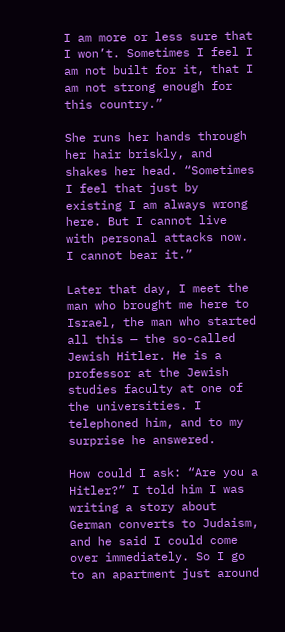I am more or less sure that I won’t. Sometimes I feel I am not built for it, that I am not strong enough for this country.”

She runs her hands through her hair briskly, and shakes her head. “Sometimes I feel that just by existing I am always wrong here. But I cannot live with personal attacks now. I cannot bear it.”

Later that day, I meet the man who brought me here to Israel, the man who started all this — the so-called Jewish Hitler. He is a professor at the Jewish studies faculty at one of the universities. I telephoned him, and to my surprise he answered.

How could I ask: “Are you a Hitler?” I told him I was writing a story about German converts to Judaism, and he said I could come over immediately. So I go to an apartment just around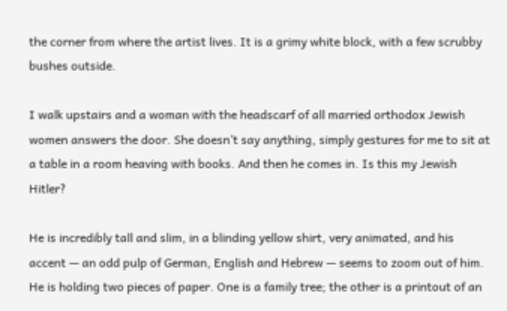the corner from where the artist lives. It is a grimy white block, with a few scrubby bushes outside.

I walk upstairs and a woman with the headscarf of all married orthodox Jewish women answers the door. She doesn’t say anything, simply gestures for me to sit at a table in a room heaving with books. And then he comes in. Is this my Jewish Hitler?

He is incredibly tall and slim, in a blinding yellow shirt, very animated, and his accent — an odd pulp of German, English and Hebrew — seems to zoom out of him. He is holding two pieces of paper. One is a family tree; the other is a printout of an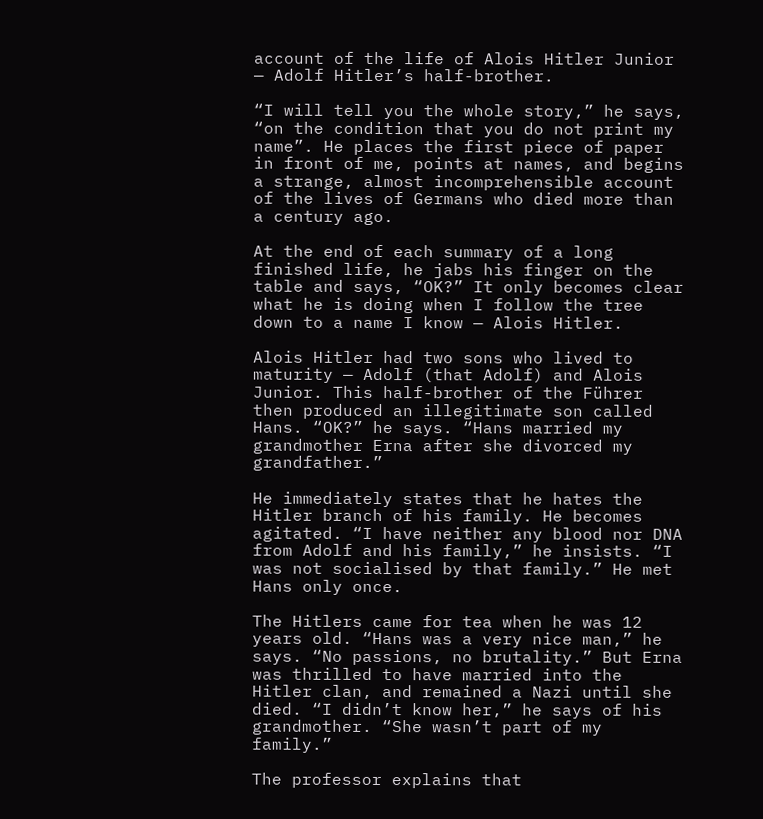account of the life of Alois Hitler Junior — Adolf Hitler’s half-brother.

“I will tell you the whole story,” he says, “on the condition that you do not print my name”. He places the first piece of paper in front of me, points at names, and begins a strange, almost incomprehensible account of the lives of Germans who died more than a century ago.

At the end of each summary of a long finished life, he jabs his finger on the table and says, “OK?” It only becomes clear what he is doing when I follow the tree down to a name I know — Alois Hitler.

Alois Hitler had two sons who lived to maturity — Adolf (that Adolf) and Alois Junior. This half-brother of the Führer then produced an illegitimate son called Hans. “OK?” he says. “Hans married my grandmother Erna after she divorced my grandfather.”

He immediately states that he hates the Hitler branch of his family. He becomes agitated. “I have neither any blood nor DNA from Adolf and his family,” he insists. “I was not socialised by that family.” He met Hans only once.

The Hitlers came for tea when he was 12 years old. “Hans was a very nice man,” he says. “No passions, no brutality.” But Erna was thrilled to have married into the Hitler clan, and remained a Nazi until she died. “I didn’t know her,” he says of his grandmother. “She wasn’t part of my family.”

The professor explains that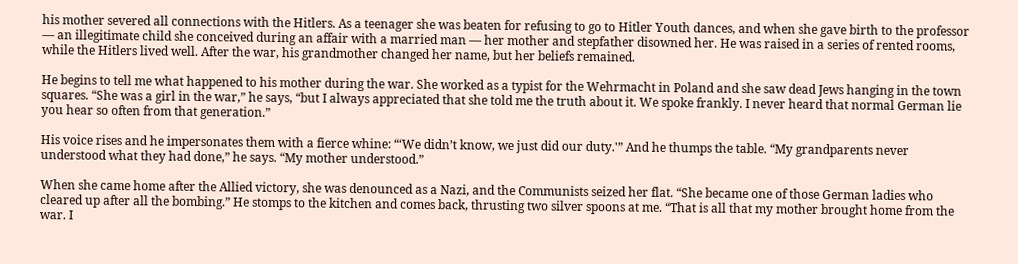his mother severed all connections with the Hitlers. As a teenager she was beaten for refusing to go to Hitler Youth dances, and when she gave birth to the professor — an illegitimate child she conceived during an affair with a married man — her mother and stepfather disowned her. He was raised in a series of rented rooms, while the Hitlers lived well. After the war, his grandmother changed her name, but her beliefs remained.

He begins to tell me what happened to his mother during the war. She worked as a typist for the Wehrmacht in Poland and she saw dead Jews hanging in the town squares. “She was a girl in the war,” he says, “but I always appreciated that she told me the truth about it. We spoke frankly. I never heard that normal German lie you hear so often from that generation.”

His voice rises and he impersonates them with a fierce whine: “‘We didn’t know, we just did our duty.'” And he thumps the table. “My grandparents never understood what they had done,” he says. “My mother understood.”

When she came home after the Allied victory, she was denounced as a Nazi, and the Communists seized her flat. “She became one of those German ladies who cleared up after all the bombing.” He stomps to the kitchen and comes back, thrusting two silver spoons at me. “That is all that my mother brought home from the war. I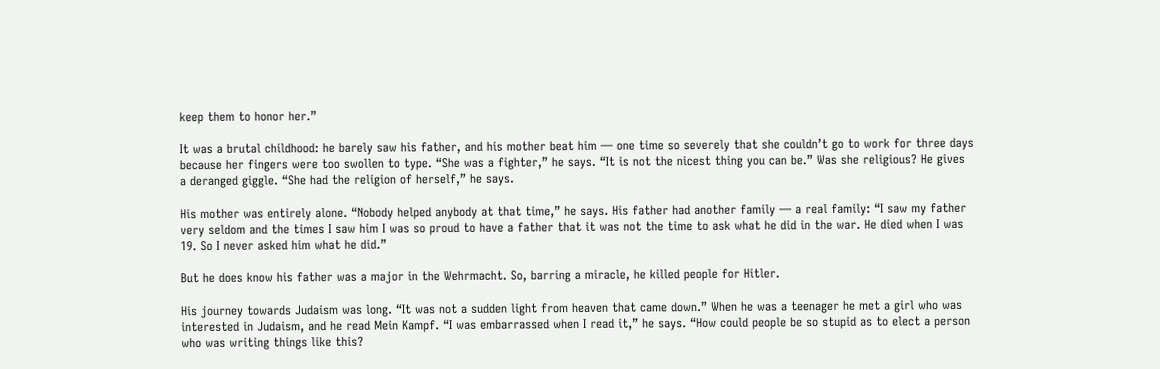keep them to honor her.”

It was a brutal childhood: he barely saw his father, and his mother beat him — one time so severely that she couldn’t go to work for three days because her fingers were too swollen to type. “She was a fighter,” he says. “It is not the nicest thing you can be.” Was she religious? He gives a deranged giggle. “She had the religion of herself,” he says.

His mother was entirely alone. “Nobody helped anybody at that time,” he says. His father had another family — a real family: “I saw my father very seldom and the times I saw him I was so proud to have a father that it was not the time to ask what he did in the war. He died when I was 19. So I never asked him what he did.”

But he does know his father was a major in the Wehrmacht. So, barring a miracle, he killed people for Hitler.

His journey towards Judaism was long. “It was not a sudden light from heaven that came down.” When he was a teenager he met a girl who was interested in Judaism, and he read Mein Kampf. “I was embarrassed when I read it,” he says. “How could people be so stupid as to elect a person who was writing things like this?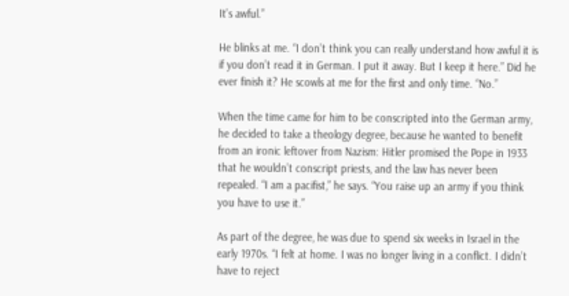It’s awful.”

He blinks at me. “I don’t think you can really understand how awful it is if you don’t read it in German. I put it away. But I keep it here.” Did he ever finish it? He scowls at me for the first and only time. “No.”

When the time came for him to be conscripted into the German army, he decided to take a theology degree, because he wanted to benefit from an ironic leftover from Nazism: Hitler promised the Pope in 1933 that he wouldn’t conscript priests, and the law has never been repealed. “I am a pacifist,” he says. “You raise up an army if you think you have to use it.”

As part of the degree, he was due to spend six weeks in Israel in the early 1970s. “I felt at home. I was no longer living in a conflict. I didn’t have to reject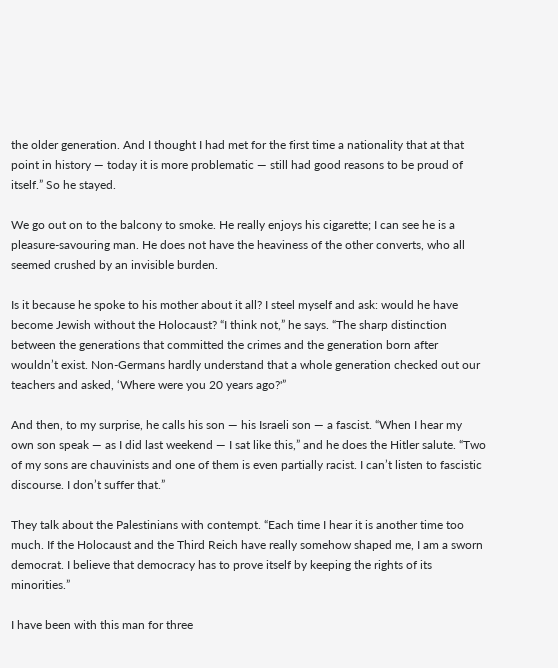the older generation. And I thought I had met for the first time a nationality that at that point in history — today it is more problematic — still had good reasons to be proud of itself.” So he stayed.

We go out on to the balcony to smoke. He really enjoys his cigarette; I can see he is a pleasure-savouring man. He does not have the heaviness of the other converts, who all seemed crushed by an invisible burden.

Is it because he spoke to his mother about it all? I steel myself and ask: would he have become Jewish without the Holocaust? “I think not,” he says. “The sharp distinction between the generations that committed the crimes and the generation born after wouldn’t exist. Non-Germans hardly understand that a whole generation checked out our teachers and asked, ‘Where were you 20 years ago?'”

And then, to my surprise, he calls his son — his Israeli son — a fascist. “When I hear my own son speak — as I did last weekend — I sat like this,” and he does the Hitler salute. “Two of my sons are chauvinists and one of them is even partially racist. I can’t listen to fascistic discourse. I don’t suffer that.”

They talk about the Palestinians with contempt. “Each time I hear it is another time too much. If the Holocaust and the Third Reich have really somehow shaped me, I am a sworn democrat. I believe that democracy has to prove itself by keeping the rights of its minorities.”

I have been with this man for three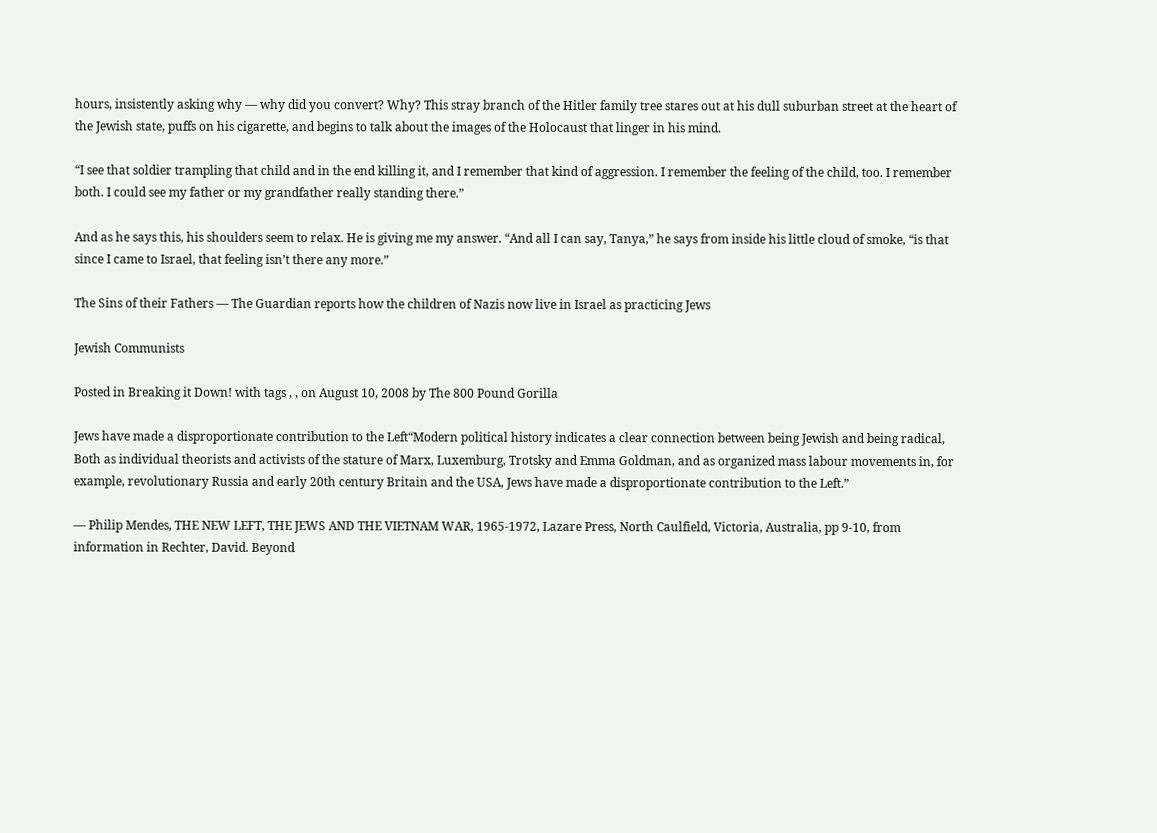hours, insistently asking why — why did you convert? Why? This stray branch of the Hitler family tree stares out at his dull suburban street at the heart of the Jewish state, puffs on his cigarette, and begins to talk about the images of the Holocaust that linger in his mind.

“I see that soldier trampling that child and in the end killing it, and I remember that kind of aggression. I remember the feeling of the child, too. I remember both. I could see my father or my grandfather really standing there.”

And as he says this, his shoulders seem to relax. He is giving me my answer. “And all I can say, Tanya,” he says from inside his little cloud of smoke, “is that since I came to Israel, that feeling isn’t there any more.”

The Sins of their Fathers — The Guardian reports how the children of Nazis now live in Israel as practicing Jews

Jewish Communists

Posted in Breaking it Down! with tags , , on August 10, 2008 by The 800 Pound Gorilla

Jews have made a disproportionate contribution to the Left“Modern political history indicates a clear connection between being Jewish and being radical, Both as individual theorists and activists of the stature of Marx, Luxemburg, Trotsky and Emma Goldman, and as organized mass labour movements in, for example, revolutionary Russia and early 20th century Britain and the USA, Jews have made a disproportionate contribution to the Left.”

— Philip Mendes, THE NEW LEFT, THE JEWS AND THE VIETNAM WAR, 1965-1972, Lazare Press, North Caulfield, Victoria, Australia, pp 9-10, from information in Rechter, David. Beyond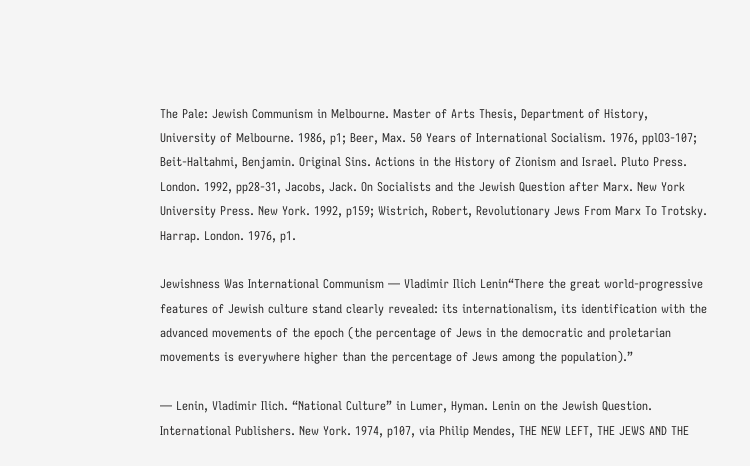The Pale: Jewish Communism in Melbourne. Master of Arts Thesis, Department of History, University of Melbourne. 1986, p1; Beer, Max. 50 Years of International Socialism. 1976, pplO3-107; Beit-Haltahmi, Benjamin. Original Sins. Actions in the History of Zionism and Israel. Pluto Press. London. 1992, pp28-31, Jacobs, Jack. On Socialists and the Jewish Question after Marx. New York University Press. New York. 1992, p159; Wistrich, Robert, Revolutionary Jews From Marx To Trotsky.
Harrap. London. 1976, p1.

Jewishness Was International Communism — Vladimir Ilich Lenin“There the great world-progressive features of Jewish culture stand clearly revealed: its internationalism, its identification with the advanced movements of the epoch (the percentage of Jews in the democratic and proletarian movements is everywhere higher than the percentage of Jews among the population).”

— Lenin, Vladimir Ilich. “National Culture” in Lumer, Hyman. Lenin on the Jewish Question. International Publishers. New York. 1974, p107, via Philip Mendes, THE NEW LEFT, THE JEWS AND THE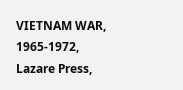VIETNAM WAR, 1965-1972, Lazare Press,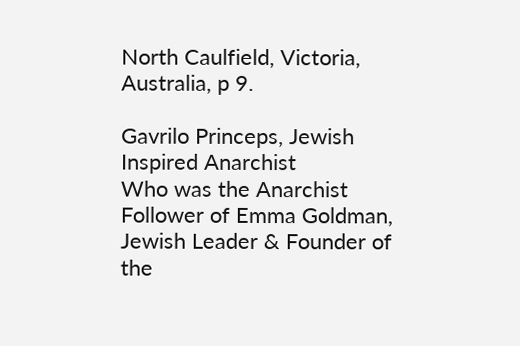North Caulfield, Victoria, Australia, p 9.

Gavrilo Princeps, Jewish Inspired Anarchist
Who was the Anarchist Follower of Emma Goldman, Jewish Leader & Founder of the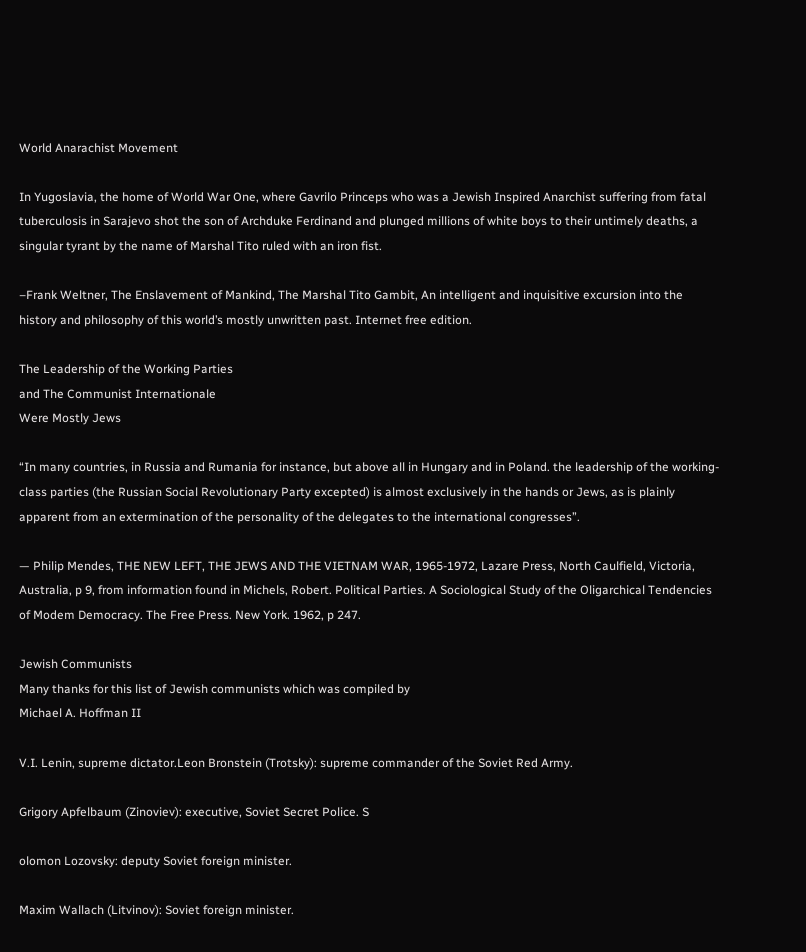World Anarachist Movement

In Yugoslavia, the home of World War One, where Gavrilo Princeps who was a Jewish Inspired Anarchist suffering from fatal tuberculosis in Sarajevo shot the son of Archduke Ferdinand and plunged millions of white boys to their untimely deaths, a singular tyrant by the name of Marshal Tito ruled with an iron fist.

–Frank Weltner, The Enslavement of Mankind, The Marshal Tito Gambit, An intelligent and inquisitive excursion into the history and philosophy of this world’s mostly unwritten past. Internet free edition.

The Leadership of the Working Parties
and The Communist Internationale
Were Mostly Jews

“In many countries, in Russia and Rumania for instance, but above all in Hungary and in Poland. the leadership of the working-class parties (the Russian Social Revolutionary Party excepted) is almost exclusively in the hands or Jews, as is plainly apparent from an extermination of the personality of the delegates to the international congresses”.

— Philip Mendes, THE NEW LEFT, THE JEWS AND THE VIETNAM WAR, 1965-1972, Lazare Press, North Caulfield, Victoria, Australia, p 9, from information found in Michels, Robert. Political Parties. A Sociological Study of the Oligarchical Tendencies of Modem Democracy. The Free Press. New York. 1962, p 247.

Jewish Communists
Many thanks for this list of Jewish communists which was compiled by
Michael A. Hoffman II

V.I. Lenin, supreme dictator.Leon Bronstein (Trotsky): supreme commander of the Soviet Red Army.

Grigory Apfelbaum (Zinoviev): executive, Soviet Secret Police. S

olomon Lozovsky: deputy Soviet foreign minister.

Maxim Wallach (Litvinov): Soviet foreign minister.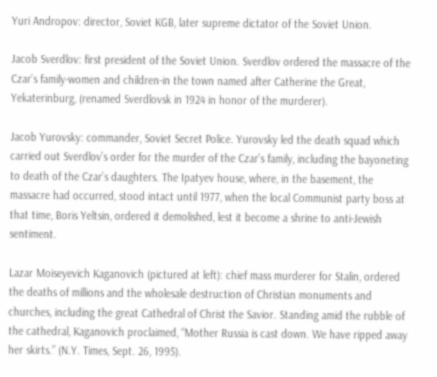Yuri Andropov: director, Soviet KGB, later supreme dictator of the Soviet Union.

Jacob Sverdlov: first president of the Soviet Union. Sverdlov ordered the massacre of the Czar’s family-women and children-in the town named after Catherine the Great, Yekaterinburg, (renamed Sverdlovsk in 1924 in honor of the murderer).

Jacob Yurovsky: commander, Soviet Secret Police. Yurovsky led the death squad which carried out Sverdlov’s order for the murder of the Czar’s family, including the bayoneting to death of the Czar’s daughters. The Ipatyev house, where, in the basement, the massacre had occurred, stood intact until 1977, when the local Communist party boss at that time, Boris Yeltsin, ordered it demolished, lest it become a shrine to anti-Jewish sentiment.

Lazar Moiseyevich Kaganovich (pictured at left): chief mass murderer for Stalin, ordered the deaths of millions and the wholesale destruction of Christian monuments and churches, including the great Cathedral of Christ the Savior. Standing amid the rubble of the cathedral, Kaganovich proclaimed, “Mother Russia is cast down. We have ripped away her skirts.” (N.Y. Times, Sept. 26, 1995).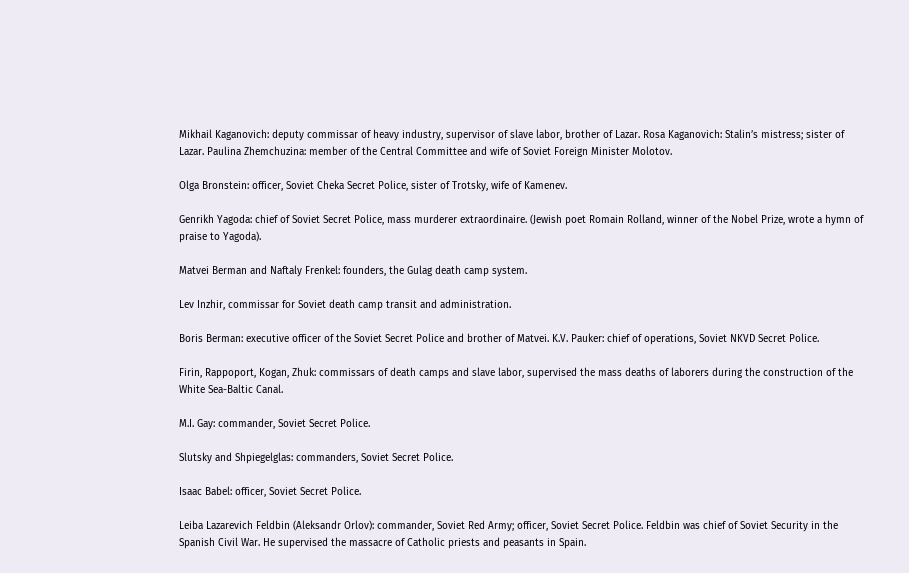Mikhail Kaganovich: deputy commissar of heavy industry, supervisor of slave labor, brother of Lazar. Rosa Kaganovich: Stalin’s mistress; sister of Lazar. Paulina Zhemchuzina: member of the Central Committee and wife of Soviet Foreign Minister Molotov.

Olga Bronstein: officer, Soviet Cheka Secret Police, sister of Trotsky, wife of Kamenev.

Genrikh Yagoda: chief of Soviet Secret Police, mass murderer extraordinaire. (Jewish poet Romain Rolland, winner of the Nobel Prize, wrote a hymn of praise to Yagoda).

Matvei Berman and Naftaly Frenkel: founders, the Gulag death camp system.

Lev Inzhir, commissar for Soviet death camp transit and administration.

Boris Berman: executive officer of the Soviet Secret Police and brother of Matvei. K.V. Pauker: chief of operations, Soviet NKVD Secret Police.

Firin, Rappoport, Kogan, Zhuk: commissars of death camps and slave labor, supervised the mass deaths of laborers during the construction of the White Sea-Baltic Canal.

M.I. Gay: commander, Soviet Secret Police.

Slutsky and Shpiegelglas: commanders, Soviet Secret Police.

Isaac Babel: officer, Soviet Secret Police.

Leiba Lazarevich Feldbin (Aleksandr Orlov): commander, Soviet Red Army; officer, Soviet Secret Police. Feldbin was chief of Soviet Security in the Spanish Civil War. He supervised the massacre of Catholic priests and peasants in Spain.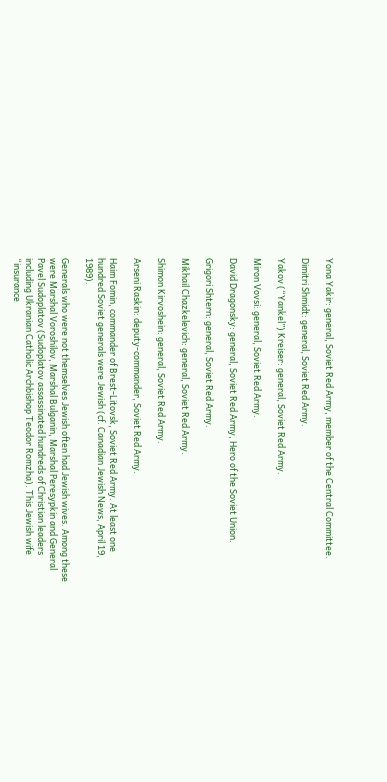Yona Yakir: general, Soviet Red Army, member of the Central Committee.

Dimitri Shmidt: general, Soviet Red Army.

Yakov (“Yankel”) Kreiser: general, Soviet Red Army.

Miron Vovsi: general, Soviet Red Army.

David Dragonsky: general, Soviet Red Army, Hero of the Soviet Union.

Grigori Shtern: general, Soviet Red Army.

Mikhail Chazkelevich: general, Soviet Red Army.

Shimon Kirvoshein: general, Soviet Red Army.

Arseni Raskin: deputy-commander, Soviet Red Army.

Haim Fomin, commander of Brest-Litovsk, Soviet Red Army. At least one hundred Soviet generals were Jewish (cf. Canadian Jewish News, April 19, 1989).

Generals who were not themselves Jewish often had Jewish wives. Among these were Marshal Voroshilov, Marshal Bulganin, Marshal Peresypkin and General Pavel Sudoplatov (Sudoplatov assassinated hundreds of Christian leaders including Ukranian Catholic Archbishop Teodor Romzha). This Jewish wife “insurance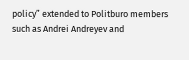policy” extended to Politburo members such as Andrei Andreyev and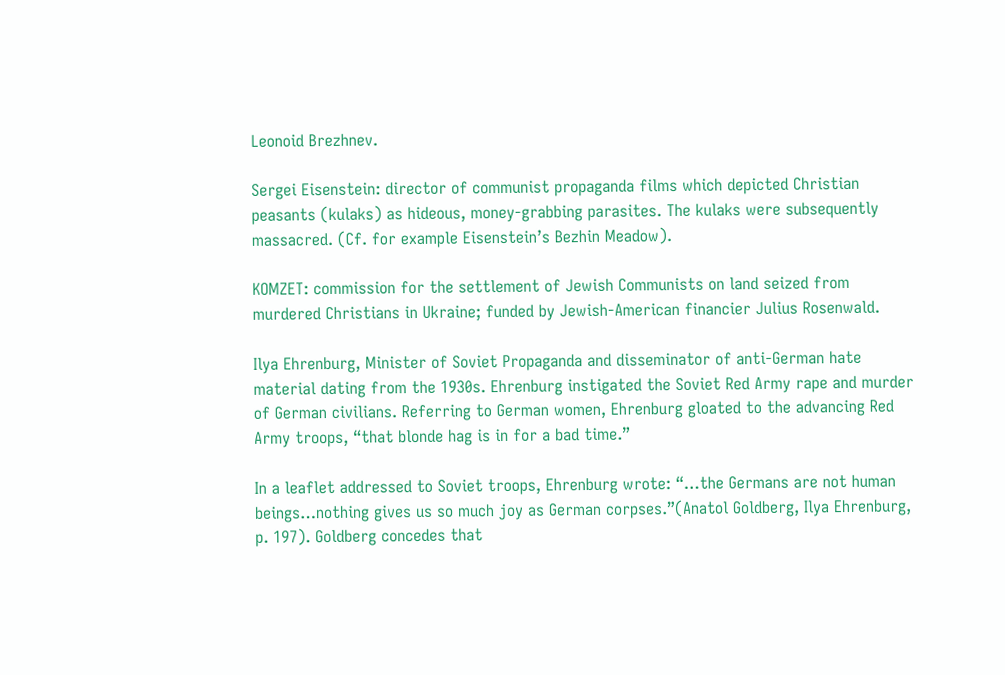Leonoid Brezhnev.

Sergei Eisenstein: director of communist propaganda films which depicted Christian peasants (kulaks) as hideous, money-grabbing parasites. The kulaks were subsequently massacred. (Cf. for example Eisenstein’s Bezhin Meadow).

KOMZET: commission for the settlement of Jewish Communists on land seized from murdered Christians in Ukraine; funded by Jewish-American financier Julius Rosenwald.

Ilya Ehrenburg, Minister of Soviet Propaganda and disseminator of anti-German hate material dating from the 1930s. Ehrenburg instigated the Soviet Red Army rape and murder of German civilians. Referring to German women, Ehrenburg gloated to the advancing Red Army troops, “that blonde hag is in for a bad time.”

In a leaflet addressed to Soviet troops, Ehrenburg wrote: “…the Germans are not human beings…nothing gives us so much joy as German corpses.”(Anatol Goldberg, Ilya Ehrenburg, p. 197). Goldberg concedes that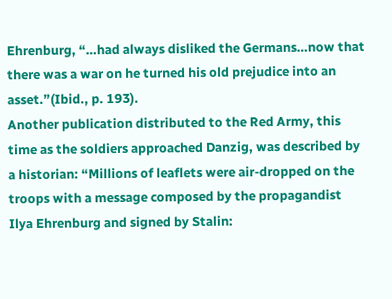Ehrenburg, “…had always disliked the Germans…now that there was a war on he turned his old prejudice into an asset.”(Ibid., p. 193).
Another publication distributed to the Red Army, this time as the soldiers approached Danzig, was described by a historian: “Millions of leaflets were air-dropped on the troops with a message composed by the propagandist Ilya Ehrenburg and signed by Stalin: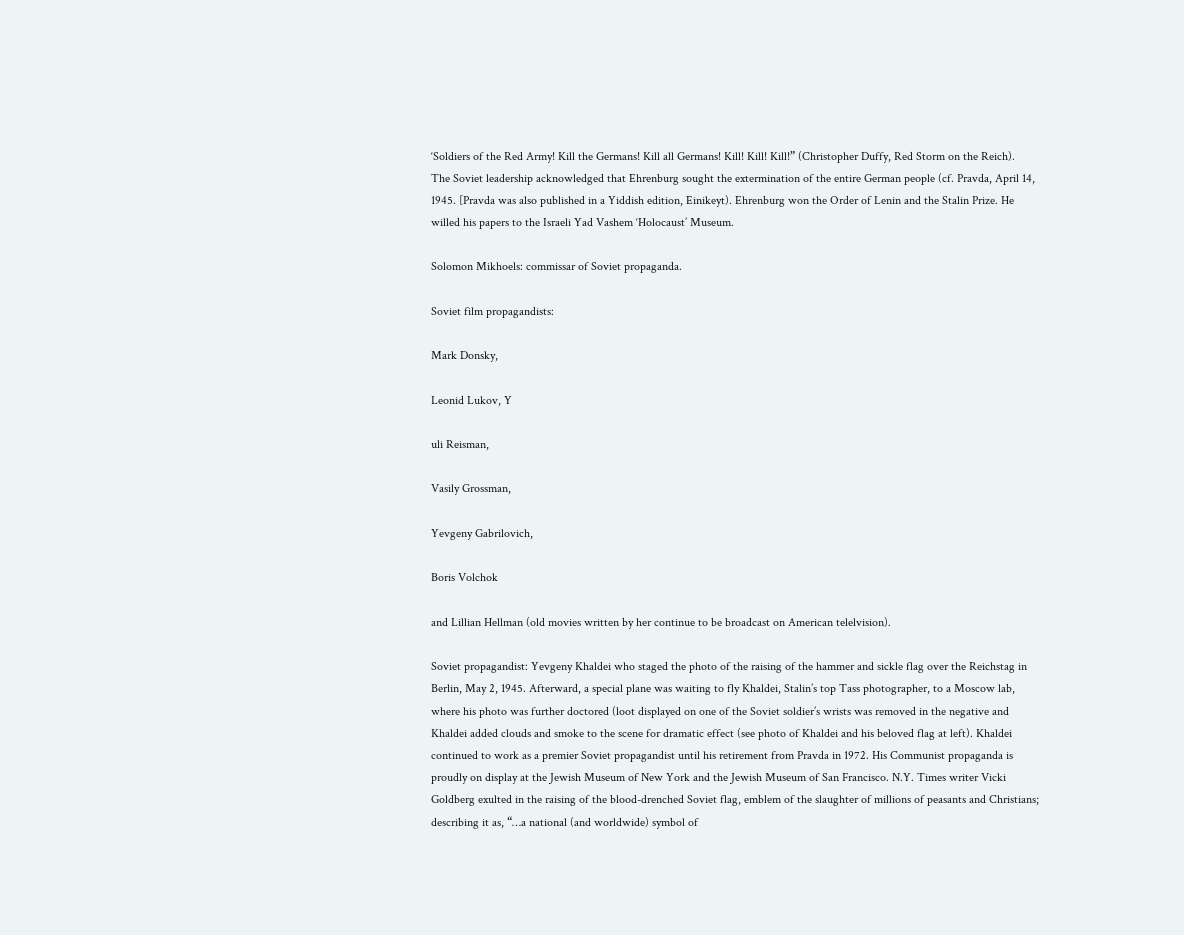‘Soldiers of the Red Army! Kill the Germans! Kill all Germans! Kill! Kill! Kill!” (Christopher Duffy, Red Storm on the Reich).
The Soviet leadership acknowledged that Ehrenburg sought the extermination of the entire German people (cf. Pravda, April 14, 1945. [Pravda was also published in a Yiddish edition, Einikeyt). Ehrenburg won the Order of Lenin and the Stalin Prize. He willed his papers to the Israeli Yad Vashem ‘Holocaust’ Museum.

Solomon Mikhoels: commissar of Soviet propaganda.

Soviet film propagandists:

Mark Donsky,

Leonid Lukov, Y

uli Reisman,

Vasily Grossman,

Yevgeny Gabrilovich,

Boris Volchok

and Lillian Hellman (old movies written by her continue to be broadcast on American telelvision).

Soviet propagandist: Yevgeny Khaldei who staged the photo of the raising of the hammer and sickle flag over the Reichstag in Berlin, May 2, 1945. Afterward, a special plane was waiting to fly Khaldei, Stalin’s top Tass photographer, to a Moscow lab, where his photo was further doctored (loot displayed on one of the Soviet soldier’s wrists was removed in the negative and Khaldei added clouds and smoke to the scene for dramatic effect (see photo of Khaldei and his beloved flag at left). Khaldei continued to work as a premier Soviet propagandist until his retirement from Pravda in 1972. His Communist propaganda is proudly on display at the Jewish Museum of New York and the Jewish Museum of San Francisco. N.Y. Times writer Vicki Goldberg exulted in the raising of the blood-drenched Soviet flag, emblem of the slaughter of millions of peasants and Christians; describing it as, “…a national (and worldwide) symbol of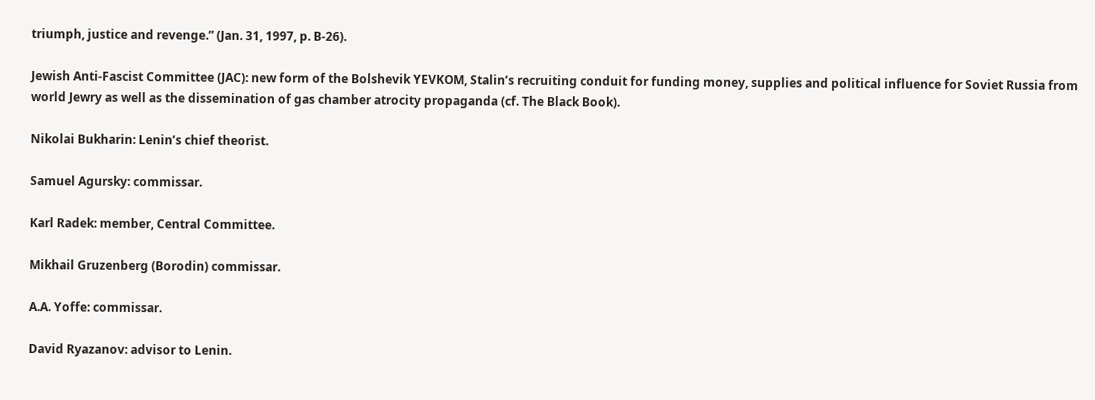triumph, justice and revenge.” (Jan. 31, 1997, p. B-26).

Jewish Anti-Fascist Committee (JAC): new form of the Bolshevik YEVKOM, Stalin’s recruiting conduit for funding money, supplies and political influence for Soviet Russia from world Jewry as well as the dissemination of gas chamber atrocity propaganda (cf. The Black Book).

Nikolai Bukharin: Lenin’s chief theorist.

Samuel Agursky: commissar.

Karl Radek: member, Central Committee.

Mikhail Gruzenberg (Borodin) commissar.

A.A. Yoffe: commissar.

David Ryazanov: advisor to Lenin.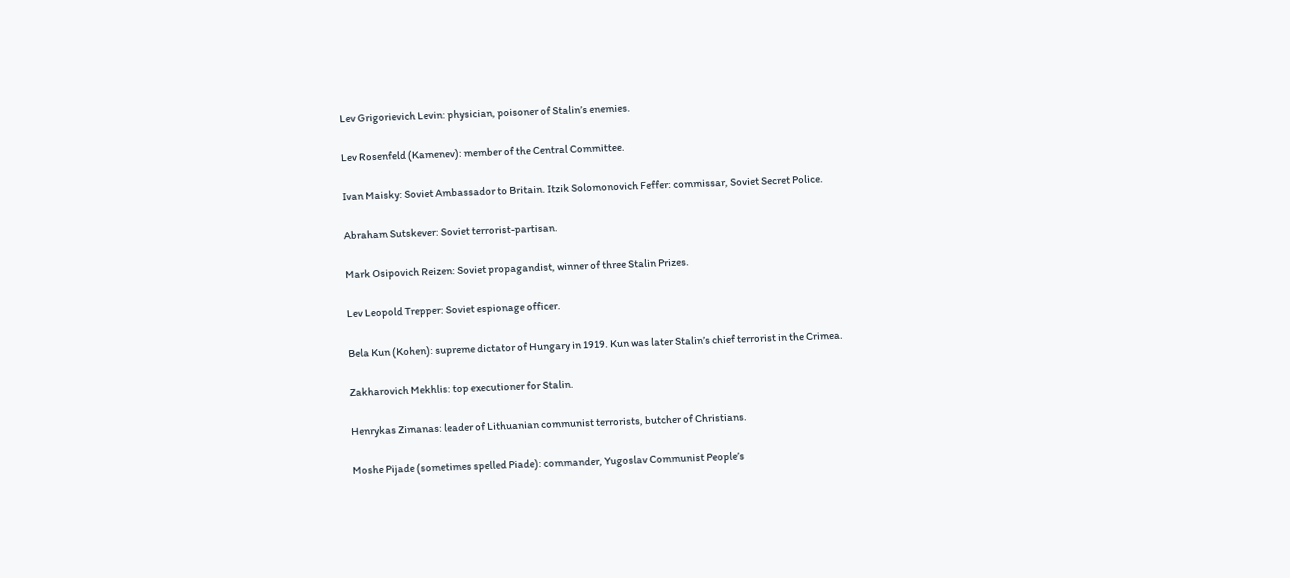Lev Grigorievich Levin: physician, poisoner of Stalin’s enemies.

Lev Rosenfeld (Kamenev): member of the Central Committee.

Ivan Maisky: Soviet Ambassador to Britain. Itzik Solomonovich Feffer: commissar, Soviet Secret Police.

Abraham Sutskever: Soviet terrorist-partisan.

Mark Osipovich Reizen: Soviet propagandist, winner of three Stalin Prizes.

Lev Leopold Trepper: Soviet espionage officer.

Bela Kun (Kohen): supreme dictator of Hungary in 1919. Kun was later Stalin’s chief terrorist in the Crimea.

Zakharovich Mekhlis: top executioner for Stalin.

Henrykas Zimanas: leader of Lithuanian communist terrorists, butcher of Christians.

Moshe Pijade (sometimes spelled Piade): commander, Yugoslav Communist People’s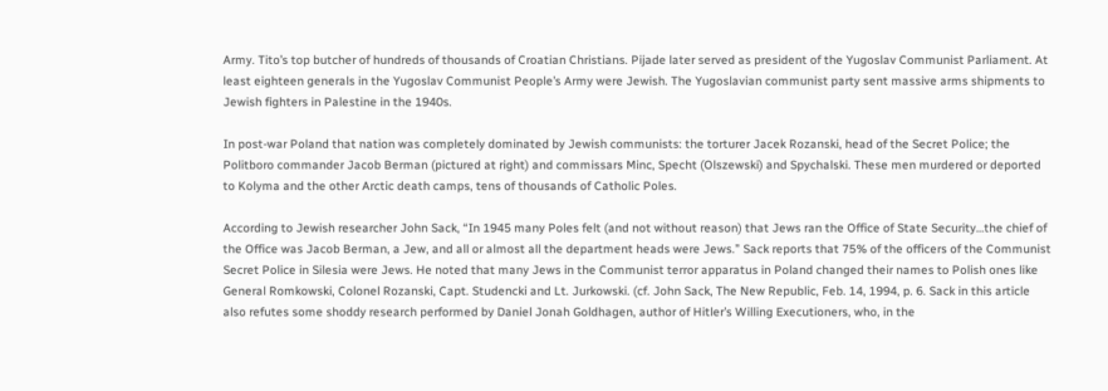Army. Tito’s top butcher of hundreds of thousands of Croatian Christians. Pijade later served as president of the Yugoslav Communist Parliament. At least eighteen generals in the Yugoslav Communist People’s Army were Jewish. The Yugoslavian communist party sent massive arms shipments to Jewish fighters in Palestine in the 1940s.

In post-war Poland that nation was completely dominated by Jewish communists: the torturer Jacek Rozanski, head of the Secret Police; the Politboro commander Jacob Berman (pictured at right) and commissars Minc, Specht (Olszewski) and Spychalski. These men murdered or deported to Kolyma and the other Arctic death camps, tens of thousands of Catholic Poles.

According to Jewish researcher John Sack, “In 1945 many Poles felt (and not without reason) that Jews ran the Office of State Security…the chief of the Office was Jacob Berman, a Jew, and all or almost all the department heads were Jews.” Sack reports that 75% of the officers of the Communist Secret Police in Silesia were Jews. He noted that many Jews in the Communist terror apparatus in Poland changed their names to Polish ones like General Romkowski, Colonel Rozanski, Capt. Studencki and Lt. Jurkowski. (cf. John Sack, The New Republic, Feb. 14, 1994, p. 6. Sack in this article also refutes some shoddy research performed by Daniel Jonah Goldhagen, author of Hitler’s Willing Executioners, who, in the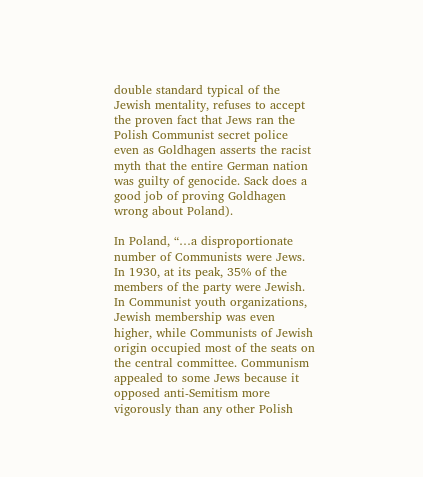double standard typical of the Jewish mentality, refuses to accept the proven fact that Jews ran the Polish Communist secret police even as Goldhagen asserts the racist myth that the entire German nation was guilty of genocide. Sack does a good job of proving Goldhagen wrong about Poland).

In Poland, “…a disproportionate number of Communists were Jews. In 1930, at its peak, 35% of the members of the party were Jewish. In Communist youth organizations, Jewish membership was even higher, while Communists of Jewish origin occupied most of the seats on the central committee. Communism appealed to some Jews because it opposed anti-Semitism more vigorously than any other Polish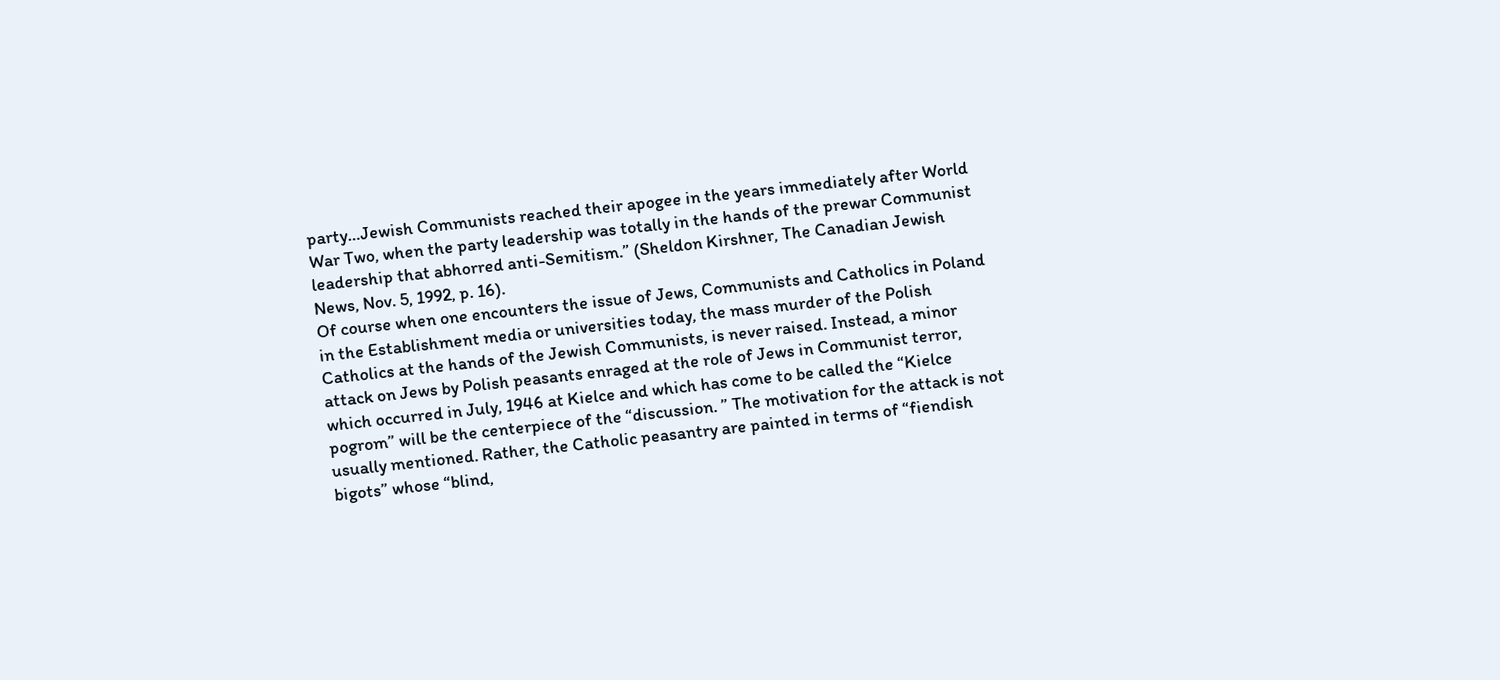party…Jewish Communists reached their apogee in the years immediately after World War Two, when the party leadership was totally in the hands of the prewar Communist leadership that abhorred anti-Semitism.” (Sheldon Kirshner, The Canadian Jewish News, Nov. 5, 1992, p. 16).
Of course when one encounters the issue of Jews, Communists and Catholics in Poland in the Establishment media or universities today, the mass murder of the Polish Catholics at the hands of the Jewish Communists, is never raised. Instead, a minor attack on Jews by Polish peasants enraged at the role of Jews in Communist terror, which occurred in July, 1946 at Kielce and which has come to be called the “Kielce pogrom” will be the centerpiece of the “discussion. ” The motivation for the attack is not usually mentioned. Rather, the Catholic peasantry are painted in terms of “fiendish bigots” whose “blind,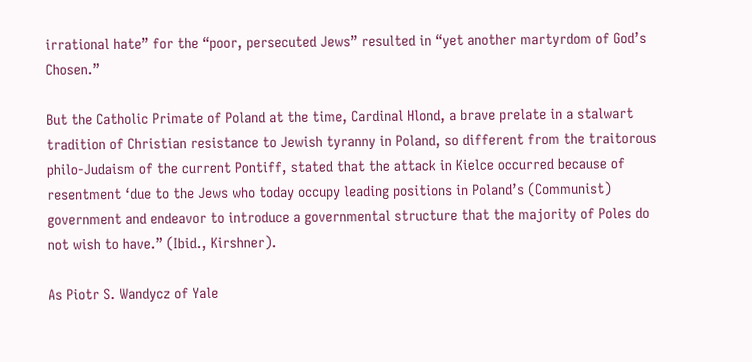irrational hate” for the “poor, persecuted Jews” resulted in “yet another martyrdom of God’s Chosen.”

But the Catholic Primate of Poland at the time, Cardinal Hlond, a brave prelate in a stalwart tradition of Christian resistance to Jewish tyranny in Poland, so different from the traitorous philo-Judaism of the current Pontiff, stated that the attack in Kielce occurred because of resentment ‘due to the Jews who today occupy leading positions in Poland’s (Communist) government and endeavor to introduce a governmental structure that the majority of Poles do not wish to have.” (Ibid., Kirshner).

As Piotr S. Wandycz of Yale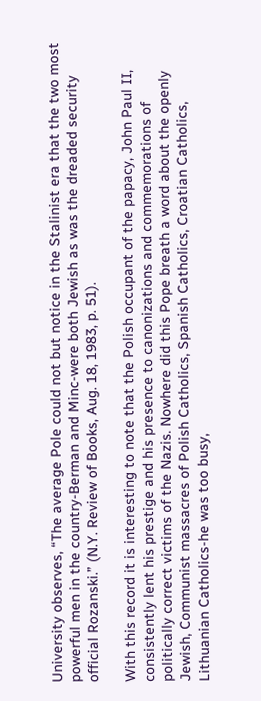University observes, “The average Pole could not but notice in the Stalinist era that the two most powerful men in the country-Berman and Minc-were both Jewish as was the dreaded security official Rozanski.” (N.Y. Review of Books, Aug. 18, 1983, p. 51).

With this record it is interesting to note that the Polish occupant of the papacy, John Paul II, consistently lent his prestige and his presence to canonizations and commemorations of politically correct victims of the Nazis. Nowhere did this Pope breath a word about the openly Jewish, Communist massacres of Polish Catholics, Spanish Catholics, Croatian Catholics, Lithuanian Catholics-he was too busy,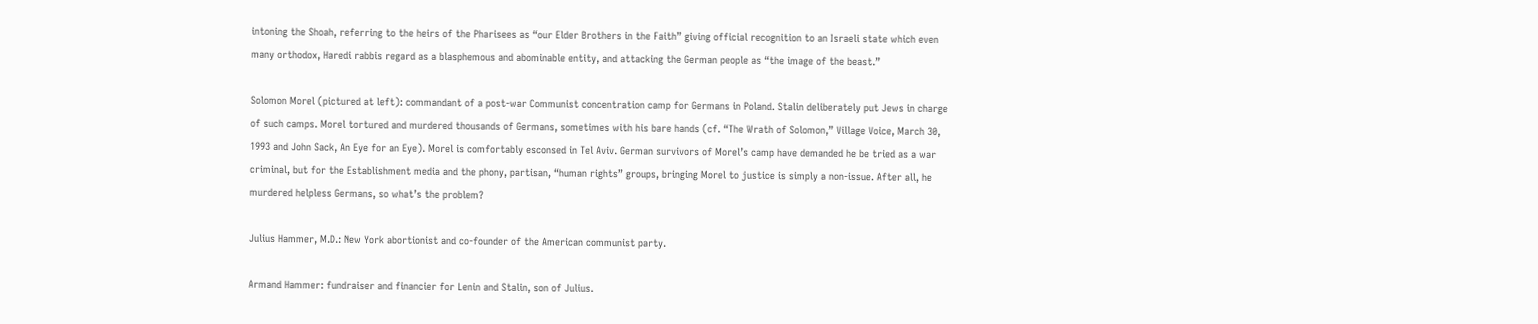intoning the Shoah, referring to the heirs of the Pharisees as “our Elder Brothers in the Faith” giving official recognition to an Israeli state which even many orthodox, Haredi rabbis regard as a blasphemous and abominable entity, and attacking the German people as “the image of the beast.”

Solomon Morel (pictured at left): commandant of a post-war Communist concentration camp for Germans in Poland. Stalin deliberately put Jews in charge of such camps. Morel tortured and murdered thousands of Germans, sometimes with his bare hands (cf. “The Wrath of Solomon,” Village Voice, March 30, 1993 and John Sack, An Eye for an Eye). Morel is comfortably esconsed in Tel Aviv. German survivors of Morel’s camp have demanded he be tried as a war criminal, but for the Establishment media and the phony, partisan, “human rights” groups, bringing Morel to justice is simply a non-issue. After all, he murdered helpless Germans, so what’s the problem?

Julius Hammer, M.D.: New York abortionist and co-founder of the American communist party.

Armand Hammer: fundraiser and financier for Lenin and Stalin, son of Julius.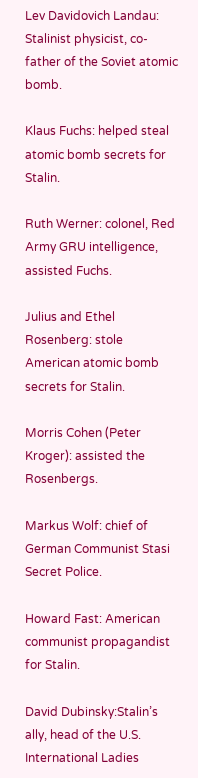Lev Davidovich Landau: Stalinist physicist, co-father of the Soviet atomic bomb.

Klaus Fuchs: helped steal atomic bomb secrets for Stalin.

Ruth Werner: colonel, Red Army GRU intelligence, assisted Fuchs.

Julius and Ethel Rosenberg: stole American atomic bomb secrets for Stalin.

Morris Cohen (Peter Kroger): assisted the Rosenbergs.

Markus Wolf: chief of German Communist Stasi Secret Police.

Howard Fast: American communist propagandist for Stalin.

David Dubinsky:Stalin’s ally, head of the U.S. International Ladies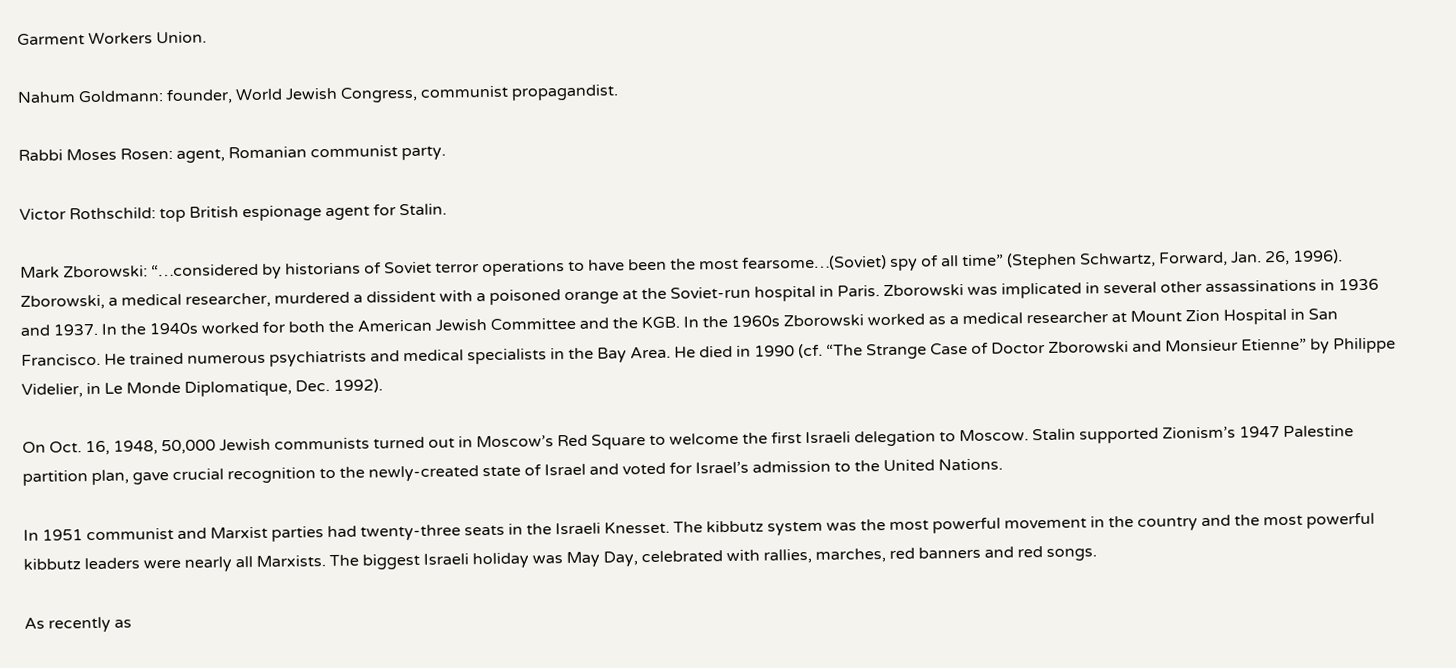Garment Workers Union.

Nahum Goldmann: founder, World Jewish Congress, communist propagandist.

Rabbi Moses Rosen: agent, Romanian communist party.

Victor Rothschild: top British espionage agent for Stalin.

Mark Zborowski: “…considered by historians of Soviet terror operations to have been the most fearsome…(Soviet) spy of all time” (Stephen Schwartz, Forward, Jan. 26, 1996). Zborowski, a medical researcher, murdered a dissident with a poisoned orange at the Soviet-run hospital in Paris. Zborowski was implicated in several other assassinations in 1936 and 1937. In the 1940s worked for both the American Jewish Committee and the KGB. In the 1960s Zborowski worked as a medical researcher at Mount Zion Hospital in San Francisco. He trained numerous psychiatrists and medical specialists in the Bay Area. He died in 1990 (cf. “The Strange Case of Doctor Zborowski and Monsieur Etienne” by Philippe Videlier, in Le Monde Diplomatique, Dec. 1992).

On Oct. 16, 1948, 50,000 Jewish communists turned out in Moscow’s Red Square to welcome the first Israeli delegation to Moscow. Stalin supported Zionism’s 1947 Palestine partition plan, gave crucial recognition to the newly-created state of Israel and voted for Israel’s admission to the United Nations.

In 1951 communist and Marxist parties had twenty-three seats in the Israeli Knesset. The kibbutz system was the most powerful movement in the country and the most powerful kibbutz leaders were nearly all Marxists. The biggest Israeli holiday was May Day, celebrated with rallies, marches, red banners and red songs.

As recently as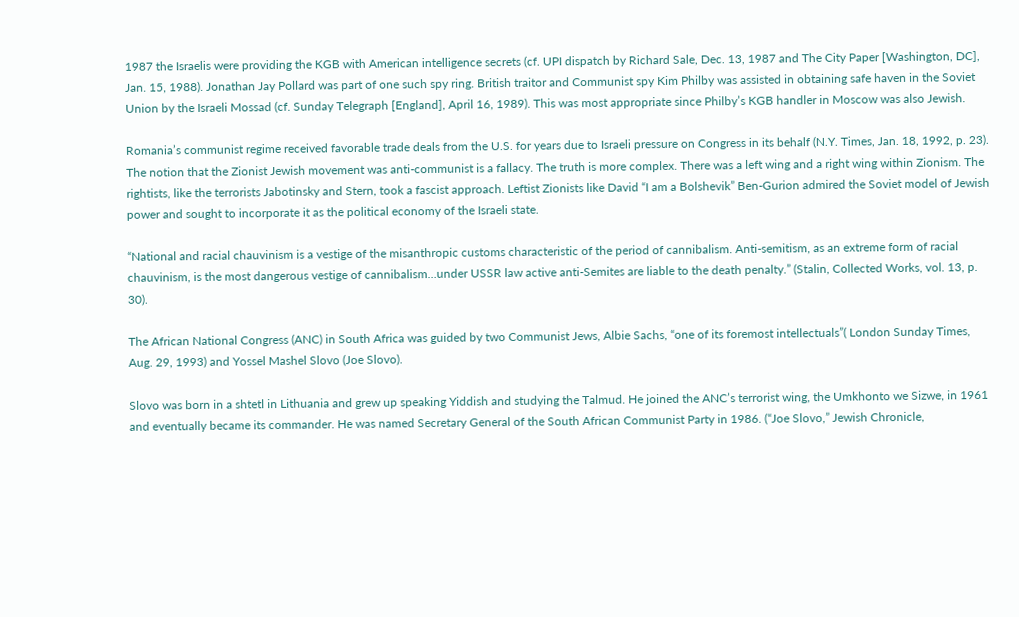1987 the Israelis were providing the KGB with American intelligence secrets (cf. UPI dispatch by Richard Sale, Dec. 13, 1987 and The City Paper [Washington, DC], Jan. 15, 1988). Jonathan Jay Pollard was part of one such spy ring. British traitor and Communist spy Kim Philby was assisted in obtaining safe haven in the Soviet Union by the Israeli Mossad (cf. Sunday Telegraph [England], April 16, 1989). This was most appropriate since Philby’s KGB handler in Moscow was also Jewish.

Romania’s communist regime received favorable trade deals from the U.S. for years due to Israeli pressure on Congress in its behalf (N.Y. Times, Jan. 18, 1992, p. 23). The notion that the Zionist Jewish movement was anti-communist is a fallacy. The truth is more complex. There was a left wing and a right wing within Zionism. The rightists, like the terrorists Jabotinsky and Stern, took a fascist approach. Leftist Zionists like David “I am a Bolshevik” Ben-Gurion admired the Soviet model of Jewish power and sought to incorporate it as the political economy of the Israeli state.

“National and racial chauvinism is a vestige of the misanthropic customs characteristic of the period of cannibalism. Anti-semitism, as an extreme form of racial chauvinism, is the most dangerous vestige of cannibalism…under USSR law active anti-Semites are liable to the death penalty.” (Stalin, Collected Works, vol. 13, p. 30).

The African National Congress (ANC) in South Africa was guided by two Communist Jews, Albie Sachs, “one of its foremost intellectuals”( London Sunday Times, Aug. 29, 1993) and Yossel Mashel Slovo (Joe Slovo).

Slovo was born in a shtetl in Lithuania and grew up speaking Yiddish and studying the Talmud. He joined the ANC’s terrorist wing, the Umkhonto we Sizwe, in 1961 and eventually became its commander. He was named Secretary General of the South African Communist Party in 1986. (“Joe Slovo,” Jewish Chronicle,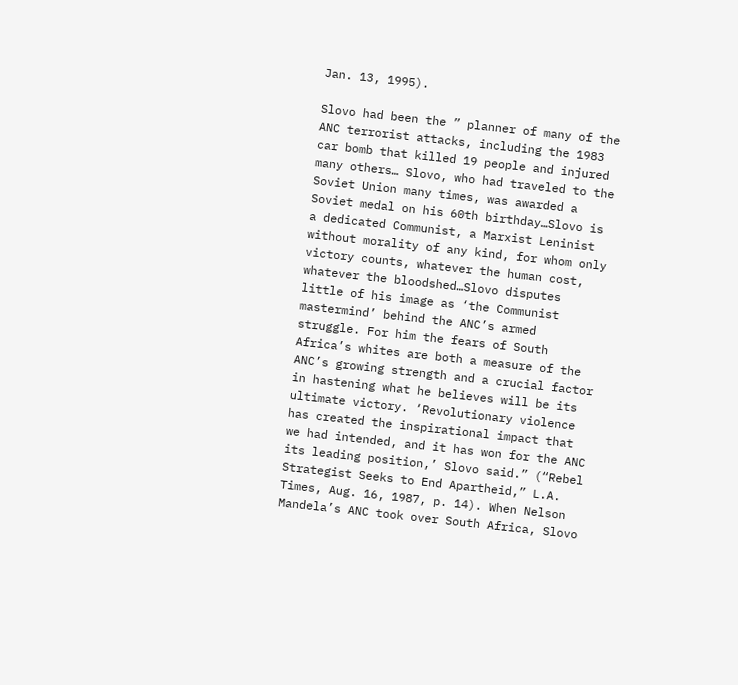Jan. 13, 1995).

Slovo had been the ” planner of many of the ANC terrorist attacks, including the 1983 car bomb that killed 19 people and injured many others… Slovo, who had traveled to the Soviet Union many times, was awarded a Soviet medal on his 60th birthday…Slovo is a dedicated Communist, a Marxist Leninist without morality of any kind, for whom only victory counts, whatever the human cost, whatever the bloodshed…Slovo disputes little of his image as ‘the Communist mastermind’ behind the ANC’s armed struggle. For him the fears of South Africa’s whites are both a measure of the ANC’s growing strength and a crucial factor in hastening what he believes will be its ultimate victory. ‘Revolutionary violence has created the inspirational impact that we had intended, and it has won for the ANC its leading position,’ Slovo said.” (“Rebel Strategist Seeks to End Apartheid,” L.A. Times, Aug. 16, 1987, p. 14). When Nelson Mandela’s ANC took over South Africa, Slovo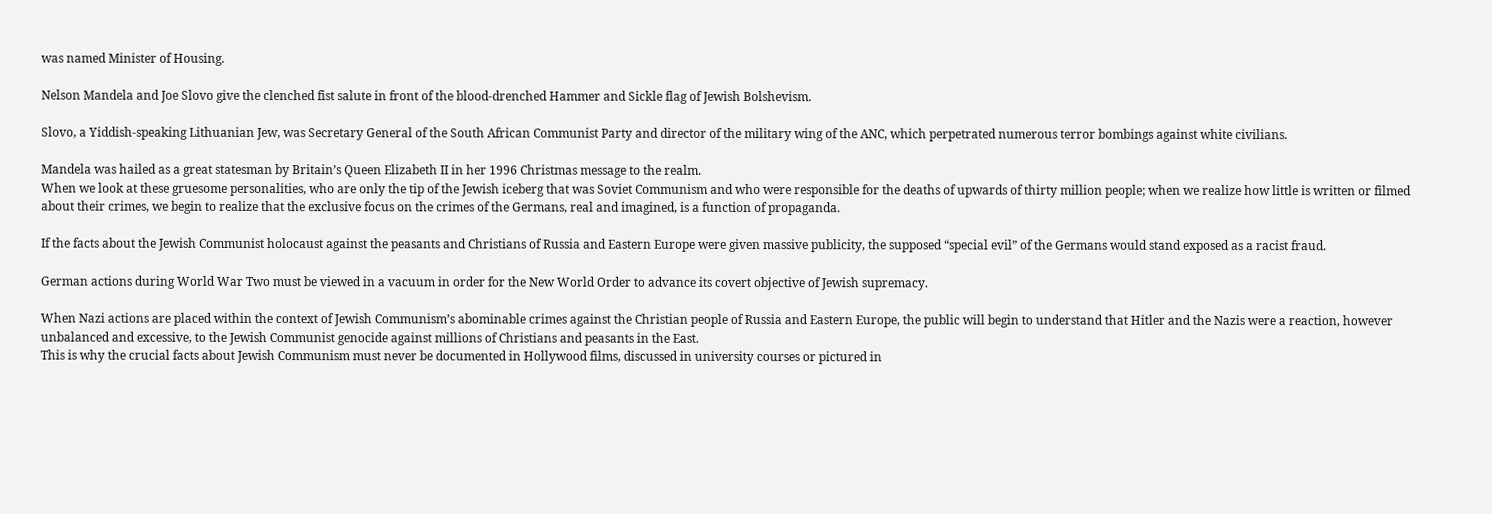was named Minister of Housing.

Nelson Mandela and Joe Slovo give the clenched fist salute in front of the blood-drenched Hammer and Sickle flag of Jewish Bolshevism.

Slovo, a Yiddish-speaking Lithuanian Jew, was Secretary General of the South African Communist Party and director of the military wing of the ANC, which perpetrated numerous terror bombings against white civilians.

Mandela was hailed as a great statesman by Britain’s Queen Elizabeth II in her 1996 Christmas message to the realm.
When we look at these gruesome personalities, who are only the tip of the Jewish iceberg that was Soviet Communism and who were responsible for the deaths of upwards of thirty million people; when we realize how little is written or filmed about their crimes, we begin to realize that the exclusive focus on the crimes of the Germans, real and imagined, is a function of propaganda.

If the facts about the Jewish Communist holocaust against the peasants and Christians of Russia and Eastern Europe were given massive publicity, the supposed “special evil” of the Germans would stand exposed as a racist fraud.

German actions during World War Two must be viewed in a vacuum in order for the New World Order to advance its covert objective of Jewish supremacy.

When Nazi actions are placed within the context of Jewish Communism’s abominable crimes against the Christian people of Russia and Eastern Europe, the public will begin to understand that Hitler and the Nazis were a reaction, however unbalanced and excessive, to the Jewish Communist genocide against millions of Christians and peasants in the East.
This is why the crucial facts about Jewish Communism must never be documented in Hollywood films, discussed in university courses or pictured in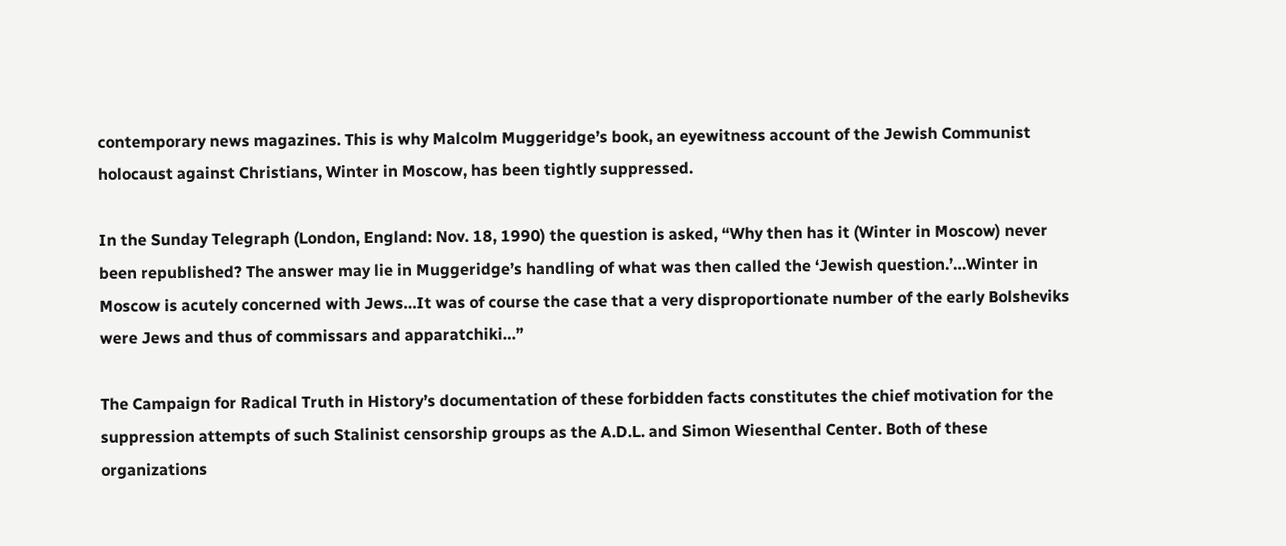contemporary news magazines. This is why Malcolm Muggeridge’s book, an eyewitness account of the Jewish Communist holocaust against Christians, Winter in Moscow, has been tightly suppressed.

In the Sunday Telegraph (London, England: Nov. 18, 1990) the question is asked, “Why then has it (Winter in Moscow) never been republished? The answer may lie in Muggeridge’s handling of what was then called the ‘Jewish question.’…Winter in Moscow is acutely concerned with Jews…It was of course the case that a very disproportionate number of the early Bolsheviks were Jews and thus of commissars and apparatchiki…”

The Campaign for Radical Truth in History’s documentation of these forbidden facts constitutes the chief motivation for the suppression attempts of such Stalinist censorship groups as the A.D.L. and Simon Wiesenthal Center. Both of these organizations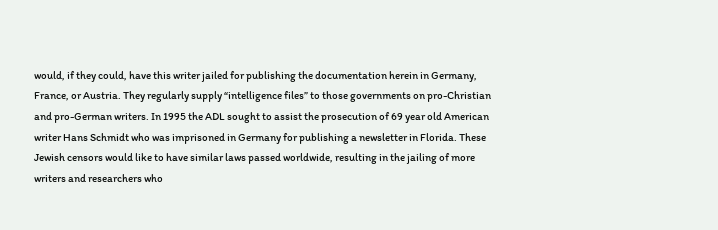would, if they could, have this writer jailed for publishing the documentation herein in Germany, France, or Austria. They regularly supply “intelligence files” to those governments on pro-Christian and pro-German writers. In 1995 the ADL sought to assist the prosecution of 69 year old American writer Hans Schmidt who was imprisoned in Germany for publishing a newsletter in Florida. These Jewish censors would like to have similar laws passed worldwide, resulting in the jailing of more writers and researchers who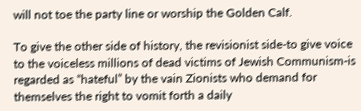will not toe the party line or worship the Golden Calf.

To give the other side of history, the revisionist side-to give voice to the voiceless millions of dead victims of Jewish Communism-is regarded as “hateful” by the vain Zionists who demand for themselves the right to vomit forth a daily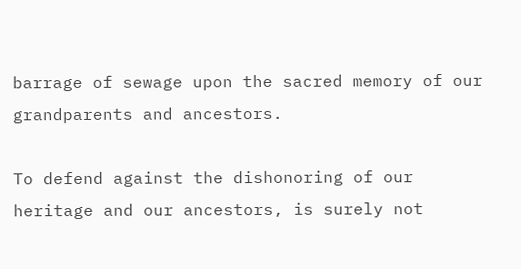barrage of sewage upon the sacred memory of our grandparents and ancestors.

To defend against the dishonoring of our heritage and our ancestors, is surely not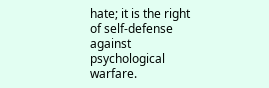hate; it is the right of self-defense against psychological warfare.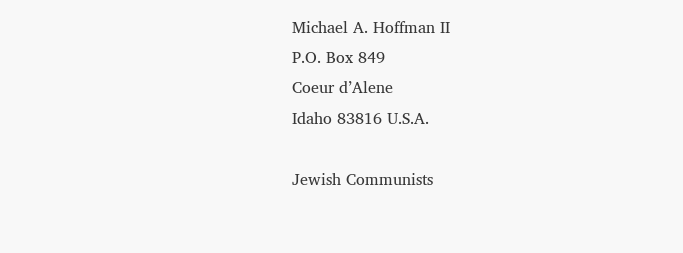Michael A. Hoffman II
P.O. Box 849
Coeur d’Alene
Idaho 83816 U.S.A.

Jewish Communists